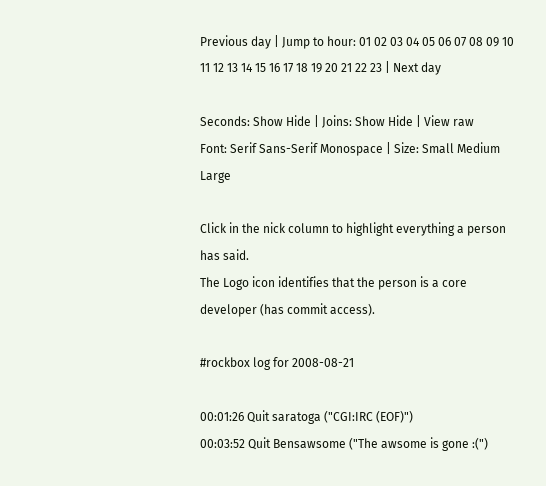Previous day | Jump to hour: 01 02 03 04 05 06 07 08 09 10 11 12 13 14 15 16 17 18 19 20 21 22 23 | Next day

Seconds: Show Hide | Joins: Show Hide | View raw
Font: Serif Sans-Serif Monospace | Size: Small Medium Large

Click in the nick column to highlight everything a person has said.
The Logo icon identifies that the person is a core developer (has commit access).

#rockbox log for 2008-08-21

00:01:26 Quit saratoga ("CGI:IRC (EOF)")
00:03:52 Quit Bensawsome ("The awsome is gone :(")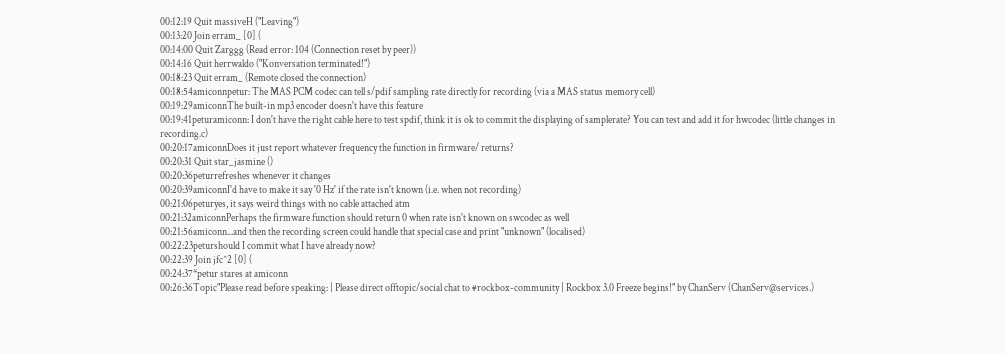00:12:19 Quit massiveH ("Leaving")
00:13:20 Join erram_ [0] (
00:14:00 Quit Zarggg (Read error: 104 (Connection reset by peer))
00:14:16 Quit herrwaldo ("Konversation terminated!")
00:18:23 Quit erram_ (Remote closed the connection)
00:18:54amiconnpetur: The MAS PCM codec can tell s/pdif sampling rate directly for recording (via a MAS status memory cell)
00:19:29amiconnThe built-in mp3 encoder doesn't have this feature
00:19:41peturamiconn: I don't have the right cable here to test spdif, think it is ok to commit the displaying of samplerate? You can test and add it for hwcodec (little changes in recording.c)
00:20:17amiconnDoes it just report whatever frequency the function in firmware/ returns?
00:20:31 Quit star_jasmine ()
00:20:36peturrefreshes whenever it changes
00:20:39amiconnI'd have to make it say '0 Hz' if the rate isn't known (i.e. when not recording)
00:21:06peturyes, it says weird things with no cable attached atm
00:21:32amiconnPerhaps the firmware function should return 0 when rate isn't known on swcodec as well
00:21:56amiconn...and then the recording screen could handle that special case and print "unknown" (localised)
00:22:23peturshould I commit what I have already now?
00:22:39 Join jfc^2 [0] (
00:24:37*petur stares at amiconn
00:26:36Topic"Please read before speaking: | Please direct offtopic/social chat to #rockbox-community | Rockbox 3.0 Freeze begins!" by ChanServ (ChanServ@services.)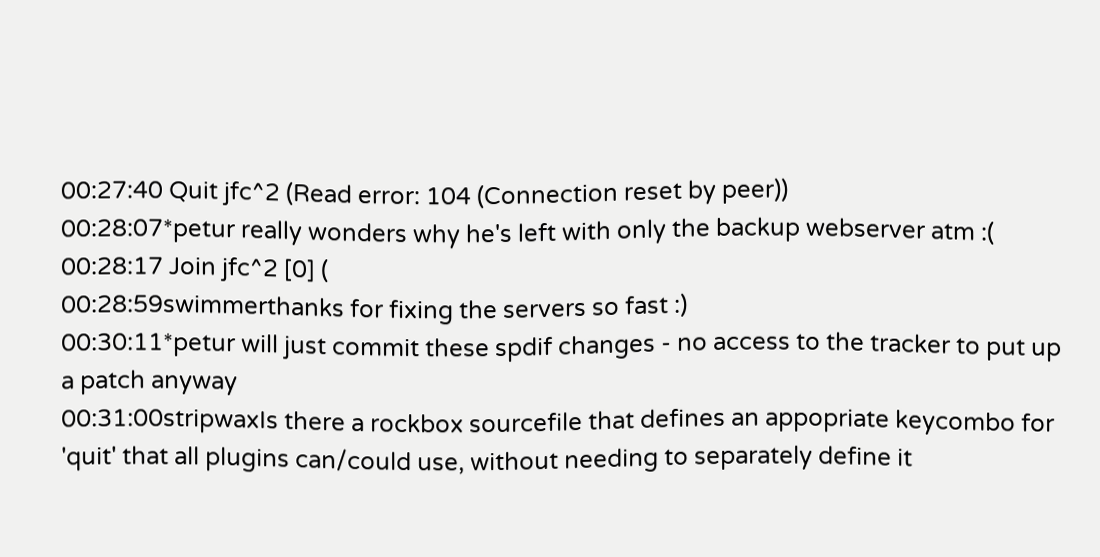00:27:40 Quit jfc^2 (Read error: 104 (Connection reset by peer))
00:28:07*petur really wonders why he's left with only the backup webserver atm :(
00:28:17 Join jfc^2 [0] (
00:28:59swimmerthanks for fixing the servers so fast :)
00:30:11*petur will just commit these spdif changes - no access to the tracker to put up a patch anyway
00:31:00stripwaxIs there a rockbox sourcefile that defines an appopriate keycombo for 'quit' that all plugins can/could use, without needing to separately define it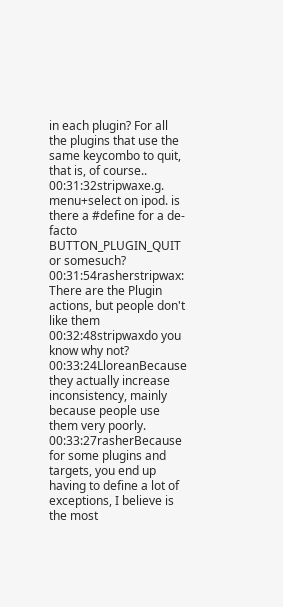in each plugin? For all the plugins that use the same keycombo to quit, that is, of course..
00:31:32stripwaxe.g. menu+select on ipod. is there a #define for a de-facto BUTTON_PLUGIN_QUIT or somesuch?
00:31:54rasherstripwax: There are the Plugin actions, but people don't like them
00:32:48stripwaxdo you know why not?
00:33:24LloreanBecause they actually increase inconsistency, mainly because people use them very poorly.
00:33:27rasherBecause for some plugins and targets, you end up having to define a lot of exceptions, I believe is the most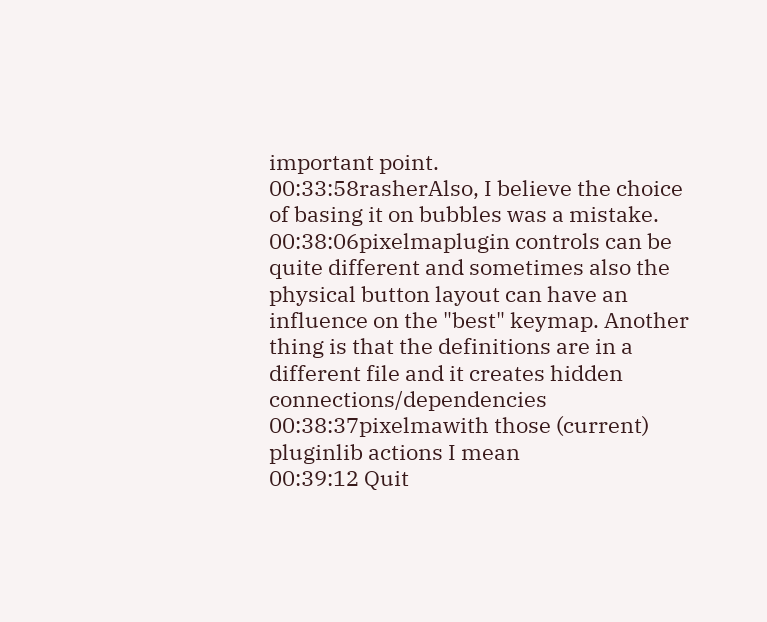important point.
00:33:58rasherAlso, I believe the choice of basing it on bubbles was a mistake.
00:38:06pixelmaplugin controls can be quite different and sometimes also the physical button layout can have an influence on the "best" keymap. Another thing is that the definitions are in a different file and it creates hidden connections/dependencies
00:38:37pixelmawith those (current) pluginlib actions I mean
00:39:12 Quit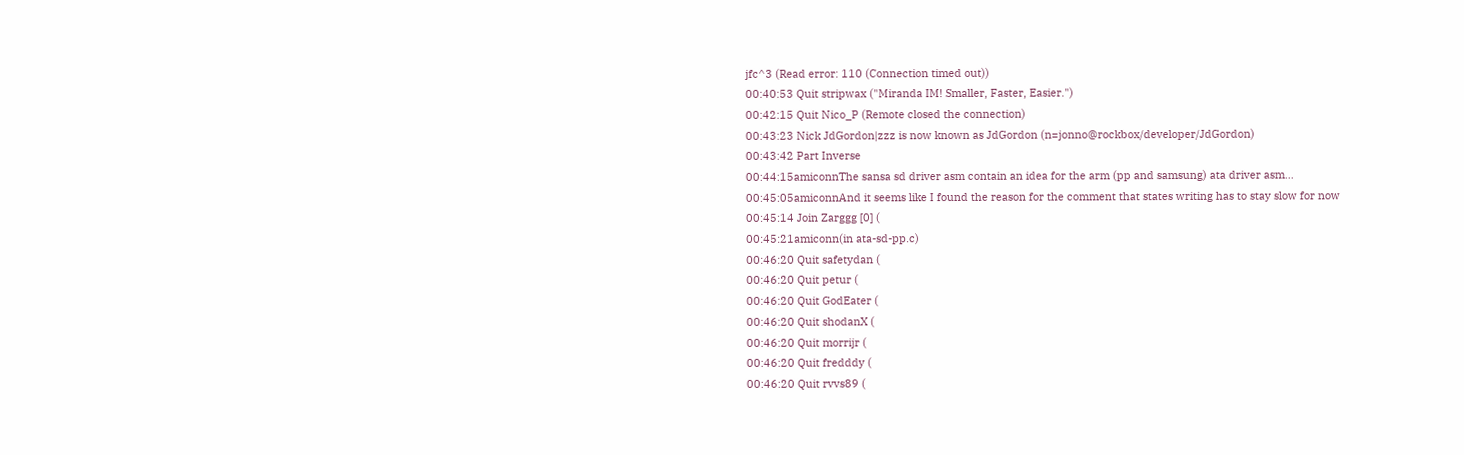jfc^3 (Read error: 110 (Connection timed out))
00:40:53 Quit stripwax ("Miranda IM! Smaller, Faster, Easier.")
00:42:15 Quit Nico_P (Remote closed the connection)
00:43:23 Nick JdGordon|zzz is now known as JdGordon (n=jonno@rockbox/developer/JdGordon)
00:43:42 Part Inverse
00:44:15amiconnThe sansa sd driver asm contain an idea for the arm (pp and samsung) ata driver asm...
00:45:05amiconnAnd it seems like I found the reason for the comment that states writing has to stay slow for now
00:45:14 Join Zarggg [0] (
00:45:21amiconn(in ata-sd-pp.c)
00:46:20 Quit safetydan (
00:46:20 Quit petur (
00:46:20 Quit GodEater (
00:46:20 Quit shodanX (
00:46:20 Quit morrijr (
00:46:20 Quit fredddy (
00:46:20 Quit rvvs89 (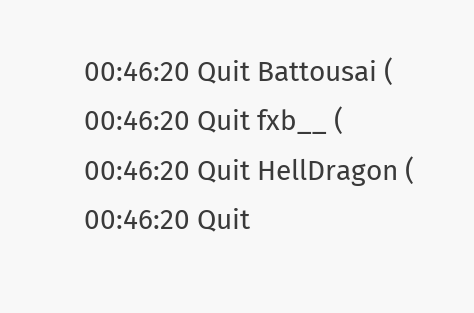00:46:20 Quit Battousai (
00:46:20 Quit fxb__ (
00:46:20 Quit HellDragon (
00:46:20 Quit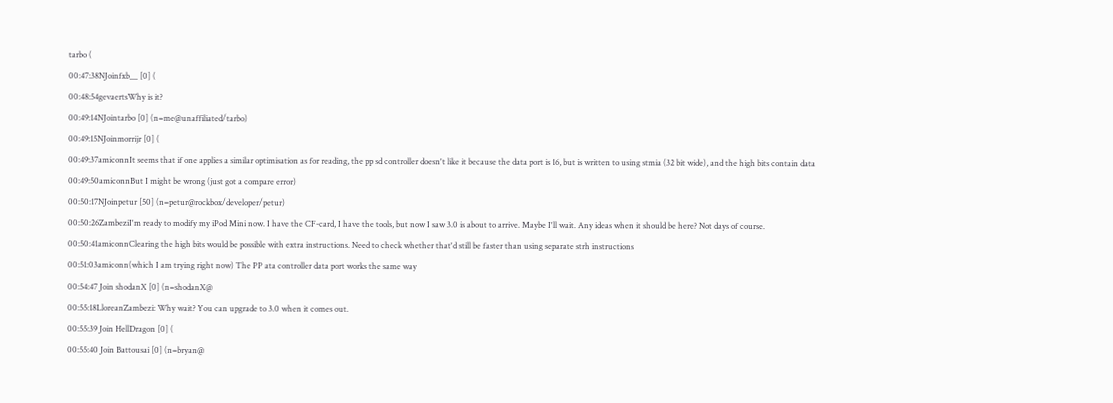tarbo (
00:47:38NJoinfxb__ [0] (
00:48:54gevaertsWhy is it?
00:49:14NJointarbo [0] (n=me@unaffiliated/tarbo)
00:49:15NJoinmorrijr [0] (
00:49:37amiconnIt seems that if one applies a similar optimisation as for reading, the pp sd controller doesn't like it because the data port is 16, but is written to using stmia (32 bit wide), and the high bits contain data
00:49:50amiconnBut I might be wrong (just got a compare error)
00:50:17NJoinpetur [50] (n=petur@rockbox/developer/petur)
00:50:26ZambeziI'm ready to modify my iPod Mini now. I have the CF-card, I have the tools, but now I saw 3.0 is about to arrive. Maybe I'll wait. Any ideas when it should be here? Not days of course.
00:50:41amiconnClearing the high bits would be possible with extra instructions. Need to check whether that'd still be faster than using separate strh instructions
00:51:03amiconn(which I am trying right now) The PP ata controller data port works the same way
00:54:47 Join shodanX [0] (n=shodanX@
00:55:18LloreanZambezi: Why wait? You can upgrade to 3.0 when it comes out.
00:55:39 Join HellDragon [0] (
00:55:40 Join Battousai [0] (n=bryan@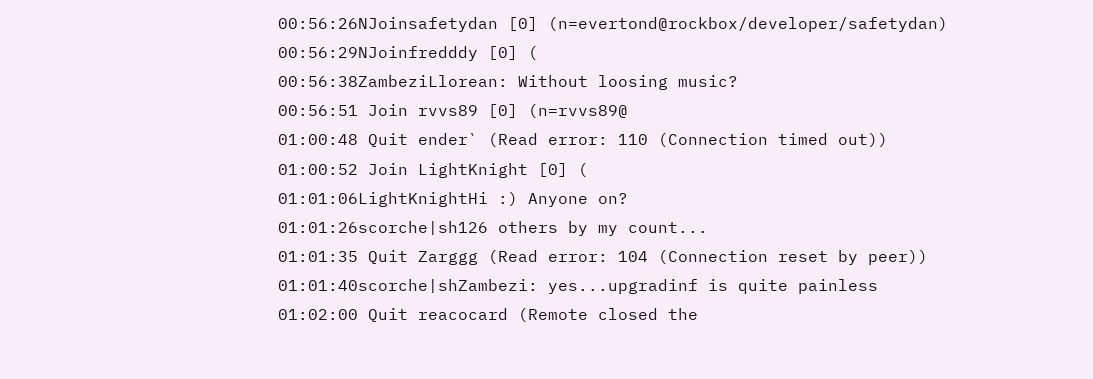00:56:26NJoinsafetydan [0] (n=evertond@rockbox/developer/safetydan)
00:56:29NJoinfredddy [0] (
00:56:38ZambeziLlorean: Without loosing music?
00:56:51 Join rvvs89 [0] (n=rvvs89@
01:00:48 Quit ender` (Read error: 110 (Connection timed out))
01:00:52 Join LightKnight [0] (
01:01:06LightKnightHi :) Anyone on?
01:01:26scorche|sh126 others by my count...
01:01:35 Quit Zarggg (Read error: 104 (Connection reset by peer))
01:01:40scorche|shZambezi: yes...upgradinf is quite painless
01:02:00 Quit reacocard (Remote closed the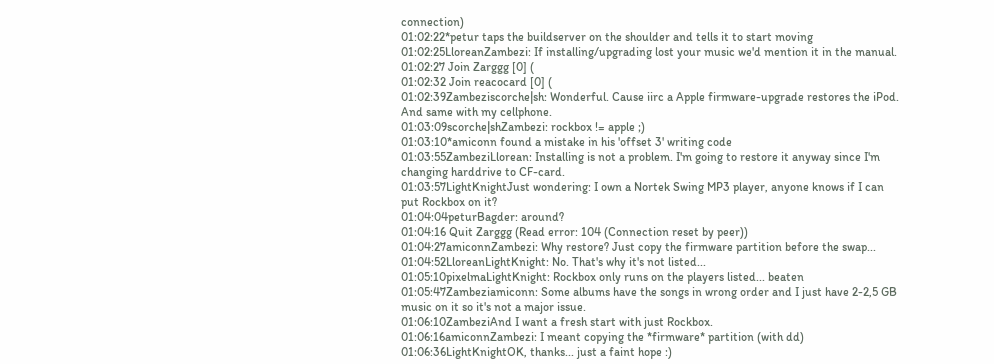connection)
01:02:22*petur taps the buildserver on the shoulder and tells it to start moving
01:02:25LloreanZambezi: If installing/upgrading lost your music we'd mention it in the manual.
01:02:27 Join Zarggg [0] (
01:02:32 Join reacocard [0] (
01:02:39Zambeziscorche|sh: Wonderful. Cause iirc a Apple firmware-upgrade restores the iPod. And same with my cellphone.
01:03:09scorche|shZambezi: rockbox != apple ;)
01:03:10*amiconn found a mistake in his 'offset 3' writing code
01:03:55ZambeziLlorean: Installing is not a problem. I'm going to restore it anyway since I'm changing harddrive to CF-card.
01:03:57LightKnightJust wondering: I own a Nortek Swing MP3 player, anyone knows if I can put Rockbox on it?
01:04:04peturBagder: around?
01:04:16 Quit Zarggg (Read error: 104 (Connection reset by peer))
01:04:27amiconnZambezi: Why restore? Just copy the firmware partition before the swap...
01:04:52LloreanLightKnight: No. That's why it's not listed...
01:05:10pixelmaLightKnight: Rockbox only runs on the players listed... beaten
01:05:47Zambeziamiconn: Some albums have the songs in wrong order and I just have 2-2,5 GB music on it so it's not a major issue.
01:06:10ZambeziAnd I want a fresh start with just Rockbox.
01:06:16amiconnZambezi: I meant copying the *firmware* partition (with dd)
01:06:36LightKnightOK, thanks... just a faint hope :)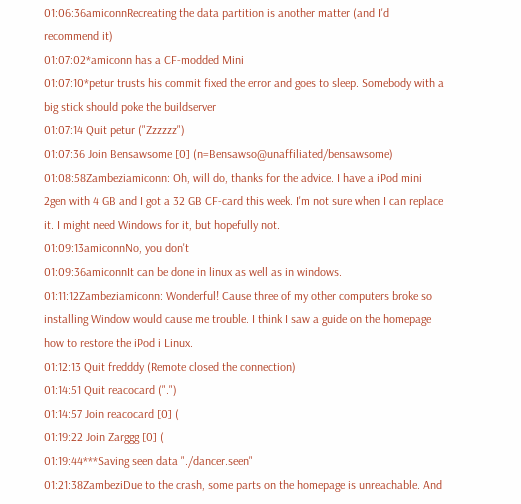01:06:36amiconnRecreating the data partition is another matter (and I'd recommend it)
01:07:02*amiconn has a CF-modded Mini
01:07:10*petur trusts his commit fixed the error and goes to sleep. Somebody with a big stick should poke the buildserver
01:07:14 Quit petur ("Zzzzzz")
01:07:36 Join Bensawsome [0] (n=Bensawso@unaffiliated/bensawsome)
01:08:58Zambeziamiconn: Oh, will do, thanks for the advice. I have a iPod mini 2gen with 4 GB and I got a 32 GB CF-card this week. I'm not sure when I can replace it. I might need Windows for it, but hopefully not.
01:09:13amiconnNo, you don't
01:09:36amiconnIt can be done in linux as well as in windows.
01:11:12Zambeziamiconn: Wonderful! Cause three of my other computers broke so installing Window would cause me trouble. I think I saw a guide on the homepage how to restore the iPod i Linux.
01:12:13 Quit fredddy (Remote closed the connection)
01:14:51 Quit reacocard (".")
01:14:57 Join reacocard [0] (
01:19:22 Join Zarggg [0] (
01:19:44***Saving seen data "./dancer.seen"
01:21:38ZambeziDue to the crash, some parts on the homepage is unreachable. And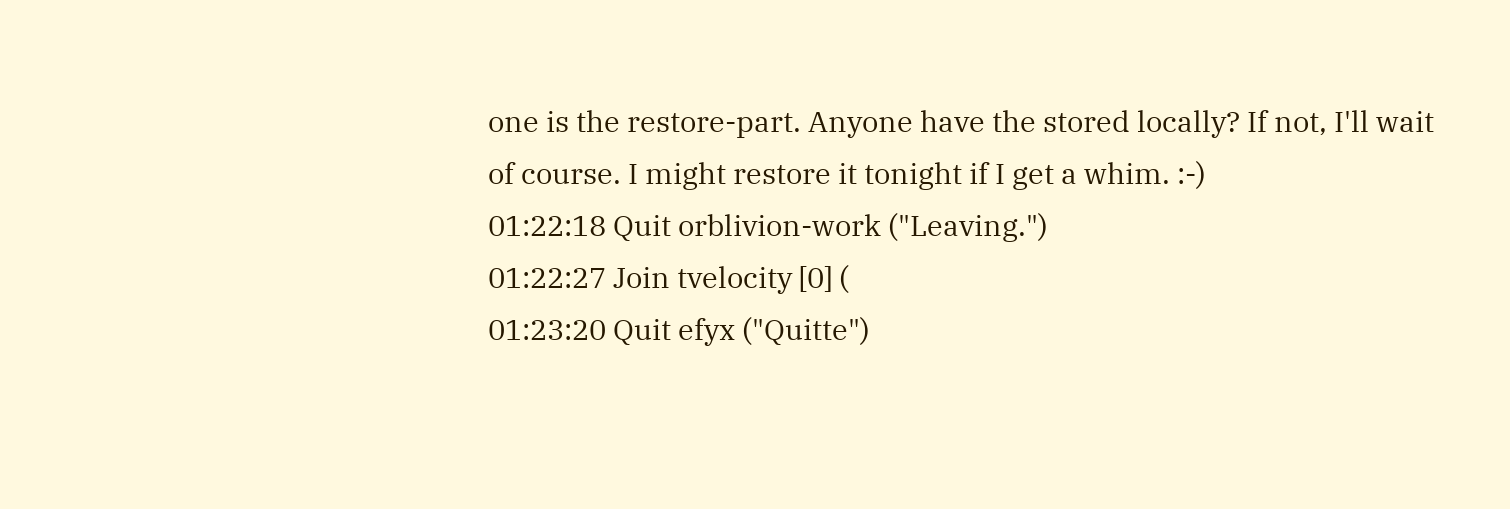one is the restore-part. Anyone have the stored locally? If not, I'll wait of course. I might restore it tonight if I get a whim. :-)
01:22:18 Quit orblivion-work ("Leaving.")
01:22:27 Join tvelocity [0] (
01:23:20 Quit efyx ("Quitte")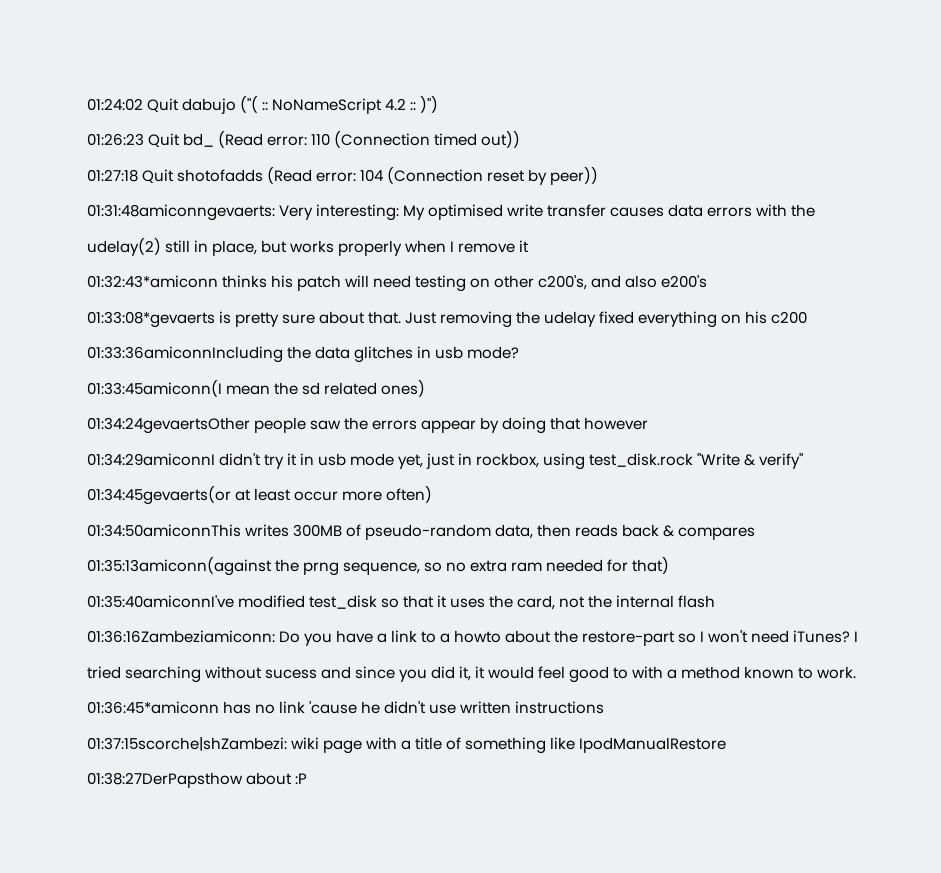01:24:02 Quit dabujo ("( :: NoNameScript 4.2 :: )")
01:26:23 Quit bd_ (Read error: 110 (Connection timed out))
01:27:18 Quit shotofadds (Read error: 104 (Connection reset by peer))
01:31:48amiconngevaerts: Very interesting: My optimised write transfer causes data errors with the udelay(2) still in place, but works properly when I remove it
01:32:43*amiconn thinks his patch will need testing on other c200's, and also e200's
01:33:08*gevaerts is pretty sure about that. Just removing the udelay fixed everything on his c200
01:33:36amiconnIncluding the data glitches in usb mode?
01:33:45amiconn(I mean the sd related ones)
01:34:24gevaertsOther people saw the errors appear by doing that however
01:34:29amiconnI didn't try it in usb mode yet, just in rockbox, using test_disk.rock "Write & verify"
01:34:45gevaerts(or at least occur more often)
01:34:50amiconnThis writes 300MB of pseudo-random data, then reads back & compares
01:35:13amiconn(against the prng sequence, so no extra ram needed for that)
01:35:40amiconnI've modified test_disk so that it uses the card, not the internal flash
01:36:16Zambeziamiconn: Do you have a link to a howto about the restore-part so I won't need iTunes? I tried searching without sucess and since you did it, it would feel good to with a method known to work.
01:36:45*amiconn has no link 'cause he didn't use written instructions
01:37:15scorche|shZambezi: wiki page with a title of something like IpodManualRestore
01:38:27DerPapsthow about :P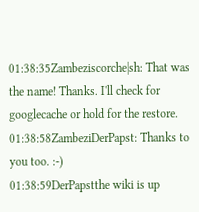01:38:35Zambeziscorche|sh: That was the name! Thanks. I'll check for googlecache or hold for the restore.
01:38:58ZambeziDerPapst: Thanks to you too. :-)
01:38:59DerPapstthe wiki is up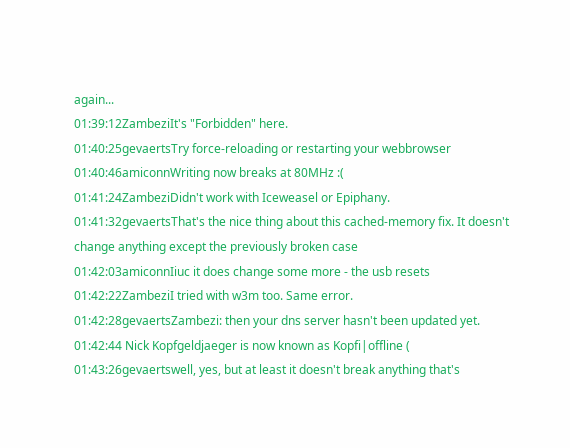again...
01:39:12ZambeziIt's "Forbidden" here.
01:40:25gevaertsTry force-reloading or restarting your webbrowser
01:40:46amiconnWriting now breaks at 80MHz :(
01:41:24ZambeziDidn't work with Iceweasel or Epiphany.
01:41:32gevaertsThat's the nice thing about this cached-memory fix. It doesn't change anything except the previously broken case
01:42:03amiconnIiuc it does change some more - the usb resets
01:42:22ZambeziI tried with w3m too. Same error.
01:42:28gevaertsZambezi: then your dns server hasn't been updated yet.
01:42:44 Nick Kopfgeldjaeger is now known as Kopfi|offline (
01:43:26gevaertswell, yes, but at least it doesn't break anything that's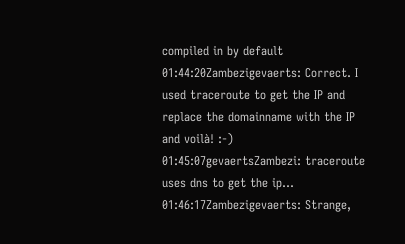compiled in by default
01:44:20Zambezigevaerts: Correct. I used traceroute to get the IP and replace the domainname with the IP and voilà! :-)
01:45:07gevaertsZambezi: traceroute uses dns to get the ip...
01:46:17Zambezigevaerts: Strange,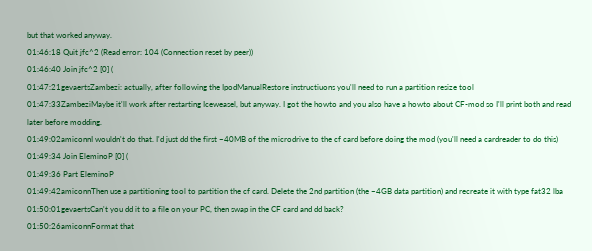but that worked anyway.
01:46:18 Quit jfc^2 (Read error: 104 (Connection reset by peer))
01:46:40 Join jfc^2 [0] (
01:47:21gevaertsZambezi: actually, after following the IpodManualRestore instructiuons you'll need to run a partition resize tool
01:47:33ZambeziMaybe it'll work after restarting Iceweasel, but anyway. I got the howto and you also have a howto about CF-mod so I'll print both and read later before modding.
01:49:02amiconnI wouldn't do that. I'd just dd the first ~40MB of the microdrive to the cf card before doing the mod (you'll need a cardreader to do this)
01:49:34 Join EleminoP [0] (
01:49:36 Part EleminoP
01:49:42amiconnThen use a partitioning tool to partition the cf card. Delete the 2nd partition (the ~4GB data partition) and recreate it with type fat32 lba
01:50:01gevaertsCan't you dd it to a file on your PC, then swap in the CF card and dd back?
01:50:26amiconnFormat that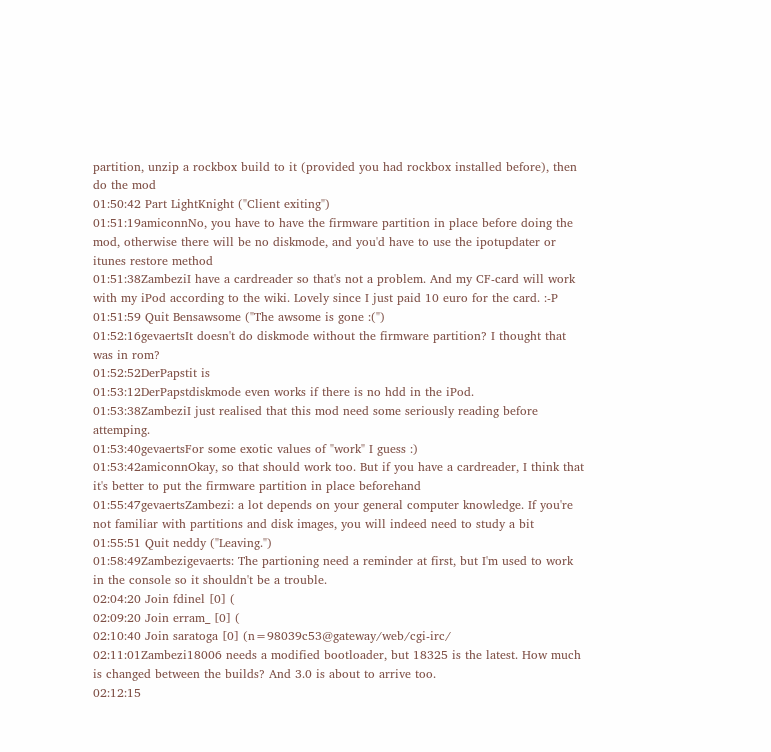partition, unzip a rockbox build to it (provided you had rockbox installed before), then do the mod
01:50:42 Part LightKnight ("Client exiting")
01:51:19amiconnNo, you have to have the firmware partition in place before doing the mod, otherwise there will be no diskmode, and you'd have to use the ipotupdater or itunes restore method
01:51:38ZambeziI have a cardreader so that's not a problem. And my CF-card will work with my iPod according to the wiki. Lovely since I just paid 10 euro for the card. :-P
01:51:59 Quit Bensawsome ("The awsome is gone :(")
01:52:16gevaertsIt doesn't do diskmode without the firmware partition? I thought that was in rom?
01:52:52DerPapstit is
01:53:12DerPapstdiskmode even works if there is no hdd in the iPod.
01:53:38ZambeziI just realised that this mod need some seriously reading before attemping.
01:53:40gevaertsFor some exotic values of "work" I guess :)
01:53:42amiconnOkay, so that should work too. But if you have a cardreader, I think that it's better to put the firmware partition in place beforehand
01:55:47gevaertsZambezi: a lot depends on your general computer knowledge. If you're not familiar with partitions and disk images, you will indeed need to study a bit
01:55:51 Quit neddy ("Leaving.")
01:58:49Zambezigevaerts: The partioning need a reminder at first, but I'm used to work in the console so it shouldn't be a trouble.
02:04:20 Join fdinel [0] (
02:09:20 Join erram_ [0] (
02:10:40 Join saratoga [0] (n=98039c53@gateway/web/cgi-irc/
02:11:01Zambezi18006 needs a modified bootloader, but 18325 is the latest. How much is changed between the builds? And 3.0 is about to arrive too.
02:12:15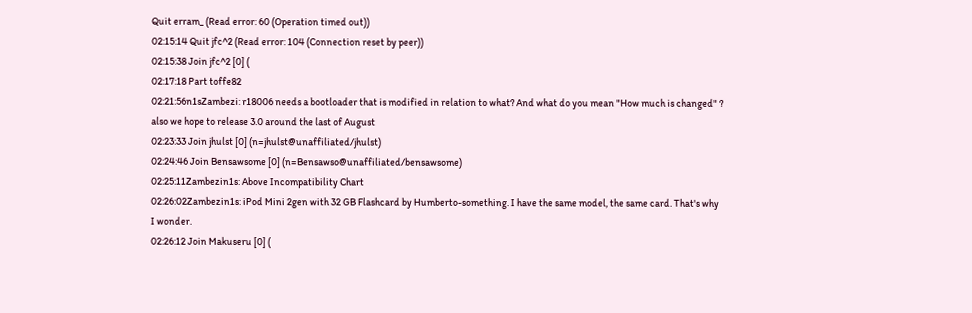Quit erram_ (Read error: 60 (Operation timed out))
02:15:14 Quit jfc^2 (Read error: 104 (Connection reset by peer))
02:15:38 Join jfc^2 [0] (
02:17:18 Part toffe82
02:21:56n1sZambezi: r18006 needs a bootloader that is modified in relation to what? And what do you mean "How much is changed" ? also we hope to release 3.0 around the last of August
02:23:33 Join jhulst [0] (n=jhulst@unaffiliated/jhulst)
02:24:46 Join Bensawsome [0] (n=Bensawso@unaffiliated/bensawsome)
02:25:11Zambezin1s: Above Incompatibility Chart
02:26:02Zambezin1s: iPod Mini 2gen with 32 GB Flashcard by Humberto-something. I have the same model, the same card. That's why I wonder.
02:26:12 Join Makuseru [0] (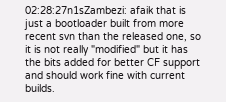02:28:27n1sZambezi: afaik that is just a bootloader built from more recent svn than the released one, so it is not really "modified" but it has the bits added for better CF support and should work fine with current builds.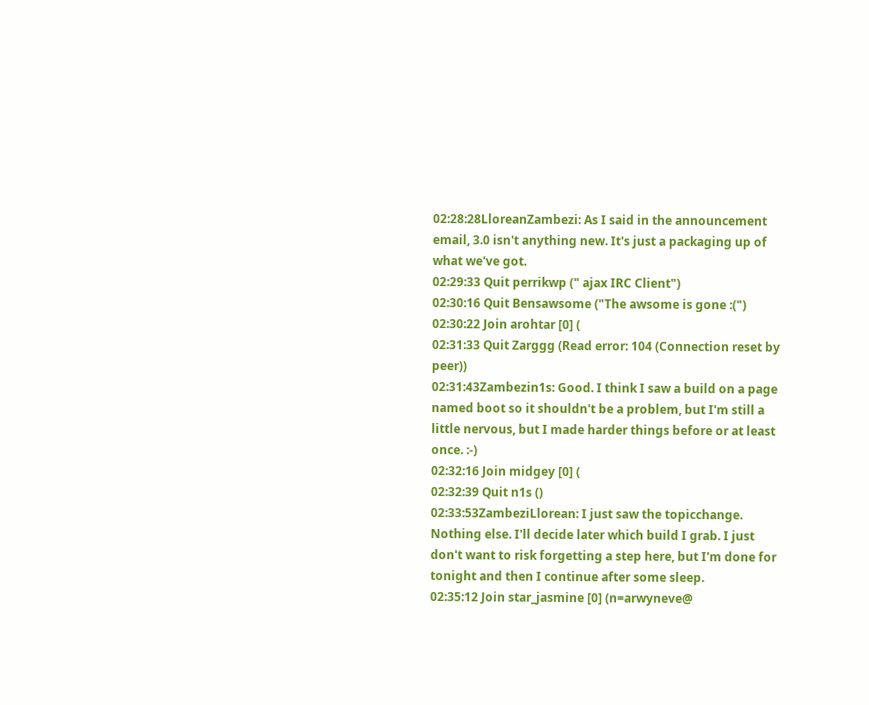02:28:28LloreanZambezi: As I said in the announcement email, 3.0 isn't anything new. It's just a packaging up of what we've got.
02:29:33 Quit perrikwp (" ajax IRC Client")
02:30:16 Quit Bensawsome ("The awsome is gone :(")
02:30:22 Join arohtar [0] (
02:31:33 Quit Zarggg (Read error: 104 (Connection reset by peer))
02:31:43Zambezin1s: Good. I think I saw a build on a page named boot so it shouldn't be a problem, but I'm still a little nervous, but I made harder things before or at least once. :-)
02:32:16 Join midgey [0] (
02:32:39 Quit n1s ()
02:33:53ZambeziLlorean: I just saw the topicchange. Nothing else. I'll decide later which build I grab. I just don't want to risk forgetting a step here, but I'm done for tonight and then I continue after some sleep.
02:35:12 Join star_jasmine [0] (n=arwyneve@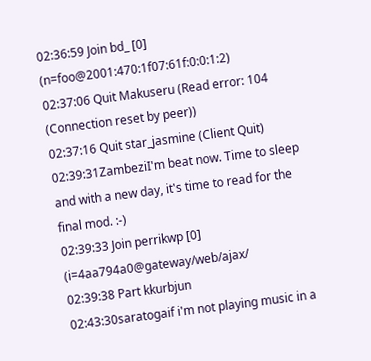02:36:59 Join bd_ [0] (n=foo@2001:470:1f07:61f:0:0:1:2)
02:37:06 Quit Makuseru (Read error: 104 (Connection reset by peer))
02:37:16 Quit star_jasmine (Client Quit)
02:39:31ZambeziI'm beat now. Time to sleep and with a new day, it's time to read for the final mod. :-)
02:39:33 Join perrikwp [0] (i=4aa794a0@gateway/web/ajax/
02:39:38 Part kkurbjun
02:43:30saratogaif i'm not playing music in a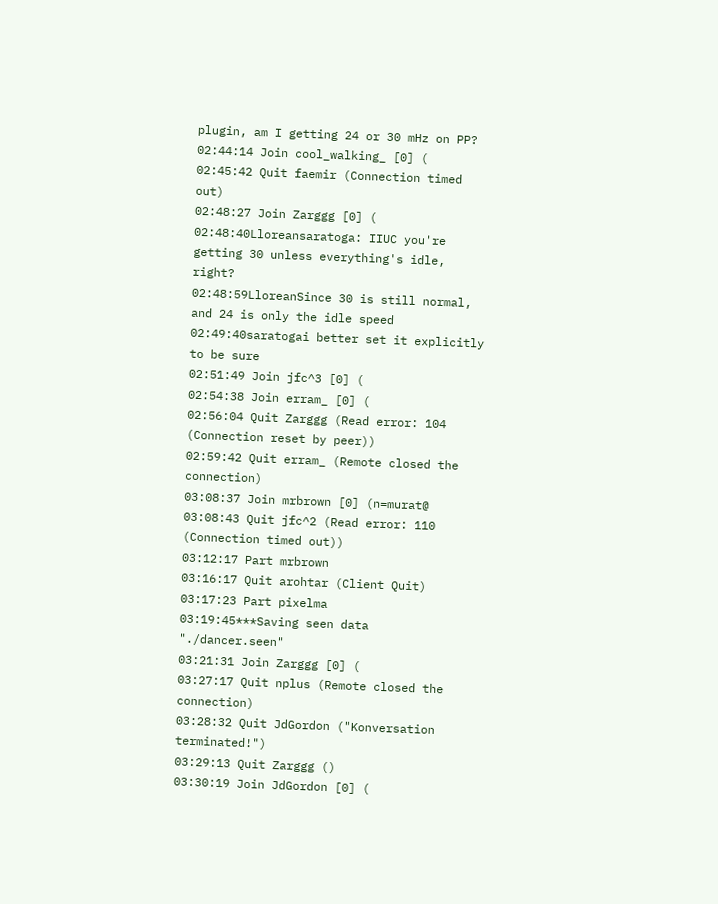plugin, am I getting 24 or 30 mHz on PP?
02:44:14 Join cool_walking_ [0] (
02:45:42 Quit faemir (Connection timed out)
02:48:27 Join Zarggg [0] (
02:48:40Lloreansaratoga: IIUC you're getting 30 unless everything's idle, right?
02:48:59LloreanSince 30 is still normal, and 24 is only the idle speed
02:49:40saratogai better set it explicitly to be sure
02:51:49 Join jfc^3 [0] (
02:54:38 Join erram_ [0] (
02:56:04 Quit Zarggg (Read error: 104 (Connection reset by peer))
02:59:42 Quit erram_ (Remote closed the connection)
03:08:37 Join mrbrown [0] (n=murat@
03:08:43 Quit jfc^2 (Read error: 110 (Connection timed out))
03:12:17 Part mrbrown
03:16:17 Quit arohtar (Client Quit)
03:17:23 Part pixelma
03:19:45***Saving seen data "./dancer.seen"
03:21:31 Join Zarggg [0] (
03:27:17 Quit nplus (Remote closed the connection)
03:28:32 Quit JdGordon ("Konversation terminated!")
03:29:13 Quit Zarggg ()
03:30:19 Join JdGordon [0] (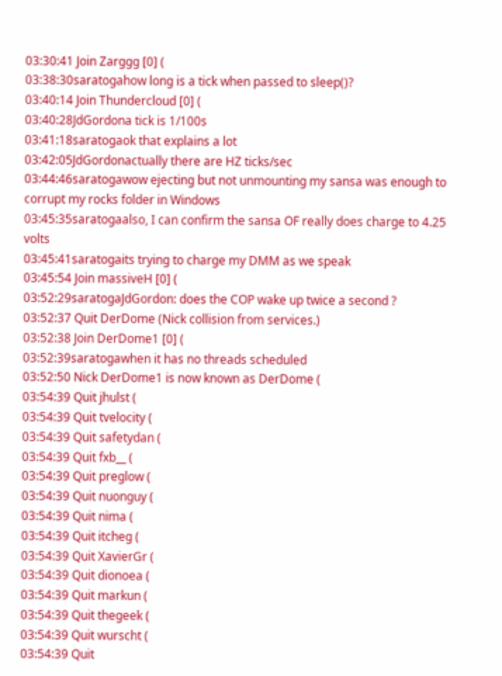03:30:41 Join Zarggg [0] (
03:38:30saratogahow long is a tick when passed to sleep()?
03:40:14 Join Thundercloud [0] (
03:40:28JdGordona tick is 1/100s
03:41:18saratogaok that explains a lot
03:42:05JdGordonactually there are HZ ticks/sec
03:44:46saratogawow ejecting but not unmounting my sansa was enough to corrupt my rocks folder in Windows
03:45:35saratogaalso, I can confirm the sansa OF really does charge to 4.25 volts
03:45:41saratogaits trying to charge my DMM as we speak
03:45:54 Join massiveH [0] (
03:52:29saratogaJdGordon: does the COP wake up twice a second ?
03:52:37 Quit DerDome (Nick collision from services.)
03:52:38 Join DerDome1 [0] (
03:52:39saratogawhen it has no threads scheduled
03:52:50 Nick DerDome1 is now known as DerDome (
03:54:39 Quit jhulst (
03:54:39 Quit tvelocity (
03:54:39 Quit safetydan (
03:54:39 Quit fxb__ (
03:54:39 Quit preglow (
03:54:39 Quit nuonguy (
03:54:39 Quit nima (
03:54:39 Quit itcheg (
03:54:39 Quit XavierGr (
03:54:39 Quit dionoea (
03:54:39 Quit markun (
03:54:39 Quit thegeek (
03:54:39 Quit wurscht (
03:54:39 Quit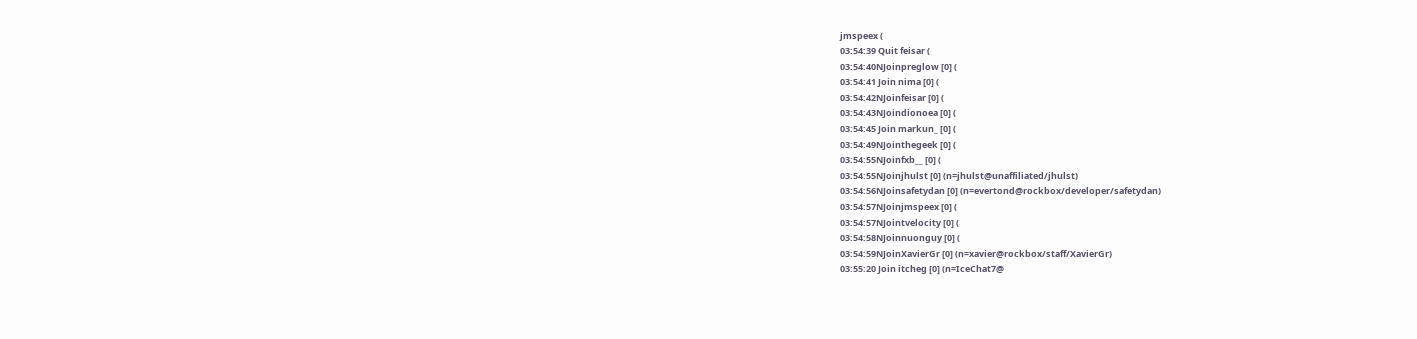jmspeex (
03:54:39 Quit feisar (
03:54:40NJoinpreglow [0] (
03:54:41 Join nima [0] (
03:54:42NJoinfeisar [0] (
03:54:43NJoindionoea [0] (
03:54:45 Join markun_ [0] (
03:54:49NJointhegeek [0] (
03:54:55NJoinfxb__ [0] (
03:54:55NJoinjhulst [0] (n=jhulst@unaffiliated/jhulst)
03:54:56NJoinsafetydan [0] (n=evertond@rockbox/developer/safetydan)
03:54:57NJoinjmspeex [0] (
03:54:57NJointvelocity [0] (
03:54:58NJoinnuonguy [0] (
03:54:59NJoinXavierGr [0] (n=xavier@rockbox/staff/XavierGr)
03:55:20 Join itcheg [0] (n=IceChat7@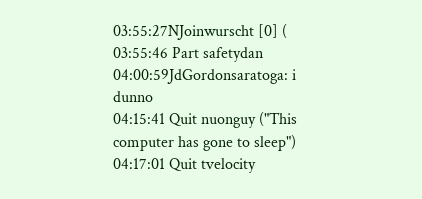03:55:27NJoinwurscht [0] (
03:55:46 Part safetydan
04:00:59JdGordonsaratoga: i dunno
04:15:41 Quit nuonguy ("This computer has gone to sleep")
04:17:01 Quit tvelocity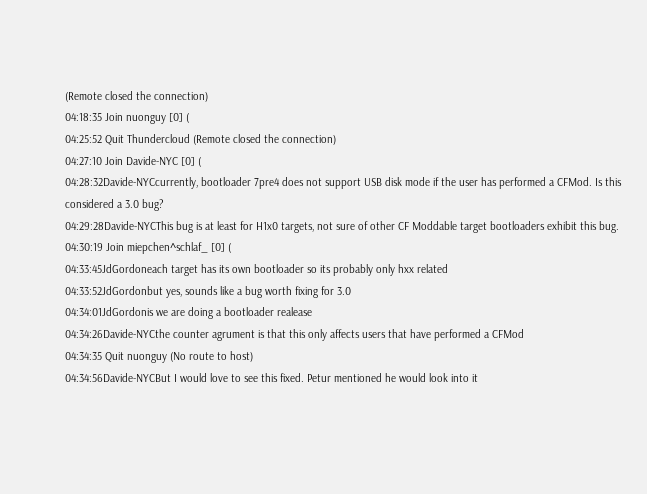(Remote closed the connection)
04:18:35 Join nuonguy [0] (
04:25:52 Quit Thundercloud (Remote closed the connection)
04:27:10 Join Davide-NYC [0] (
04:28:32Davide-NYCcurrently, bootloader 7pre4 does not support USB disk mode if the user has performed a CFMod. Is this considered a 3.0 bug?
04:29:28Davide-NYCThis bug is at least for H1x0 targets, not sure of other CF Moddable target bootloaders exhibit this bug.
04:30:19 Join miepchen^schlaf_ [0] (
04:33:45JdGordoneach target has its own bootloader so its probably only hxx related
04:33:52JdGordonbut yes, sounds like a bug worth fixing for 3.0
04:34:01JdGordonis we are doing a bootloader realease
04:34:26Davide-NYCthe counter agrument is that this only affects users that have performed a CFMod
04:34:35 Quit nuonguy (No route to host)
04:34:56Davide-NYCBut I would love to see this fixed. Petur mentioned he would look into it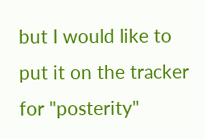but I would like to put it on the tracker for "posterity"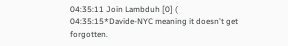04:35:11 Join Lambduh [0] (
04:35:15*Davide-NYC meaning it doesn't get forgotten.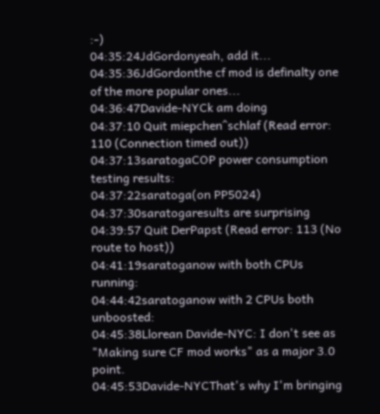:-)
04:35:24JdGordonyeah, add it...
04:35:36JdGordonthe cf mod is definalty one of the more popular ones...
04:36:47Davide-NYCk am doing
04:37:10 Quit miepchen^schlaf (Read error: 110 (Connection timed out))
04:37:13saratogaCOP power consumption testing results:
04:37:22saratoga(on PP5024)
04:37:30saratogaresults are surprising
04:39:57 Quit DerPapst (Read error: 113 (No route to host))
04:41:19saratoganow with both CPUs running:
04:44:42saratoganow with 2 CPUs both unboosted:
04:45:38Llorean Davide-NYC: I don't see as "Making sure CF mod works" as a major 3.0 point.
04:45:53Davide-NYCThat's why I'm bringing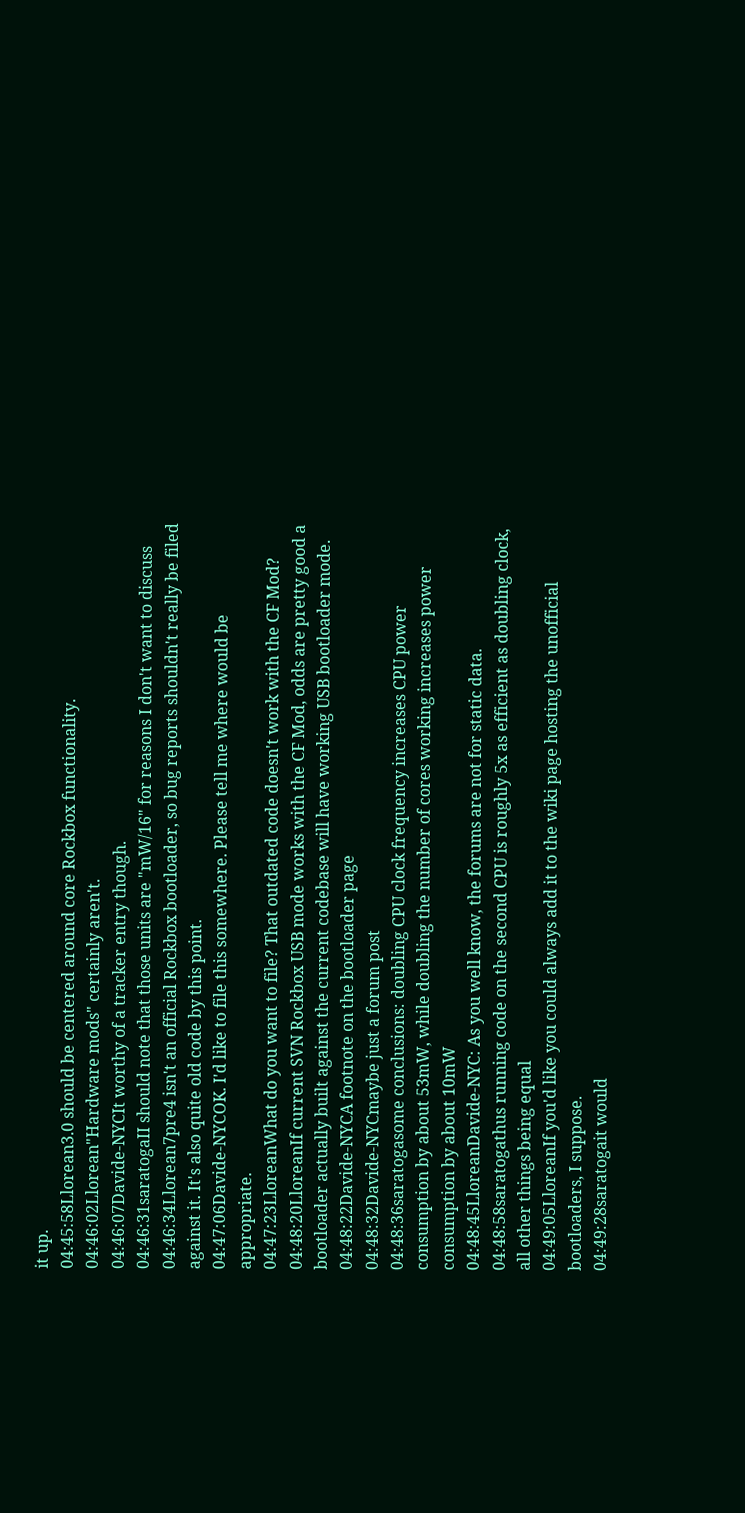it up.
04:45:58Llorean3.0 should be centered around core Rockbox functionality.
04:46:02Llorean"Hardware mods" certainly aren't.
04:46:07Davide-NYCIt worthy of a tracker entry though.
04:46:31saratogaII should note that those units are "mW/16" for reasons I don't want to discuss
04:46:34Llorean7pre4 isn't an official Rockbox bootloader, so bug reports shouldn't really be filed against it. It's also quite old code by this point.
04:47:06Davide-NYCOK. I'd like to file this somewhere. Please tell me where would be appropriate.
04:47:23LloreanWhat do you want to file? That outdated code doesn't work with the CF Mod?
04:48:20LloreanIf current SVN Rockbox USB mode works with the CF Mod, odds are pretty good a bootloader actually built against the current codebase will have working USB bootloader mode.
04:48:22Davide-NYCA footnote on the bootloader page
04:48:32Davide-NYCmaybe just a forum post
04:48:36saratogasome conclusions: doubling CPU clock frequency increases CPU power consumption by about 53mW, while doubling the number of cores working increases power consumption by about 10mW
04:48:45LloreanDavide-NYC: As you well know, the forums are not for static data.
04:48:58saratogathus running code on the second CPU is roughly 5x as efficient as doubling clock, all other things being equal
04:49:05LloreanIf you'd like you could always add it to the wiki page hosting the unofficial bootloaders, I suppose.
04:49:28saratogait would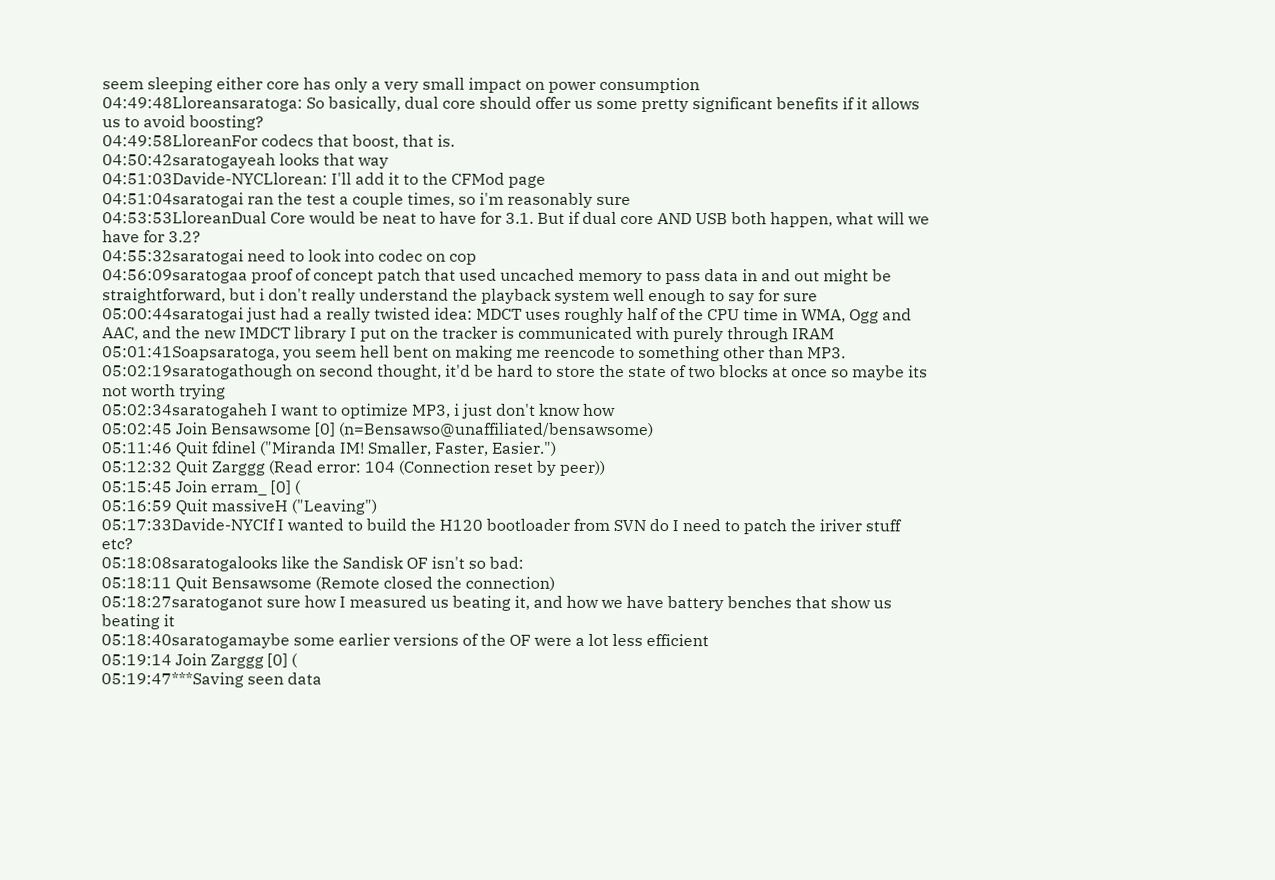seem sleeping either core has only a very small impact on power consumption
04:49:48Lloreansaratoga: So basically, dual core should offer us some pretty significant benefits if it allows us to avoid boosting?
04:49:58LloreanFor codecs that boost, that is.
04:50:42saratogayeah looks that way
04:51:03Davide-NYCLlorean: I'll add it to the CFMod page
04:51:04saratogai ran the test a couple times, so i'm reasonably sure
04:53:53LloreanDual Core would be neat to have for 3.1. But if dual core AND USB both happen, what will we have for 3.2?
04:55:32saratogai need to look into codec on cop
04:56:09saratogaa proof of concept patch that used uncached memory to pass data in and out might be straightforward, but i don't really understand the playback system well enough to say for sure
05:00:44saratogai just had a really twisted idea: MDCT uses roughly half of the CPU time in WMA, Ogg and AAC, and the new IMDCT library I put on the tracker is communicated with purely through IRAM
05:01:41Soapsaratoga, you seem hell bent on making me reencode to something other than MP3.
05:02:19saratogathough on second thought, it'd be hard to store the state of two blocks at once so maybe its not worth trying
05:02:34saratogaheh I want to optimize MP3, i just don't know how
05:02:45 Join Bensawsome [0] (n=Bensawso@unaffiliated/bensawsome)
05:11:46 Quit fdinel ("Miranda IM! Smaller, Faster, Easier.")
05:12:32 Quit Zarggg (Read error: 104 (Connection reset by peer))
05:15:45 Join erram_ [0] (
05:16:59 Quit massiveH ("Leaving")
05:17:33Davide-NYCIf I wanted to build the H120 bootloader from SVN do I need to patch the iriver stuff etc?
05:18:08saratogalooks like the Sandisk OF isn't so bad:
05:18:11 Quit Bensawsome (Remote closed the connection)
05:18:27saratoganot sure how I measured us beating it, and how we have battery benches that show us beating it
05:18:40saratogamaybe some earlier versions of the OF were a lot less efficient
05:19:14 Join Zarggg [0] (
05:19:47***Saving seen data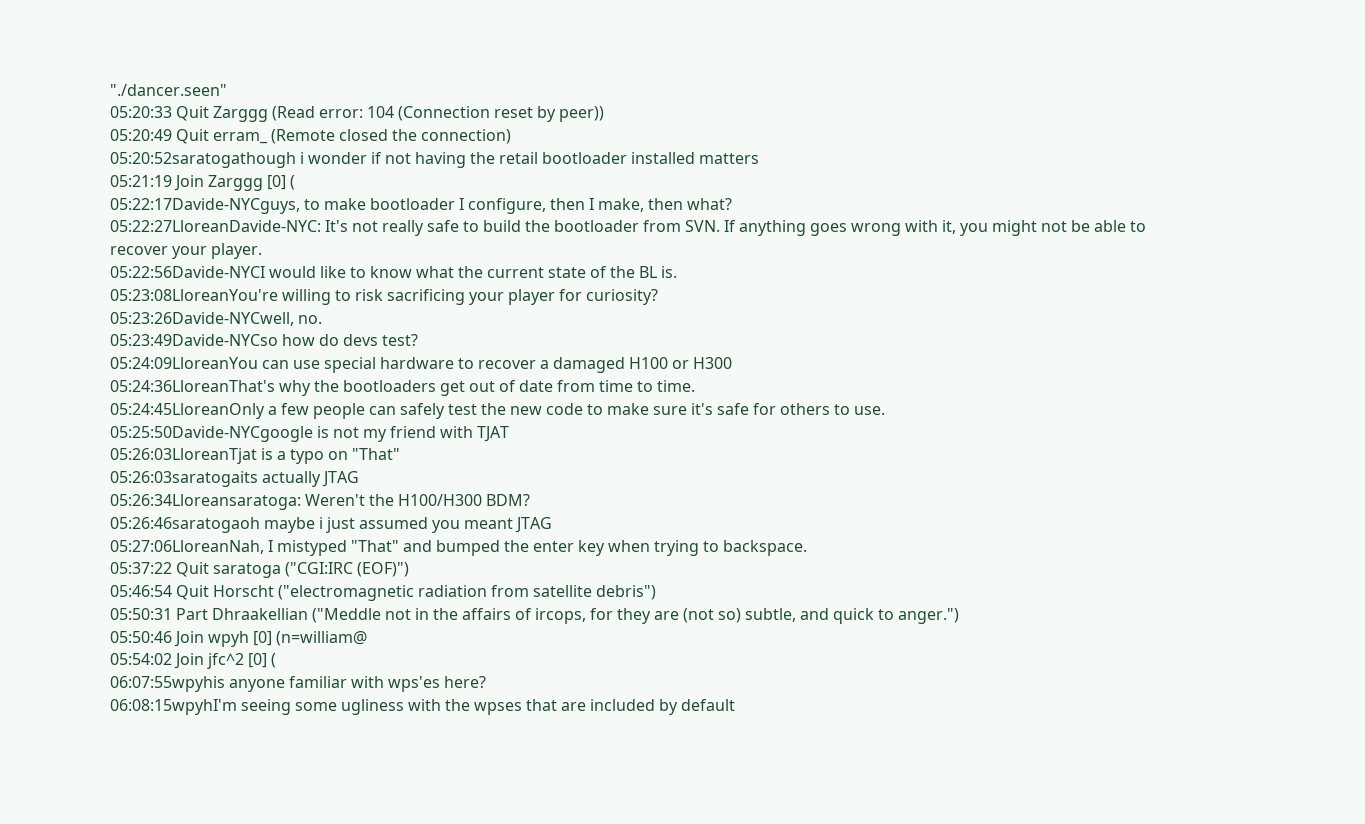"./dancer.seen"
05:20:33 Quit Zarggg (Read error: 104 (Connection reset by peer))
05:20:49 Quit erram_ (Remote closed the connection)
05:20:52saratogathough i wonder if not having the retail bootloader installed matters
05:21:19 Join Zarggg [0] (
05:22:17Davide-NYCguys, to make bootloader I configure, then I make, then what?
05:22:27LloreanDavide-NYC: It's not really safe to build the bootloader from SVN. If anything goes wrong with it, you might not be able to recover your player.
05:22:56Davide-NYCI would like to know what the current state of the BL is.
05:23:08LloreanYou're willing to risk sacrificing your player for curiosity?
05:23:26Davide-NYCwell, no.
05:23:49Davide-NYCso how do devs test?
05:24:09LloreanYou can use special hardware to recover a damaged H100 or H300
05:24:36LloreanThat's why the bootloaders get out of date from time to time.
05:24:45LloreanOnly a few people can safely test the new code to make sure it's safe for others to use.
05:25:50Davide-NYCgoogle is not my friend with TJAT
05:26:03LloreanTjat is a typo on "That"
05:26:03saratogaits actually JTAG
05:26:34Lloreansaratoga: Weren't the H100/H300 BDM?
05:26:46saratogaoh maybe i just assumed you meant JTAG
05:27:06LloreanNah, I mistyped "That" and bumped the enter key when trying to backspace.
05:37:22 Quit saratoga ("CGI:IRC (EOF)")
05:46:54 Quit Horscht ("electromagnetic radiation from satellite debris")
05:50:31 Part Dhraakellian ("Meddle not in the affairs of ircops, for they are (not so) subtle, and quick to anger.")
05:50:46 Join wpyh [0] (n=william@
05:54:02 Join jfc^2 [0] (
06:07:55wpyhis anyone familiar with wps'es here?
06:08:15wpyhI'm seeing some ugliness with the wpses that are included by default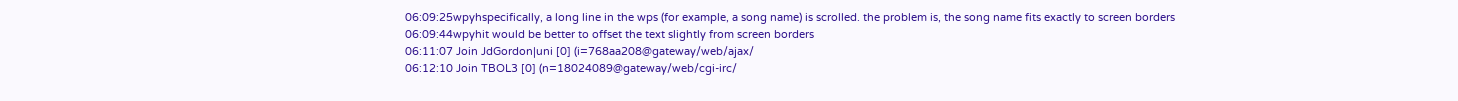06:09:25wpyhspecifically, a long line in the wps (for example, a song name) is scrolled. the problem is, the song name fits exactly to screen borders
06:09:44wpyhit would be better to offset the text slightly from screen borders
06:11:07 Join JdGordon|uni [0] (i=768aa208@gateway/web/ajax/
06:12:10 Join TBOL3 [0] (n=18024089@gateway/web/cgi-irc/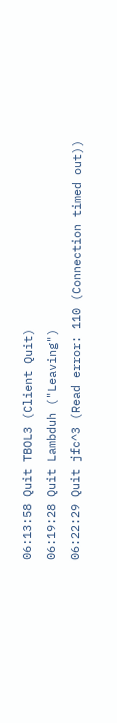06:13:58 Quit TBOL3 (Client Quit)
06:19:28 Quit Lambduh ("Leaving")
06:22:29 Quit jfc^3 (Read error: 110 (Connection timed out))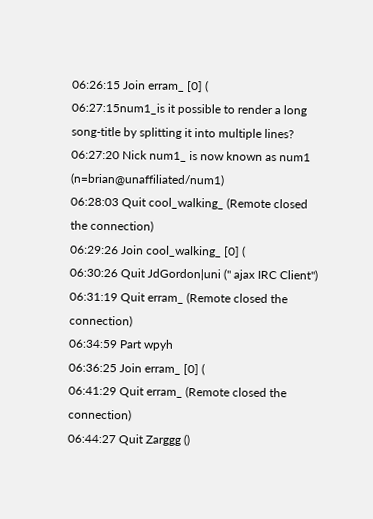06:26:15 Join erram_ [0] (
06:27:15num1_is it possible to render a long song-title by splitting it into multiple lines?
06:27:20 Nick num1_ is now known as num1 (n=brian@unaffiliated/num1)
06:28:03 Quit cool_walking_ (Remote closed the connection)
06:29:26 Join cool_walking_ [0] (
06:30:26 Quit JdGordon|uni (" ajax IRC Client")
06:31:19 Quit erram_ (Remote closed the connection)
06:34:59 Part wpyh
06:36:25 Join erram_ [0] (
06:41:29 Quit erram_ (Remote closed the connection)
06:44:27 Quit Zarggg ()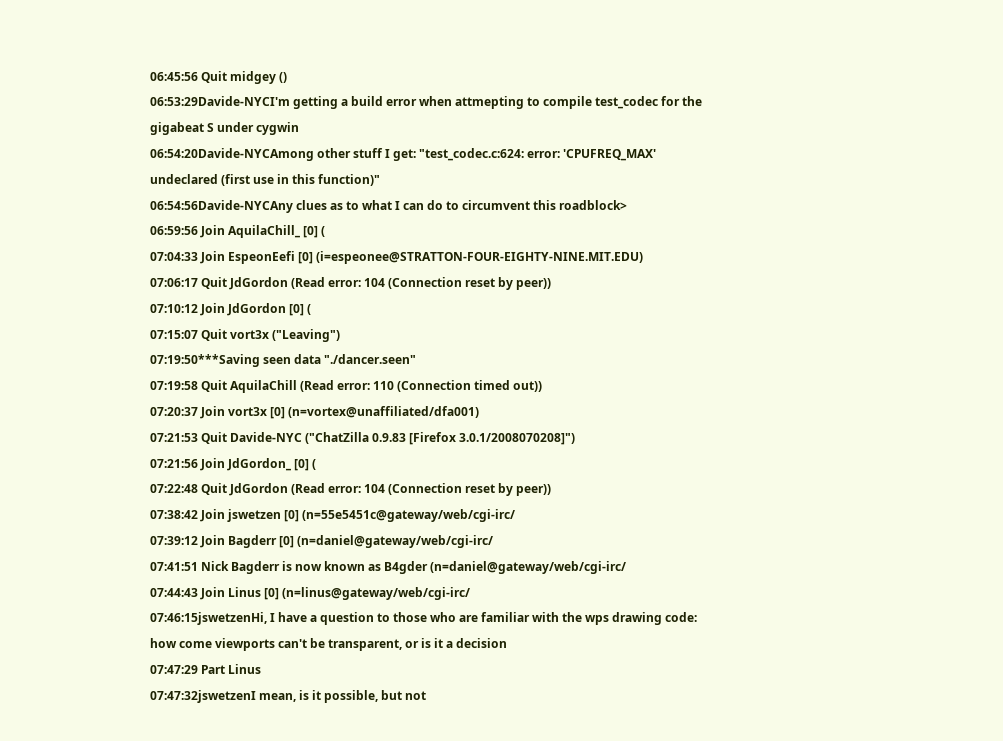06:45:56 Quit midgey ()
06:53:29Davide-NYCI'm getting a build error when attmepting to compile test_codec for the gigabeat S under cygwin
06:54:20Davide-NYCAmong other stuff I get: "test_codec.c:624: error: 'CPUFREQ_MAX' undeclared (first use in this function)"
06:54:56Davide-NYCAny clues as to what I can do to circumvent this roadblock>
06:59:56 Join AquilaChill_ [0] (
07:04:33 Join EspeonEefi [0] (i=espeonee@STRATTON-FOUR-EIGHTY-NINE.MIT.EDU)
07:06:17 Quit JdGordon (Read error: 104 (Connection reset by peer))
07:10:12 Join JdGordon [0] (
07:15:07 Quit vort3x ("Leaving")
07:19:50***Saving seen data "./dancer.seen"
07:19:58 Quit AquilaChill (Read error: 110 (Connection timed out))
07:20:37 Join vort3x [0] (n=vortex@unaffiliated/dfa001)
07:21:53 Quit Davide-NYC ("ChatZilla 0.9.83 [Firefox 3.0.1/2008070208]")
07:21:56 Join JdGordon_ [0] (
07:22:48 Quit JdGordon (Read error: 104 (Connection reset by peer))
07:38:42 Join jswetzen [0] (n=55e5451c@gateway/web/cgi-irc/
07:39:12 Join Bagderr [0] (n=daniel@gateway/web/cgi-irc/
07:41:51 Nick Bagderr is now known as B4gder (n=daniel@gateway/web/cgi-irc/
07:44:43 Join Linus [0] (n=linus@gateway/web/cgi-irc/
07:46:15jswetzenHi, I have a question to those who are familiar with the wps drawing code: how come viewports can't be transparent, or is it a decision
07:47:29 Part Linus
07:47:32jswetzenI mean, is it possible, but not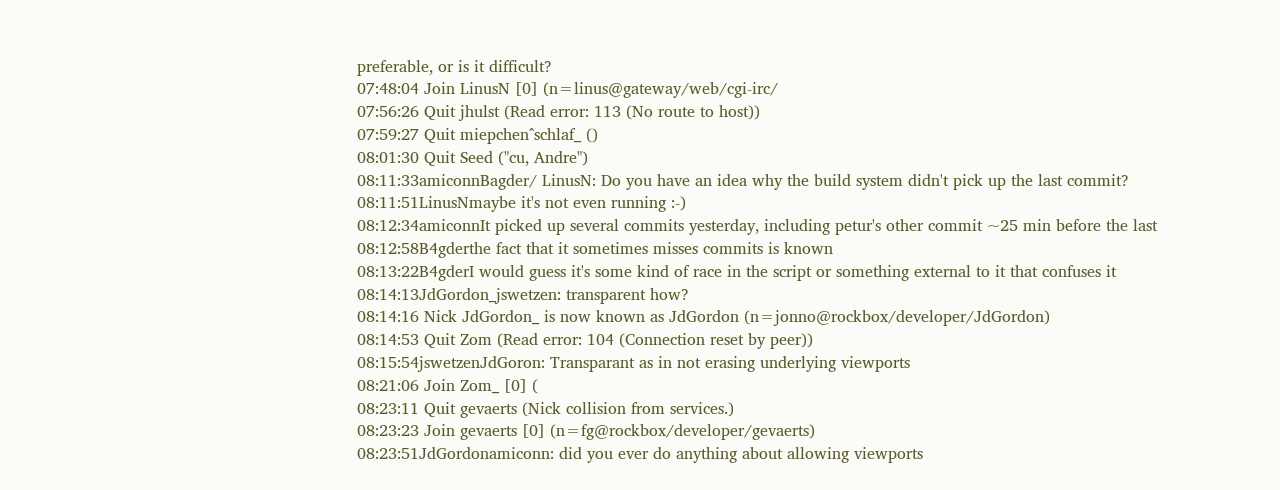preferable, or is it difficult?
07:48:04 Join LinusN [0] (n=linus@gateway/web/cgi-irc/
07:56:26 Quit jhulst (Read error: 113 (No route to host))
07:59:27 Quit miepchen^schlaf_ ()
08:01:30 Quit Seed ("cu, Andre")
08:11:33amiconnBagder/ LinusN: Do you have an idea why the build system didn't pick up the last commit?
08:11:51LinusNmaybe it's not even running :-)
08:12:34amiconnIt picked up several commits yesterday, including petur's other commit ~25 min before the last
08:12:58B4gderthe fact that it sometimes misses commits is known
08:13:22B4gderI would guess it's some kind of race in the script or something external to it that confuses it
08:14:13JdGordon_jswetzen: transparent how?
08:14:16 Nick JdGordon_ is now known as JdGordon (n=jonno@rockbox/developer/JdGordon)
08:14:53 Quit Zom (Read error: 104 (Connection reset by peer))
08:15:54jswetzenJdGoron: Transparant as in not erasing underlying viewports
08:21:06 Join Zom_ [0] (
08:23:11 Quit gevaerts (Nick collision from services.)
08:23:23 Join gevaerts [0] (n=fg@rockbox/developer/gevaerts)
08:23:51JdGordonamiconn: did you ever do anything about allowing viewports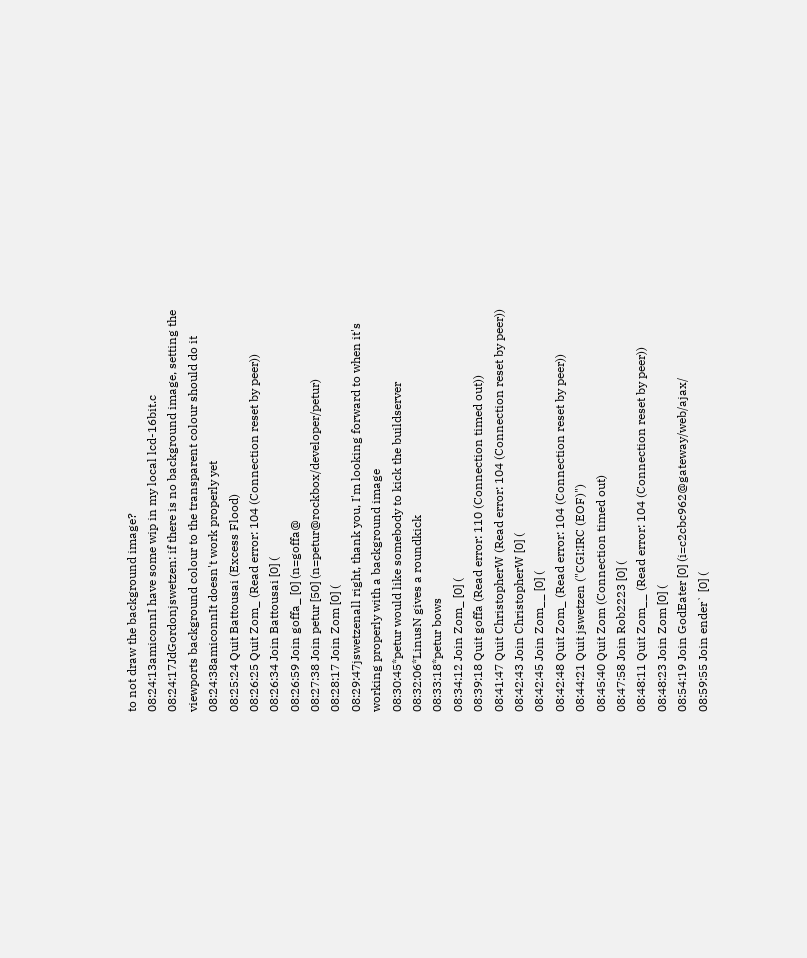to not draw the background image?
08:24:13amiconnI have some wip in my local lcd-16bit.c
08:24:17JdGordonjswetzen: if there is no background image, setting the viewports background colour to the transparent colour should do it
08:24:38amiconnIt doesn't work properly yet
08:25:24 Quit Battousai (Excess Flood)
08:26:25 Quit Zom_ (Read error: 104 (Connection reset by peer))
08:26:34 Join Battousai [0] (
08:26:59 Join goffa_ [0] (n=goffa@
08:27:38 Join petur [50] (n=petur@rockbox/developer/petur)
08:28:17 Join Zom [0] (
08:29:47jswetzenall right, thank you, I'm looking forward to when it's working properly with a background image
08:30:45*petur would like somebody to kick the buildserver
08:32:06*LinusN gives a roundkick
08:33:18*petur bows
08:34:12 Join Zom_ [0] (
08:39:18 Quit goffa (Read error: 110 (Connection timed out))
08:41:47 Quit ChristopherW (Read error: 104 (Connection reset by peer))
08:42:43 Join ChristopherW [0] (
08:42:45 Join Zom__ [0] (
08:42:48 Quit Zom_ (Read error: 104 (Connection reset by peer))
08:44:21 Quit jswetzen ("CGI:IRC (EOF)")
08:45:40 Quit Zom (Connection timed out)
08:47:58 Join Rob2223 [0] (
08:48:11 Quit Zom__ (Read error: 104 (Connection reset by peer))
08:48:23 Join Zom [0] (
08:54:19 Join GodEater [0] (i=c2cbc962@gateway/web/ajax/
08:59:55 Join ender` [0] (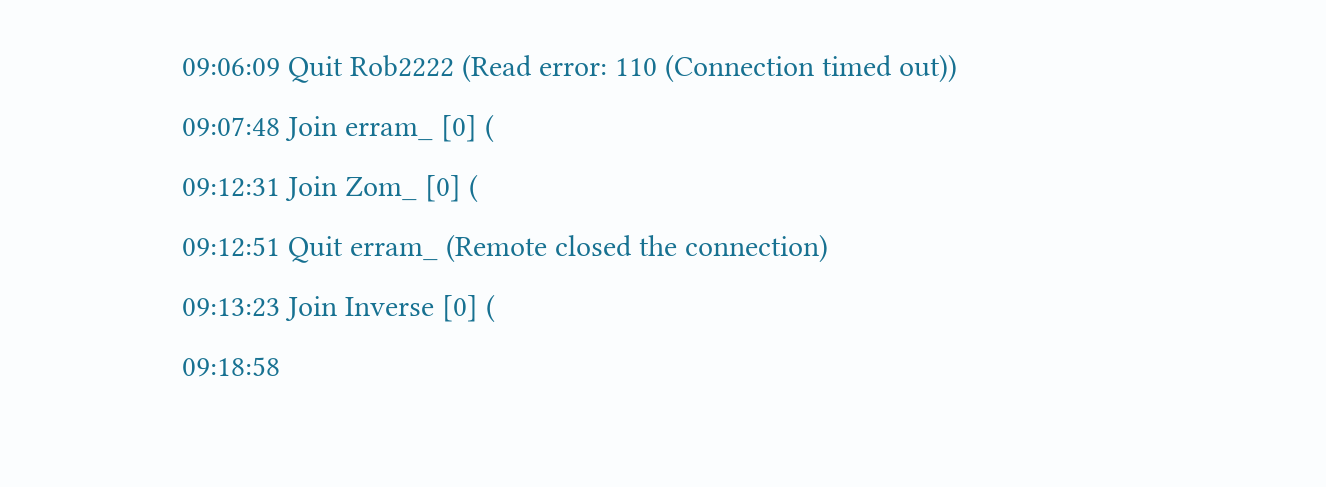09:06:09 Quit Rob2222 (Read error: 110 (Connection timed out))
09:07:48 Join erram_ [0] (
09:12:31 Join Zom_ [0] (
09:12:51 Quit erram_ (Remote closed the connection)
09:13:23 Join Inverse [0] (
09:18:58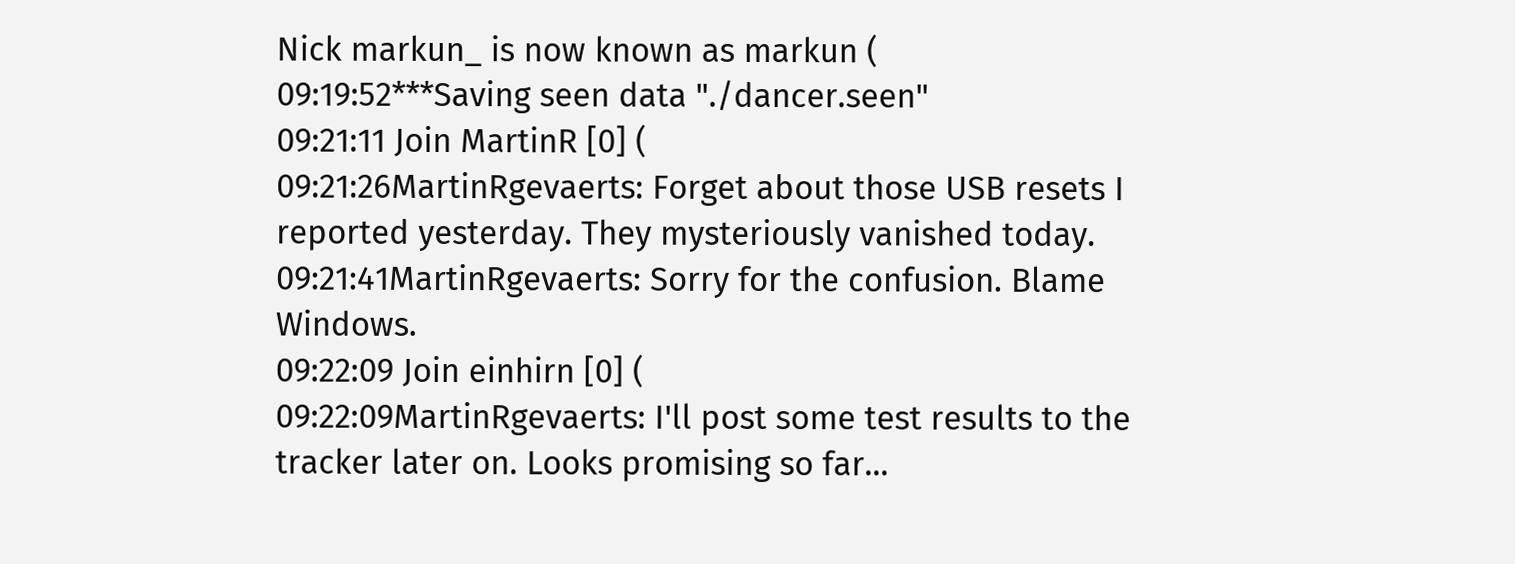Nick markun_ is now known as markun (
09:19:52***Saving seen data "./dancer.seen"
09:21:11 Join MartinR [0] (
09:21:26MartinRgevaerts: Forget about those USB resets I reported yesterday. They mysteriously vanished today.
09:21:41MartinRgevaerts: Sorry for the confusion. Blame Windows.
09:22:09 Join einhirn [0] (
09:22:09MartinRgevaerts: I'll post some test results to the tracker later on. Looks promising so far...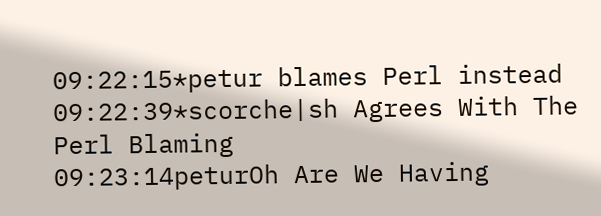09:22:15*petur blames Perl instead
09:22:39*scorche|sh Agrees With The Perl Blaming
09:23:14peturOh Are We Having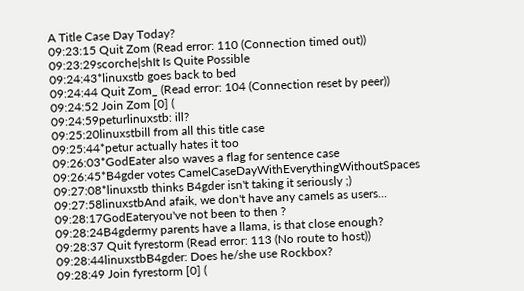A Title Case Day Today?
09:23:15 Quit Zom (Read error: 110 (Connection timed out))
09:23:29scorche|shIt Is Quite Possible
09:24:43*linuxstb goes back to bed
09:24:44 Quit Zom_ (Read error: 104 (Connection reset by peer))
09:24:52 Join Zom [0] (
09:24:59peturlinuxstb: ill?
09:25:20linuxstbill from all this title case
09:25:44*petur actually hates it too
09:26:03*GodEater also waves a flag for sentence case
09:26:45*B4gder votes CamelCaseDayWithEverythingWithoutSpaces
09:27:08*linuxstb thinks B4gder isn't taking it seriously ;)
09:27:58linuxstbAnd afaik, we don't have any camels as users...
09:28:17GodEateryou've not been to then ?
09:28:24B4gdermy parents have a llama, is that close enough?
09:28:37 Quit fyrestorm (Read error: 113 (No route to host))
09:28:44linuxstbB4gder: Does he/she use Rockbox?
09:28:49 Join fyrestorm [0] (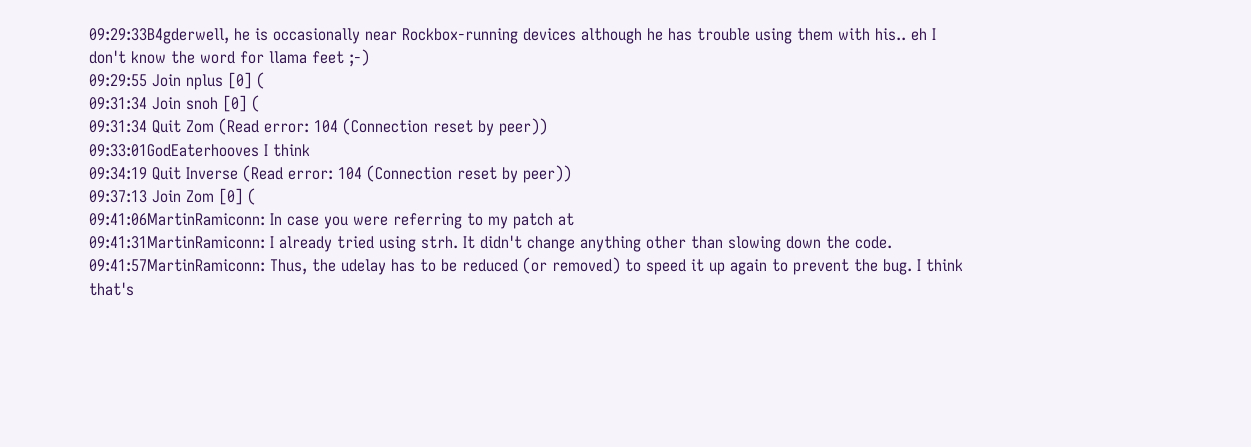09:29:33B4gderwell, he is occasionally near Rockbox-running devices although he has trouble using them with his.. eh I don't know the word for llama feet ;-)
09:29:55 Join nplus [0] (
09:31:34 Join snoh [0] (
09:31:34 Quit Zom (Read error: 104 (Connection reset by peer))
09:33:01GodEaterhooves I think
09:34:19 Quit Inverse (Read error: 104 (Connection reset by peer))
09:37:13 Join Zom [0] (
09:41:06MartinRamiconn: In case you were referring to my patch at
09:41:31MartinRamiconn: I already tried using strh. It didn't change anything other than slowing down the code.
09:41:57MartinRamiconn: Thus, the udelay has to be reduced (or removed) to speed it up again to prevent the bug. I think that's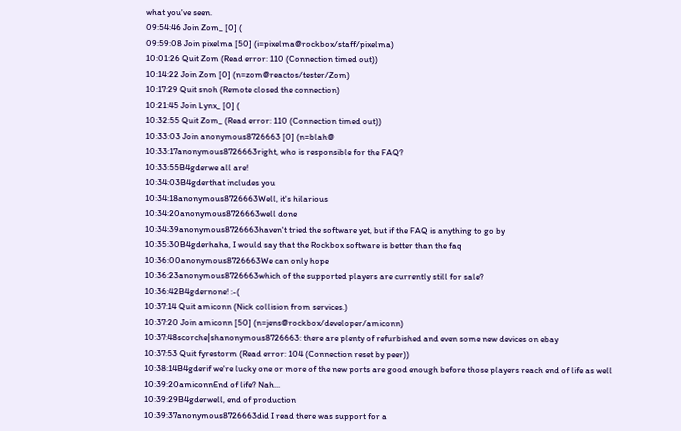what you've seen.
09:54:46 Join Zom_ [0] (
09:59:08 Join pixelma [50] (i=pixelma@rockbox/staff/pixelma)
10:01:26 Quit Zom (Read error: 110 (Connection timed out))
10:14:22 Join Zom [0] (n=zom@reactos/tester/Zom)
10:17:29 Quit snoh (Remote closed the connection)
10:21:45 Join Lynx_ [0] (
10:32:55 Quit Zom_ (Read error: 110 (Connection timed out))
10:33:03 Join anonymous8726663 [0] (n=blah@
10:33:17anonymous8726663right, who is responsible for the FAQ?
10:33:55B4gderwe all are!
10:34:03B4gderthat includes you
10:34:18anonymous8726663Well, it's hilarious
10:34:20anonymous8726663well done
10:34:39anonymous8726663haven't tried the software yet, but if the FAQ is anything to go by
10:35:30B4gderhaha, I would say that the Rockbox software is better than the faq
10:36:00anonymous8726663We can only hope
10:36:23anonymous8726663which of the supported players are currently still for sale?
10:36:42B4gdernone! :-(
10:37:14 Quit amiconn (Nick collision from services.)
10:37:20 Join amiconn [50] (n=jens@rockbox/developer/amiconn)
10:37:48scorche|shanonymous8726663: there are plenty of refurbished and even some new devices on ebay
10:37:53 Quit fyrestorm (Read error: 104 (Connection reset by peer))
10:38:14B4gderif we're lucky one or more of the new ports are good enough before those players reach end of life as well
10:39:20amiconnEnd of life? Nah...
10:39:29B4gderwell, end of production
10:39:37anonymous8726663did I read there was support for a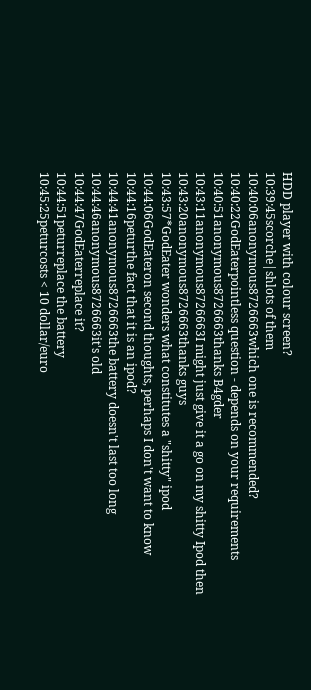HDD player with colour screen?
10:39:45scorche|shlots of them
10:40:06anonymous8726663which one is recommended?
10:40:22GodEaterpointless question - depends on your requirements
10:40:51anonymous8726663thanks B4gder
10:43:11anonymous8726663I might just give it a go on my shitty Ipod then
10:43:20anonymous8726663thanks guys
10:43:57*GodEater wonders what constitutes a "shitty" ipod
10:44:06GodEateron second thoughts, perhaps I don't want to know
10:44:16peturthe fact that it is an ipod?
10:44:41anonymous8726663the battery doesn't last too long
10:44:46anonymous8726663it's old
10:44:47GodEaterreplace it?
10:44:51peturreplace the battery
10:45:25peturcosts < 10 dollar/euro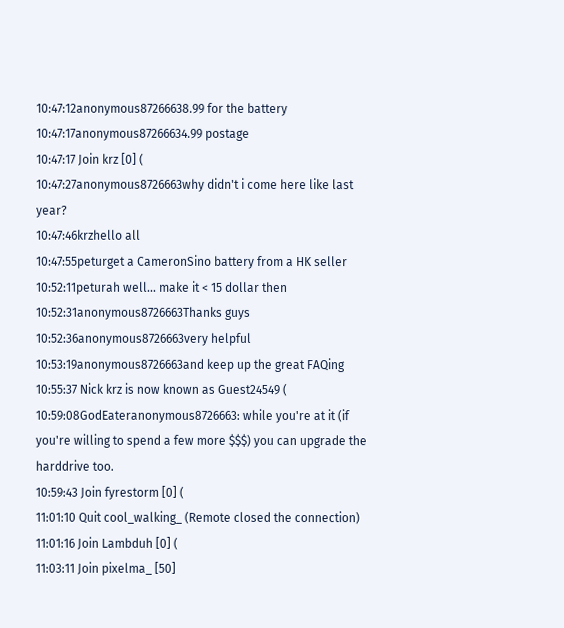10:47:12anonymous87266638.99 for the battery
10:47:17anonymous87266634.99 postage
10:47:17 Join krz [0] (
10:47:27anonymous8726663why didn't i come here like last year?
10:47:46krzhello all
10:47:55peturget a CameronSino battery from a HK seller
10:52:11peturah well... make it < 15 dollar then
10:52:31anonymous8726663Thanks guys
10:52:36anonymous8726663very helpful
10:53:19anonymous8726663and keep up the great FAQing
10:55:37 Nick krz is now known as Guest24549 (
10:59:08GodEateranonymous8726663: while you're at it (if you're willing to spend a few more $$$) you can upgrade the harddrive too.
10:59:43 Join fyrestorm [0] (
11:01:10 Quit cool_walking_ (Remote closed the connection)
11:01:16 Join Lambduh [0] (
11:03:11 Join pixelma_ [50]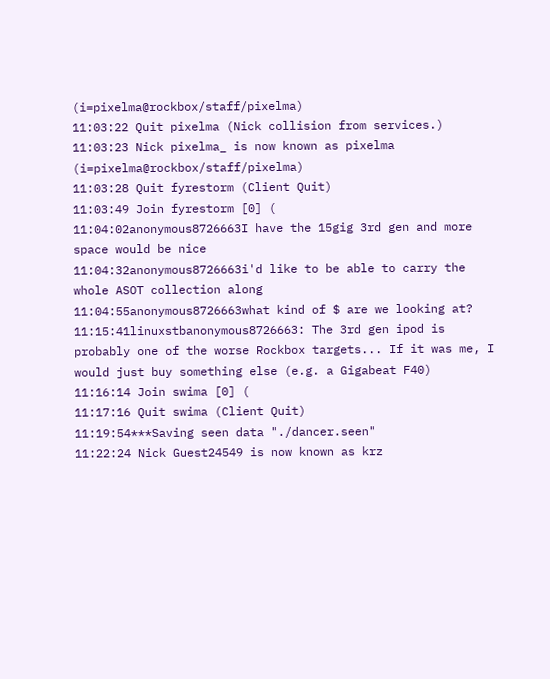(i=pixelma@rockbox/staff/pixelma)
11:03:22 Quit pixelma (Nick collision from services.)
11:03:23 Nick pixelma_ is now known as pixelma (i=pixelma@rockbox/staff/pixelma)
11:03:28 Quit fyrestorm (Client Quit)
11:03:49 Join fyrestorm [0] (
11:04:02anonymous8726663I have the 15gig 3rd gen and more space would be nice
11:04:32anonymous8726663i'd like to be able to carry the whole ASOT collection along
11:04:55anonymous8726663what kind of $ are we looking at?
11:15:41linuxstbanonymous8726663: The 3rd gen ipod is probably one of the worse Rockbox targets... If it was me, I would just buy something else (e.g. a Gigabeat F40)
11:16:14 Join swima [0] (
11:17:16 Quit swima (Client Quit)
11:19:54***Saving seen data "./dancer.seen"
11:22:24 Nick Guest24549 is now known as krz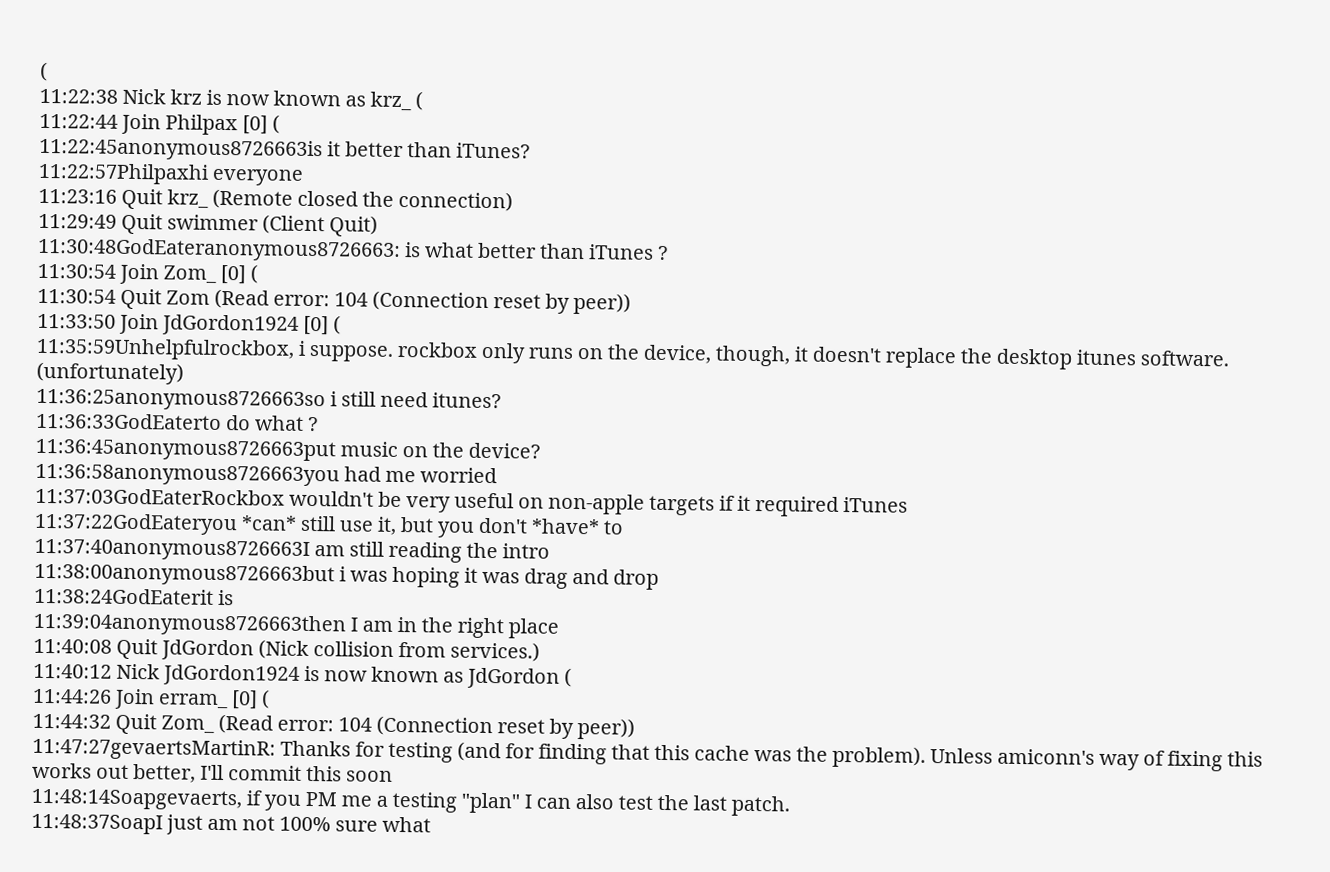(
11:22:38 Nick krz is now known as krz_ (
11:22:44 Join Philpax [0] (
11:22:45anonymous8726663is it better than iTunes?
11:22:57Philpaxhi everyone
11:23:16 Quit krz_ (Remote closed the connection)
11:29:49 Quit swimmer (Client Quit)
11:30:48GodEateranonymous8726663: is what better than iTunes ?
11:30:54 Join Zom_ [0] (
11:30:54 Quit Zom (Read error: 104 (Connection reset by peer))
11:33:50 Join JdGordon1924 [0] (
11:35:59Unhelpfulrockbox, i suppose. rockbox only runs on the device, though, it doesn't replace the desktop itunes software. (unfortunately)
11:36:25anonymous8726663so i still need itunes?
11:36:33GodEaterto do what ?
11:36:45anonymous8726663put music on the device?
11:36:58anonymous8726663you had me worried
11:37:03GodEaterRockbox wouldn't be very useful on non-apple targets if it required iTunes
11:37:22GodEateryou *can* still use it, but you don't *have* to
11:37:40anonymous8726663I am still reading the intro
11:38:00anonymous8726663but i was hoping it was drag and drop
11:38:24GodEaterit is
11:39:04anonymous8726663then I am in the right place
11:40:08 Quit JdGordon (Nick collision from services.)
11:40:12 Nick JdGordon1924 is now known as JdGordon (
11:44:26 Join erram_ [0] (
11:44:32 Quit Zom_ (Read error: 104 (Connection reset by peer))
11:47:27gevaertsMartinR: Thanks for testing (and for finding that this cache was the problem). Unless amiconn's way of fixing this works out better, I'll commit this soon
11:48:14Soapgevaerts, if you PM me a testing "plan" I can also test the last patch.
11:48:37SoapI just am not 100% sure what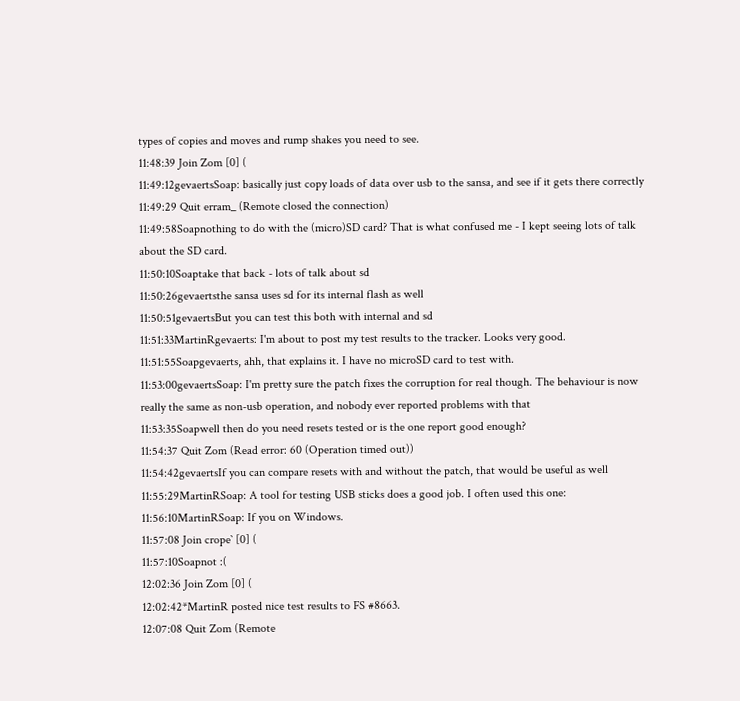types of copies and moves and rump shakes you need to see.
11:48:39 Join Zom [0] (
11:49:12gevaertsSoap: basically just copy loads of data over usb to the sansa, and see if it gets there correctly
11:49:29 Quit erram_ (Remote closed the connection)
11:49:58Soapnothing to do with the (micro)SD card? That is what confused me - I kept seeing lots of talk about the SD card.
11:50:10Soaptake that back - lots of talk about sd
11:50:26gevaertsthe sansa uses sd for its internal flash as well
11:50:51gevaertsBut you can test this both with internal and sd
11:51:33MartinRgevaerts: I'm about to post my test results to the tracker. Looks very good.
11:51:55Soapgevaerts, ahh, that explains it. I have no microSD card to test with.
11:53:00gevaertsSoap: I'm pretty sure the patch fixes the corruption for real though. The behaviour is now really the same as non-usb operation, and nobody ever reported problems with that
11:53:35Soapwell then do you need resets tested or is the one report good enough?
11:54:37 Quit Zom (Read error: 60 (Operation timed out))
11:54:42gevaertsIf you can compare resets with and without the patch, that would be useful as well
11:55:29MartinRSoap: A tool for testing USB sticks does a good job. I often used this one:
11:56:10MartinRSoap: If you on Windows.
11:57:08 Join crope` [0] (
11:57:10Soapnot :(
12:02:36 Join Zom [0] (
12:02:42*MartinR posted nice test results to FS #8663.
12:07:08 Quit Zom (Remote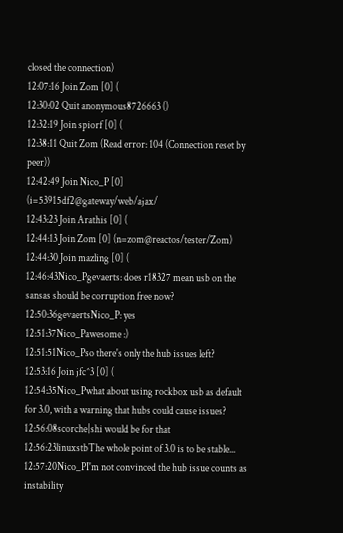closed the connection)
12:07:16 Join Zom [0] (
12:30:02 Quit anonymous8726663 ()
12:32:19 Join spiorf [0] (
12:38:11 Quit Zom (Read error: 104 (Connection reset by peer))
12:42:49 Join Nico_P [0] (i=53915df2@gateway/web/ajax/
12:43:23 Join Arathis [0] (
12:44:13 Join Zom [0] (n=zom@reactos/tester/Zom)
12:44:30 Join mazling [0] (
12:46:43Nico_Pgevaerts: does r18327 mean usb on the sansas should be corruption free now?
12:50:36gevaertsNico_P: yes
12:51:37Nico_Pawesome :)
12:51:51Nico_Pso there's only the hub issues left?
12:53:16 Join jfc^3 [0] (
12:54:35Nico_Pwhat about using rockbox usb as default for 3.0, with a warning that hubs could cause issues?
12:56:08scorche|shi would be for that
12:56:23linuxstbThe whole point of 3.0 is to be stable...
12:57:20Nico_PI'm not convinced the hub issue counts as instability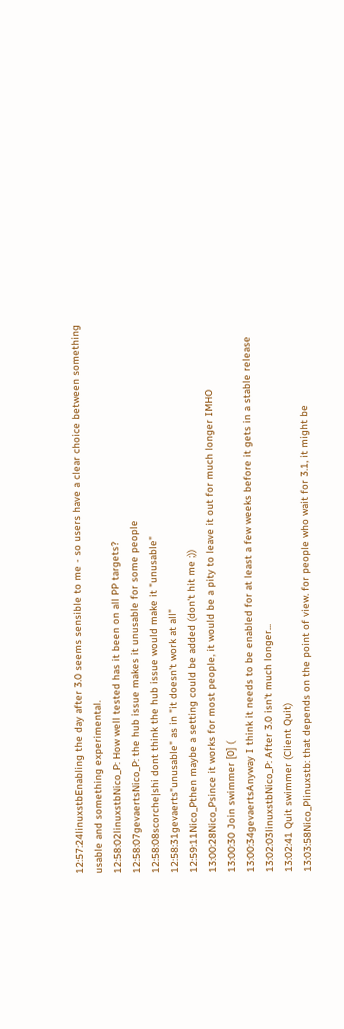12:57:24linuxstbEnabling the day after 3.0 seems sensible to me - so users have a clear choice between something usable and something experimental.
12:58:02linuxstbNico_P: How well tested has it been on all PP targets?
12:58:07gevaertsNico_P: the hub issue makes it unusable for some people
12:58:08scorche|shi dont think the hub issue would make it "unusable"
12:58:31gevaerts"unusable" as in "it doesn't work at all"
12:59:11Nico_Pthen maybe a setting could be added (don't hit me ;))
13:00:28Nico_Psince it works for most people, it would be a pity to leave it out for much longer IMHO
13:00:30 Join swimmer [0] (
13:00:34gevaertsAnyway I think it needs to be enabled for at least a few weeks before it gets in a stable release
13:02:03linuxstbNico_P: After 3.0 isn't much longer...
13:02:41 Quit swimmer (Client Quit)
13:03:58Nico_Plinuxstb: that depends on the point of view. for people who wait for 3.1, it might be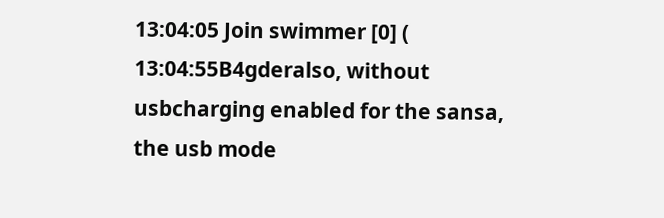13:04:05 Join swimmer [0] (
13:04:55B4gderalso, without usbcharging enabled for the sansa, the usb mode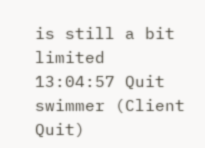is still a bit limited
13:04:57 Quit swimmer (Client Quit)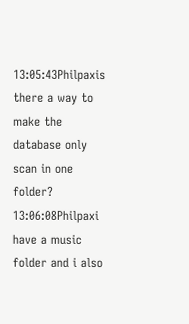13:05:43Philpaxis there a way to make the database only scan in one folder?
13:06:08Philpaxi have a music folder and i also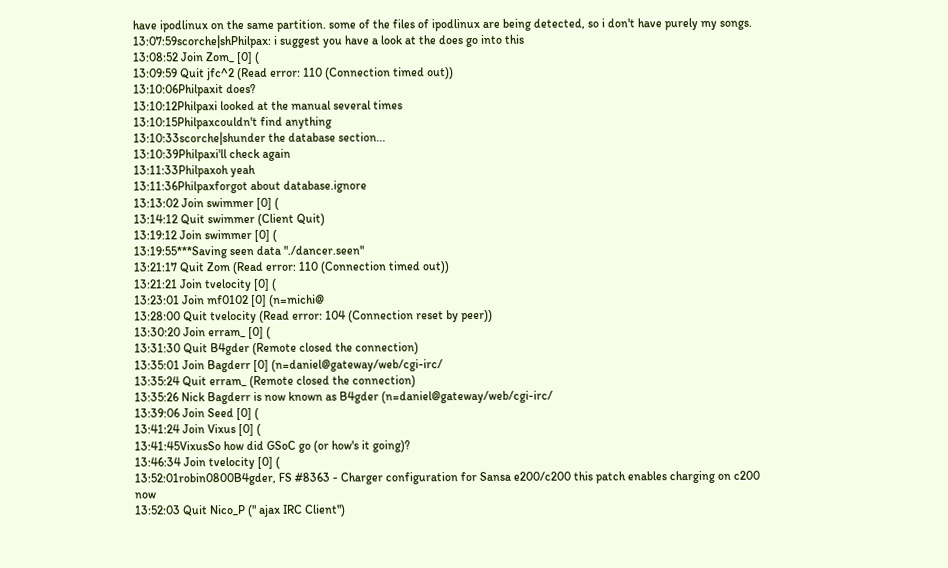have ipodlinux on the same partition. some of the files of ipodlinux are being detected, so i don't have purely my songs.
13:07:59scorche|shPhilpax: i suggest you have a look at the does go into this
13:08:52 Join Zom_ [0] (
13:09:59 Quit jfc^2 (Read error: 110 (Connection timed out))
13:10:06Philpaxit does?
13:10:12Philpaxi looked at the manual several times
13:10:15Philpaxcouldn't find anything
13:10:33scorche|shunder the database section...
13:10:39Philpaxi'll check again
13:11:33Philpaxoh yeah
13:11:36Philpaxforgot about database.ignore
13:13:02 Join swimmer [0] (
13:14:12 Quit swimmer (Client Quit)
13:19:12 Join swimmer [0] (
13:19:55***Saving seen data "./dancer.seen"
13:21:17 Quit Zom (Read error: 110 (Connection timed out))
13:21:21 Join tvelocity [0] (
13:23:01 Join mf0102 [0] (n=michi@
13:28:00 Quit tvelocity (Read error: 104 (Connection reset by peer))
13:30:20 Join erram_ [0] (
13:31:30 Quit B4gder (Remote closed the connection)
13:35:01 Join Bagderr [0] (n=daniel@gateway/web/cgi-irc/
13:35:24 Quit erram_ (Remote closed the connection)
13:35:26 Nick Bagderr is now known as B4gder (n=daniel@gateway/web/cgi-irc/
13:39:06 Join Seed [0] (
13:41:24 Join Vixus [0] (
13:41:45VixusSo how did GSoC go (or how's it going)?
13:46:34 Join tvelocity [0] (
13:52:01robin0800B4gder, FS #8363 - Charger configuration for Sansa e200/c200 this patch enables charging on c200 now
13:52:03 Quit Nico_P (" ajax IRC Client")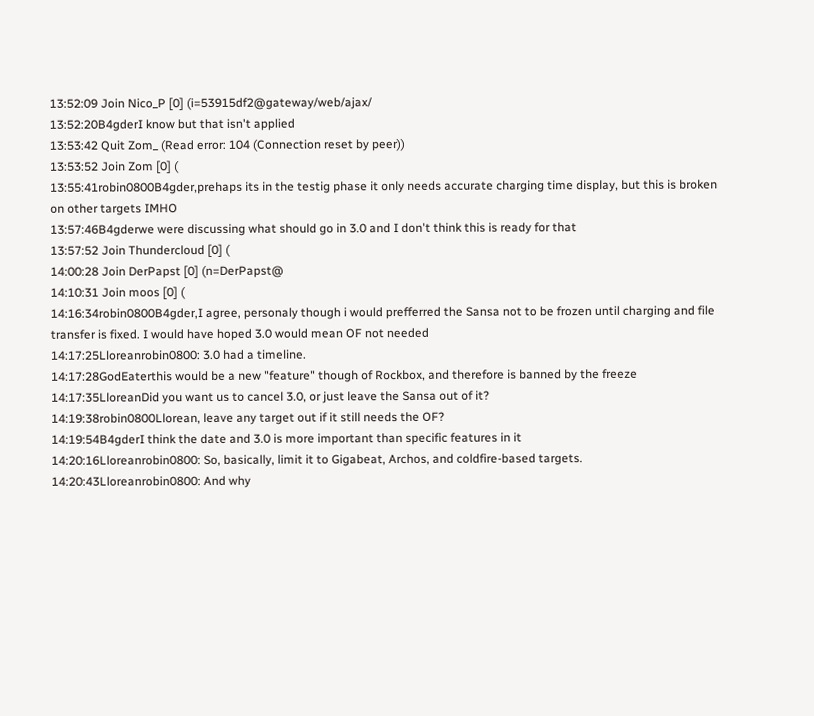13:52:09 Join Nico_P [0] (i=53915df2@gateway/web/ajax/
13:52:20B4gderI know but that isn't applied
13:53:42 Quit Zom_ (Read error: 104 (Connection reset by peer))
13:53:52 Join Zom [0] (
13:55:41robin0800B4gder,prehaps its in the testig phase it only needs accurate charging time display, but this is broken on other targets IMHO
13:57:46B4gderwe were discussing what should go in 3.0 and I don't think this is ready for that
13:57:52 Join Thundercloud [0] (
14:00:28 Join DerPapst [0] (n=DerPapst@
14:10:31 Join moos [0] (
14:16:34robin0800B4gder,I agree, personaly though i would prefferred the Sansa not to be frozen until charging and file transfer is fixed. I would have hoped 3.0 would mean OF not needed
14:17:25Lloreanrobin0800: 3.0 had a timeline.
14:17:28GodEaterthis would be a new "feature" though of Rockbox, and therefore is banned by the freeze
14:17:35LloreanDid you want us to cancel 3.0, or just leave the Sansa out of it?
14:19:38robin0800Llorean, leave any target out if it still needs the OF?
14:19:54B4gderI think the date and 3.0 is more important than specific features in it
14:20:16Lloreanrobin0800: So, basically, limit it to Gigabeat, Archos, and coldfire-based targets.
14:20:43Lloreanrobin0800: And why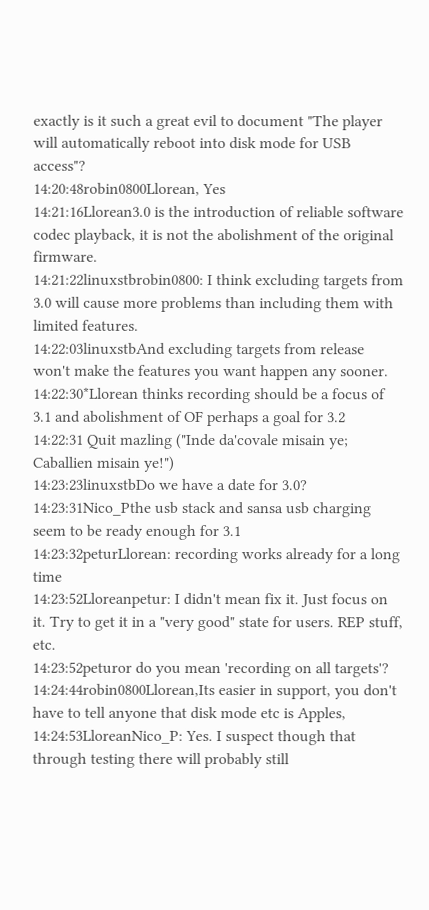exactly is it such a great evil to document "The player will automatically reboot into disk mode for USB access"?
14:20:48robin0800Llorean, Yes
14:21:16Llorean3.0 is the introduction of reliable software codec playback, it is not the abolishment of the original firmware.
14:21:22linuxstbrobin0800: I think excluding targets from 3.0 will cause more problems than including them with limited features.
14:22:03linuxstbAnd excluding targets from release won't make the features you want happen any sooner.
14:22:30*Llorean thinks recording should be a focus of 3.1 and abolishment of OF perhaps a goal for 3.2
14:22:31 Quit mazling ("Inde da'covale misain ye; Caballien misain ye!")
14:23:23linuxstbDo we have a date for 3.0?
14:23:31Nico_Pthe usb stack and sansa usb charging seem to be ready enough for 3.1
14:23:32peturLlorean: recording works already for a long time
14:23:52Lloreanpetur: I didn't mean fix it. Just focus on it. Try to get it in a "very good" state for users. REP stuff, etc.
14:23:52peturor do you mean 'recording on all targets'?
14:24:44robin0800Llorean,Its easier in support, you don't have to tell anyone that disk mode etc is Apples,
14:24:53LloreanNico_P: Yes. I suspect though that through testing there will probably still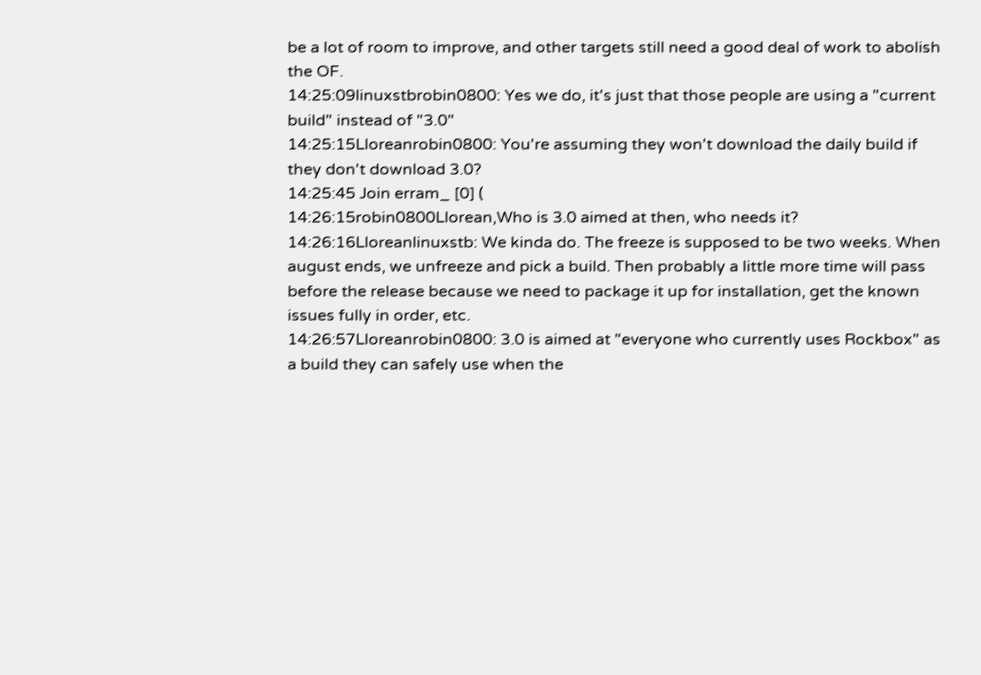be a lot of room to improve, and other targets still need a good deal of work to abolish the OF.
14:25:09linuxstbrobin0800: Yes we do, it's just that those people are using a "current build" instead of "3.0"
14:25:15Lloreanrobin0800: You're assuming they won't download the daily build if they don't download 3.0?
14:25:45 Join erram_ [0] (
14:26:15robin0800Llorean,Who is 3.0 aimed at then, who needs it?
14:26:16Lloreanlinuxstb: We kinda do. The freeze is supposed to be two weeks. When august ends, we unfreeze and pick a build. Then probably a little more time will pass before the release because we need to package it up for installation, get the known issues fully in order, etc.
14:26:57Lloreanrobin0800: 3.0 is aimed at "everyone who currently uses Rockbox" as a build they can safely use when the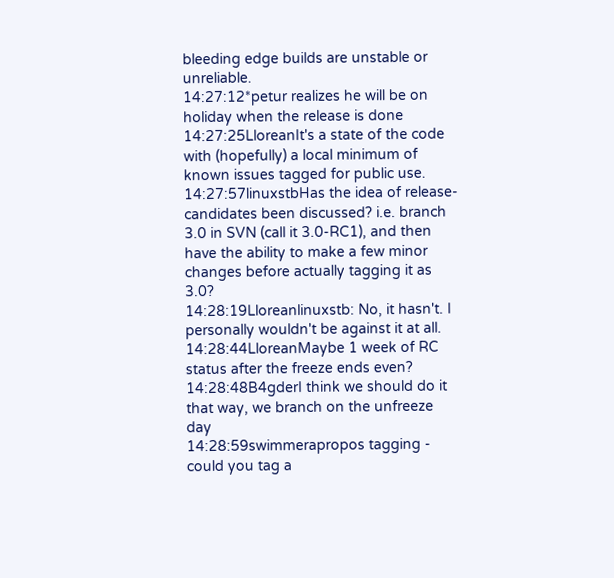bleeding edge builds are unstable or unreliable.
14:27:12*petur realizes he will be on holiday when the release is done
14:27:25LloreanIt's a state of the code with (hopefully) a local minimum of known issues tagged for public use.
14:27:57linuxstbHas the idea of release-candidates been discussed? i.e. branch 3.0 in SVN (call it 3.0-RC1), and then have the ability to make a few minor changes before actually tagging it as 3.0?
14:28:19Lloreanlinuxstb: No, it hasn't. I personally wouldn't be against it at all.
14:28:44LloreanMaybe 1 week of RC status after the freeze ends even?
14:28:48B4gderI think we should do it that way, we branch on the unfreeze day
14:28:59swimmerapropos tagging - could you tag a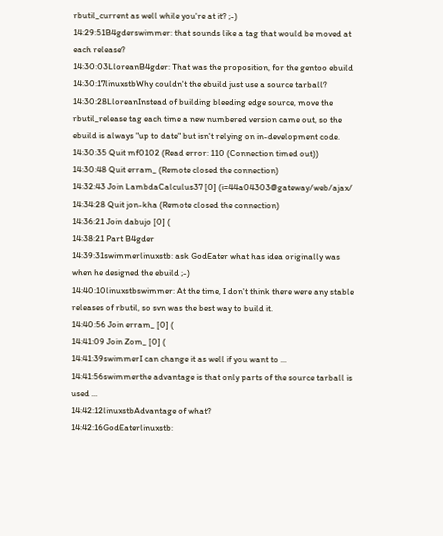rbutil_current as well while you're at it? ;-)
14:29:51B4gderswimmer: that sounds like a tag that would be moved at each release?
14:30:03LloreanB4gder: That was the proposition, for the gentoo ebuild
14:30:17linuxstbWhy couldn't the ebuild just use a source tarball?
14:30:28LloreanInstead of building bleeding edge source, move the rbutil_release tag each time a new numbered version came out, so the ebuild is always "up to date" but isn't relying on in-development code.
14:30:35 Quit mf0102 (Read error: 110 (Connection timed out))
14:30:48 Quit erram_ (Remote closed the connection)
14:32:43 Join LambdaCalculus37 [0] (i=44a04303@gateway/web/ajax/
14:34:28 Quit jon-kha (Remote closed the connection)
14:36:21 Join dabujo [0] (
14:38:21 Part B4gder
14:39:31swimmerlinuxstb: ask GodEater what has idea originally was when he designed the ebuild ;-)
14:40:10linuxstbswimmer: At the time, I don't think there were any stable releases of rbutil, so svn was the best way to build it.
14:40:56 Join erram_ [0] (
14:41:09 Join Zom_ [0] (
14:41:39swimmerI can change it as well if you want to ...
14:41:56swimmerthe advantage is that only parts of the source tarball is used ...
14:42:12linuxstbAdvantage of what?
14:42:16GodEaterlinuxstb: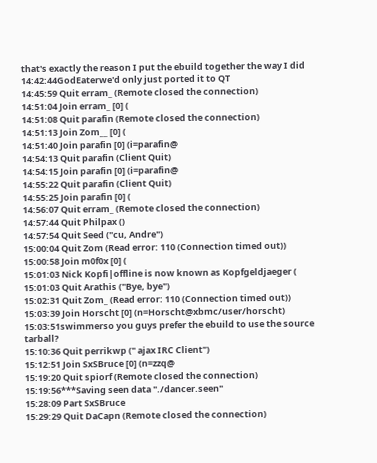that's exactly the reason I put the ebuild together the way I did
14:42:44GodEaterwe'd only just ported it to QT
14:45:59 Quit erram_ (Remote closed the connection)
14:51:04 Join erram_ [0] (
14:51:08 Quit parafin (Remote closed the connection)
14:51:13 Join Zom__ [0] (
14:51:40 Join parafin [0] (i=parafin@
14:54:13 Quit parafin (Client Quit)
14:54:15 Join parafin [0] (i=parafin@
14:55:22 Quit parafin (Client Quit)
14:55:25 Join parafin [0] (
14:56:07 Quit erram_ (Remote closed the connection)
14:57:44 Quit Philpax ()
14:57:54 Quit Seed ("cu, Andre")
15:00:04 Quit Zom (Read error: 110 (Connection timed out))
15:00:58 Join m0f0x [0] (
15:01:03 Nick Kopfi|offline is now known as Kopfgeldjaeger (
15:01:03 Quit Arathis ("Bye, bye")
15:02:31 Quit Zom_ (Read error: 110 (Connection timed out))
15:03:39 Join Horscht [0] (n=Horscht@xbmc/user/horscht)
15:03:51swimmerso you guys prefer the ebuild to use the source tarball?
15:10:36 Quit perrikwp (" ajax IRC Client")
15:12:51 Join SxSBruce [0] (n=zzq@
15:19:20 Quit spiorf (Remote closed the connection)
15:19:56***Saving seen data "./dancer.seen"
15:28:09 Part SxSBruce
15:29:29 Quit DaCapn (Remote closed the connection)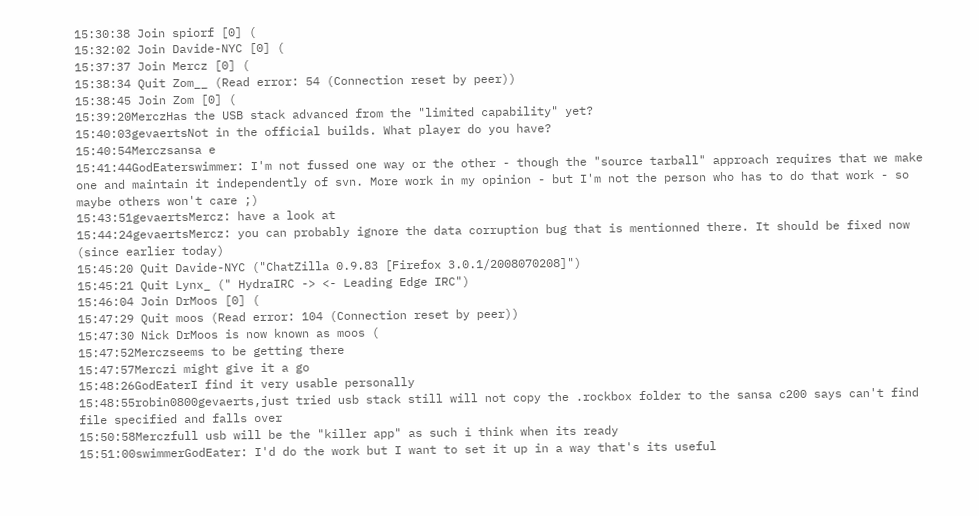15:30:38 Join spiorf [0] (
15:32:02 Join Davide-NYC [0] (
15:37:37 Join Mercz [0] (
15:38:34 Quit Zom__ (Read error: 54 (Connection reset by peer))
15:38:45 Join Zom [0] (
15:39:20MerczHas the USB stack advanced from the "limited capability" yet?
15:40:03gevaertsNot in the official builds. What player do you have?
15:40:54Merczsansa e
15:41:44GodEaterswimmer: I'm not fussed one way or the other - though the "source tarball" approach requires that we make one and maintain it independently of svn. More work in my opinion - but I'm not the person who has to do that work - so maybe others won't care ;)
15:43:51gevaertsMercz: have a look at
15:44:24gevaertsMercz: you can probably ignore the data corruption bug that is mentionned there. It should be fixed now (since earlier today)
15:45:20 Quit Davide-NYC ("ChatZilla 0.9.83 [Firefox 3.0.1/2008070208]")
15:45:21 Quit Lynx_ (" HydraIRC -> <- Leading Edge IRC")
15:46:04 Join DrMoos [0] (
15:47:29 Quit moos (Read error: 104 (Connection reset by peer))
15:47:30 Nick DrMoos is now known as moos (
15:47:52Merczseems to be getting there
15:47:57Merczi might give it a go
15:48:26GodEaterI find it very usable personally
15:48:55robin0800gevaerts,just tried usb stack still will not copy the .rockbox folder to the sansa c200 says can't find file specified and falls over
15:50:58Merczfull usb will be the "killer app" as such i think when its ready
15:51:00swimmerGodEater: I'd do the work but I want to set it up in a way that's its useful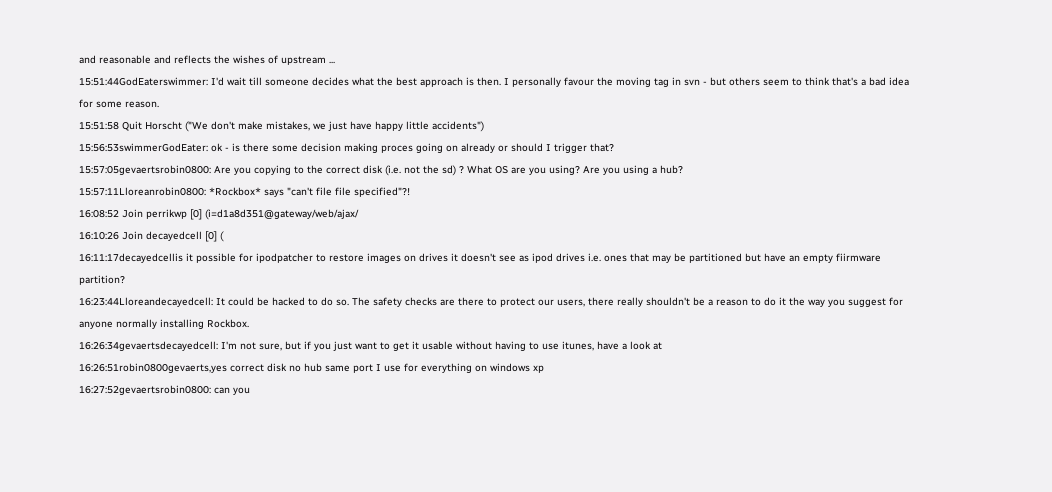and reasonable and reflects the wishes of upstream ...
15:51:44GodEaterswimmer: I'd wait till someone decides what the best approach is then. I personally favour the moving tag in svn - but others seem to think that's a bad idea for some reason.
15:51:58 Quit Horscht ("We don't make mistakes, we just have happy little accidents")
15:56:53swimmerGodEater: ok - is there some decision making proces going on already or should I trigger that?
15:57:05gevaertsrobin0800: Are you copying to the correct disk (i.e. not the sd) ? What OS are you using? Are you using a hub?
15:57:11Lloreanrobin0800: *Rockbox* says "can't file file specified"?!
16:08:52 Join perrikwp [0] (i=d1a8d351@gateway/web/ajax/
16:10:26 Join decayedcell [0] (
16:11:17decayedcellis it possible for ipodpatcher to restore images on drives it doesn't see as ipod drives i.e. ones that may be partitioned but have an empty fiirmware partition?
16:23:44Lloreandecayedcell: It could be hacked to do so. The safety checks are there to protect our users, there really shouldn't be a reason to do it the way you suggest for anyone normally installing Rockbox.
16:26:34gevaertsdecayedcell: I'm not sure, but if you just want to get it usable without having to use itunes, have a look at
16:26:51robin0800gevaerts,yes correct disk no hub same port I use for everything on windows xp
16:27:52gevaertsrobin0800: can you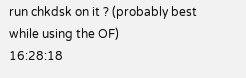run chkdsk on it ? (probably best while using the OF)
16:28:18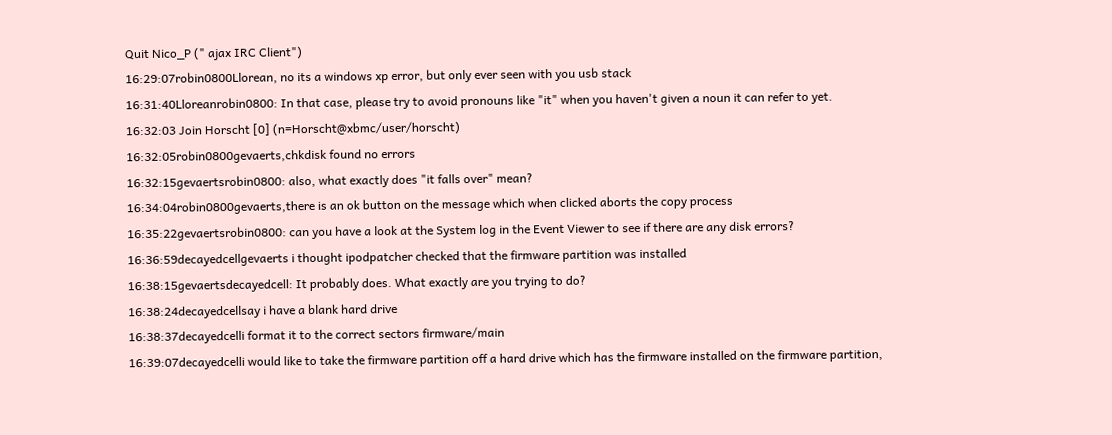Quit Nico_P (" ajax IRC Client")
16:29:07robin0800Llorean, no its a windows xp error, but only ever seen with you usb stack
16:31:40Lloreanrobin0800: In that case, please try to avoid pronouns like "it" when you haven't given a noun it can refer to yet.
16:32:03 Join Horscht [0] (n=Horscht@xbmc/user/horscht)
16:32:05robin0800gevaerts,chkdisk found no errors
16:32:15gevaertsrobin0800: also, what exactly does "it falls over" mean?
16:34:04robin0800gevaerts,there is an ok button on the message which when clicked aborts the copy process
16:35:22gevaertsrobin0800: can you have a look at the System log in the Event Viewer to see if there are any disk errors?
16:36:59decayedcellgevaerts i thought ipodpatcher checked that the firmware partition was installed
16:38:15gevaertsdecayedcell: It probably does. What exactly are you trying to do?
16:38:24decayedcellsay i have a blank hard drive
16:38:37decayedcelli format it to the correct sectors firmware/main
16:39:07decayedcelli would like to take the firmware partition off a hard drive which has the firmware installed on the firmware partition,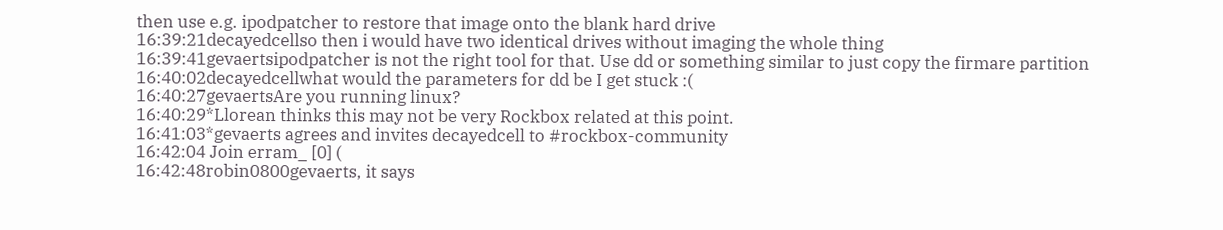then use e.g. ipodpatcher to restore that image onto the blank hard drive
16:39:21decayedcellso then i would have two identical drives without imaging the whole thing
16:39:41gevaertsipodpatcher is not the right tool for that. Use dd or something similar to just copy the firmare partition
16:40:02decayedcellwhat would the parameters for dd be I get stuck :(
16:40:27gevaertsAre you running linux?
16:40:29*Llorean thinks this may not be very Rockbox related at this point.
16:41:03*gevaerts agrees and invites decayedcell to #rockbox-community
16:42:04 Join erram_ [0] (
16:42:48robin0800gevaerts, it says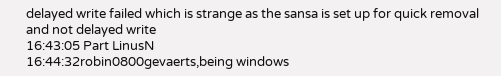delayed write failed which is strange as the sansa is set up for quick removal and not delayed write
16:43:05 Part LinusN
16:44:32robin0800gevaerts,being windows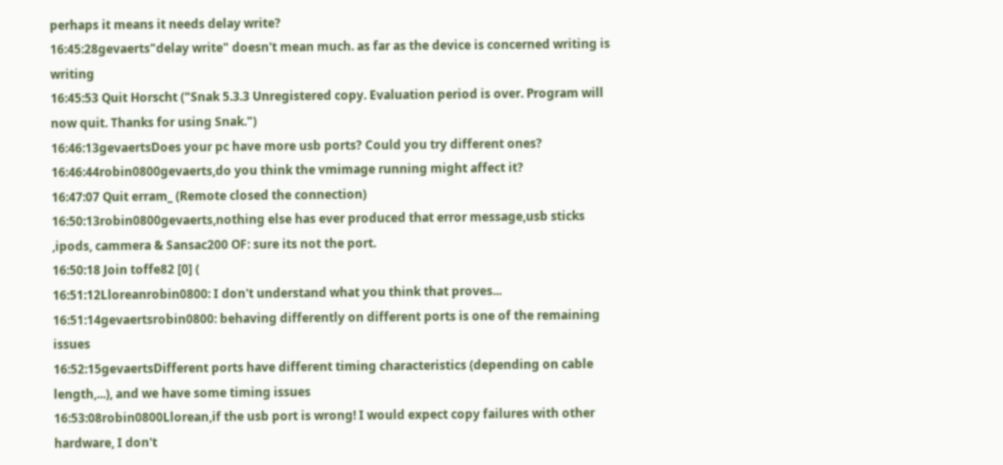perhaps it means it needs delay write?
16:45:28gevaerts"delay write" doesn't mean much. as far as the device is concerned writing is writing
16:45:53 Quit Horscht ("Snak 5.3.3 Unregistered copy. Evaluation period is over. Program will now quit. Thanks for using Snak.")
16:46:13gevaertsDoes your pc have more usb ports? Could you try different ones?
16:46:44robin0800gevaerts,do you think the vmimage running might affect it?
16:47:07 Quit erram_ (Remote closed the connection)
16:50:13robin0800gevaerts,nothing else has ever produced that error message,usb sticks ,ipods, cammera & Sansac200 OF: sure its not the port.
16:50:18 Join toffe82 [0] (
16:51:12Lloreanrobin0800: I don't understand what you think that proves...
16:51:14gevaertsrobin0800: behaving differently on different ports is one of the remaining issues
16:52:15gevaertsDifferent ports have different timing characteristics (depending on cable length,...), and we have some timing issues
16:53:08robin0800Llorean,if the usb port is wrong! I would expect copy failures with other hardware, I don't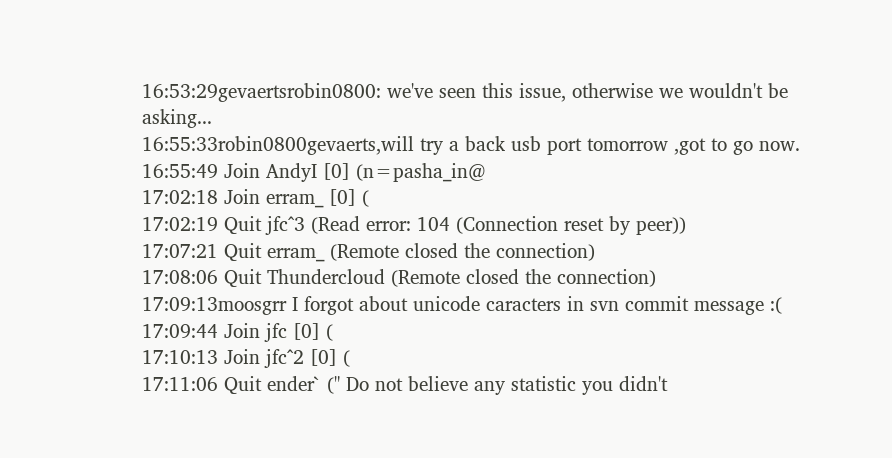16:53:29gevaertsrobin0800: we've seen this issue, otherwise we wouldn't be asking...
16:55:33robin0800gevaerts,will try a back usb port tomorrow ,got to go now.
16:55:49 Join AndyI [0] (n=pasha_in@
17:02:18 Join erram_ [0] (
17:02:19 Quit jfc^3 (Read error: 104 (Connection reset by peer))
17:07:21 Quit erram_ (Remote closed the connection)
17:08:06 Quit Thundercloud (Remote closed the connection)
17:09:13moosgrr I forgot about unicode caracters in svn commit message :(
17:09:44 Join jfc [0] (
17:10:13 Join jfc^2 [0] (
17:11:06 Quit ender` (" Do not believe any statistic you didn't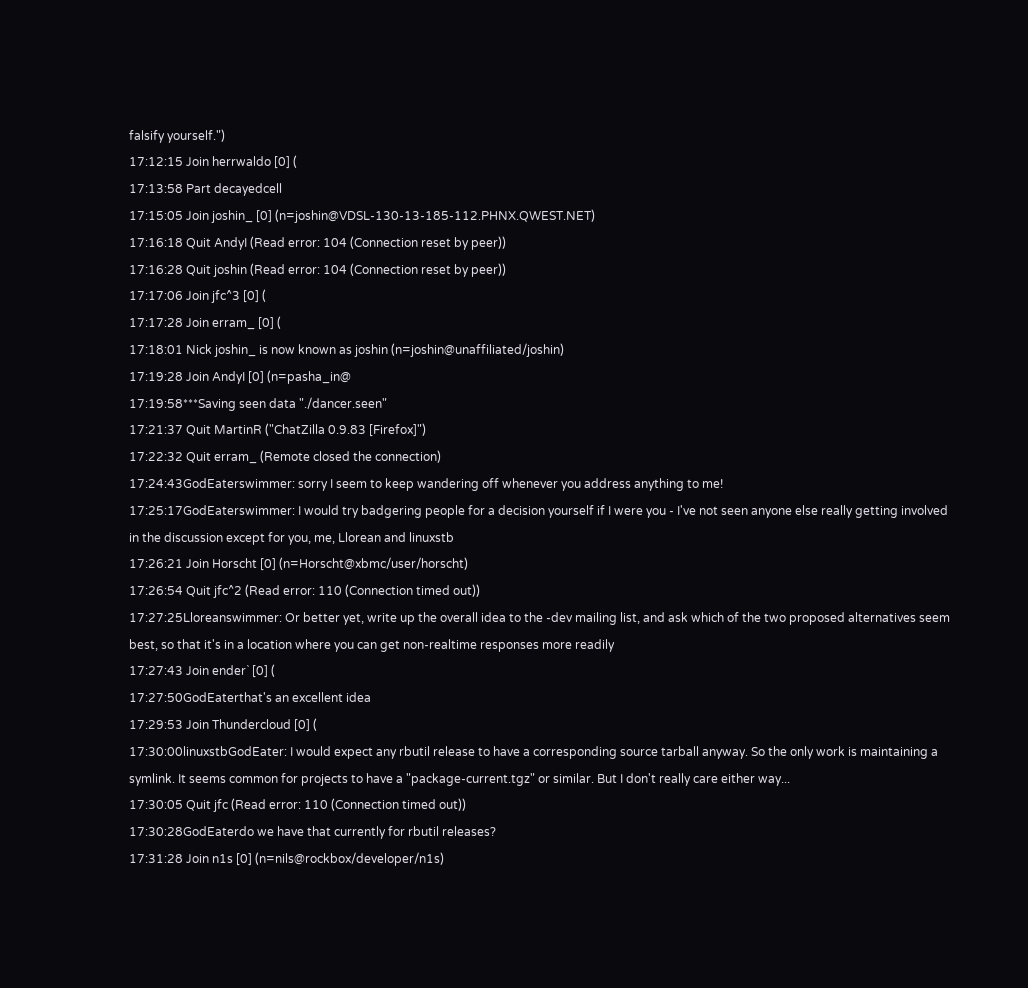falsify yourself.")
17:12:15 Join herrwaldo [0] (
17:13:58 Part decayedcell
17:15:05 Join joshin_ [0] (n=joshin@VDSL-130-13-185-112.PHNX.QWEST.NET)
17:16:18 Quit AndyI (Read error: 104 (Connection reset by peer))
17:16:28 Quit joshin (Read error: 104 (Connection reset by peer))
17:17:06 Join jfc^3 [0] (
17:17:28 Join erram_ [0] (
17:18:01 Nick joshin_ is now known as joshin (n=joshin@unaffiliated/joshin)
17:19:28 Join AndyI [0] (n=pasha_in@
17:19:58***Saving seen data "./dancer.seen"
17:21:37 Quit MartinR ("ChatZilla 0.9.83 [Firefox]")
17:22:32 Quit erram_ (Remote closed the connection)
17:24:43GodEaterswimmer: sorry I seem to keep wandering off whenever you address anything to me!
17:25:17GodEaterswimmer: I would try badgering people for a decision yourself if I were you - I've not seen anyone else really getting involved in the discussion except for you, me, Llorean and linuxstb
17:26:21 Join Horscht [0] (n=Horscht@xbmc/user/horscht)
17:26:54 Quit jfc^2 (Read error: 110 (Connection timed out))
17:27:25Lloreanswimmer: Or better yet, write up the overall idea to the -dev mailing list, and ask which of the two proposed alternatives seem best, so that it's in a location where you can get non-realtime responses more readily
17:27:43 Join ender` [0] (
17:27:50GodEaterthat's an excellent idea
17:29:53 Join Thundercloud [0] (
17:30:00linuxstbGodEater: I would expect any rbutil release to have a corresponding source tarball anyway. So the only work is maintaining a symlink. It seems common for projects to have a "package-current.tgz" or similar. But I don't really care either way...
17:30:05 Quit jfc (Read error: 110 (Connection timed out))
17:30:28GodEaterdo we have that currently for rbutil releases?
17:31:28 Join n1s [0] (n=nils@rockbox/developer/n1s)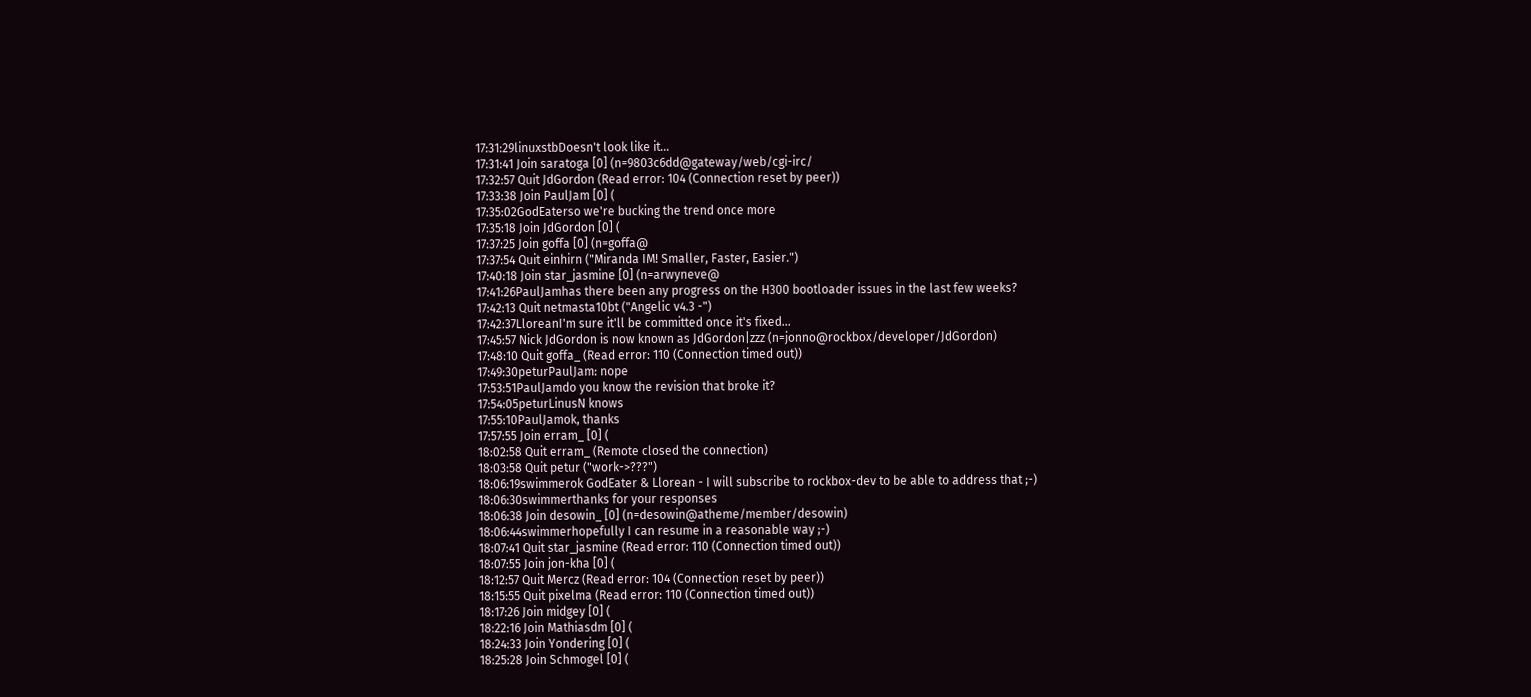17:31:29linuxstbDoesn't look like it...
17:31:41 Join saratoga [0] (n=9803c6dd@gateway/web/cgi-irc/
17:32:57 Quit JdGordon (Read error: 104 (Connection reset by peer))
17:33:38 Join PaulJam [0] (
17:35:02GodEaterso we're bucking the trend once more
17:35:18 Join JdGordon [0] (
17:37:25 Join goffa [0] (n=goffa@
17:37:54 Quit einhirn ("Miranda IM! Smaller, Faster, Easier.")
17:40:18 Join star_jasmine [0] (n=arwyneve@
17:41:26PaulJamhas there been any progress on the H300 bootloader issues in the last few weeks?
17:42:13 Quit netmasta10bt ("Angelic v4.3 -")
17:42:37LloreanI'm sure it'll be committed once it's fixed...
17:45:57 Nick JdGordon is now known as JdGordon|zzz (n=jonno@rockbox/developer/JdGordon)
17:48:10 Quit goffa_ (Read error: 110 (Connection timed out))
17:49:30peturPaulJam: nope
17:53:51PaulJamdo you know the revision that broke it?
17:54:05peturLinusN knows
17:55:10PaulJamok, thanks
17:57:55 Join erram_ [0] (
18:02:58 Quit erram_ (Remote closed the connection)
18:03:58 Quit petur ("work->???")
18:06:19swimmerok GodEater & Llorean - I will subscribe to rockbox-dev to be able to address that ;-)
18:06:30swimmerthanks for your responses
18:06:38 Join desowin_ [0] (n=desowin@atheme/member/desowin)
18:06:44swimmerhopefully I can resume in a reasonable way ;-)
18:07:41 Quit star_jasmine (Read error: 110 (Connection timed out))
18:07:55 Join jon-kha [0] (
18:12:57 Quit Mercz (Read error: 104 (Connection reset by peer))
18:15:55 Quit pixelma (Read error: 110 (Connection timed out))
18:17:26 Join midgey [0] (
18:22:16 Join Mathiasdm [0] (
18:24:33 Join Yondering [0] (
18:25:28 Join Schmogel [0] (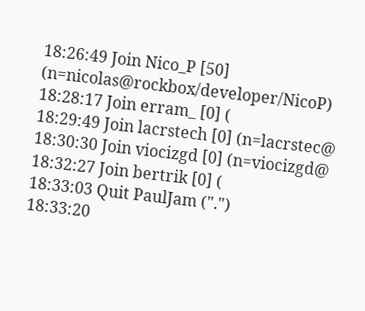18:26:49 Join Nico_P [50] (n=nicolas@rockbox/developer/NicoP)
18:28:17 Join erram_ [0] (
18:29:49 Join lacrstech [0] (n=lacrstec@
18:30:30 Join viocizgd [0] (n=viocizgd@
18:32:27 Join bertrik [0] (
18:33:03 Quit PaulJam (".")
18:33:20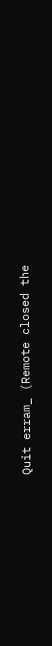Quit erram_ (Remote closed the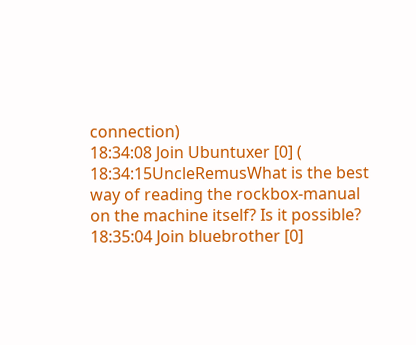connection)
18:34:08 Join Ubuntuxer [0] (
18:34:15UncleRemusWhat is the best way of reading the rockbox-manual on the machine itself? Is it possible?
18:35:04 Join bluebrother [0]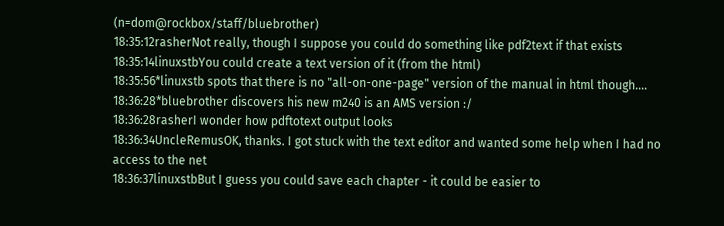(n=dom@rockbox/staff/bluebrother)
18:35:12rasherNot really, though I suppose you could do something like pdf2text if that exists
18:35:14linuxstbYou could create a text version of it (from the html)
18:35:56*linuxstb spots that there is no "all-on-one-page" version of the manual in html though....
18:36:28*bluebrother discovers his new m240 is an AMS version :/
18:36:28rasherI wonder how pdftotext output looks
18:36:34UncleRemusOK, thanks. I got stuck with the text editor and wanted some help when I had no access to the net
18:36:37linuxstbBut I guess you could save each chapter - it could be easier to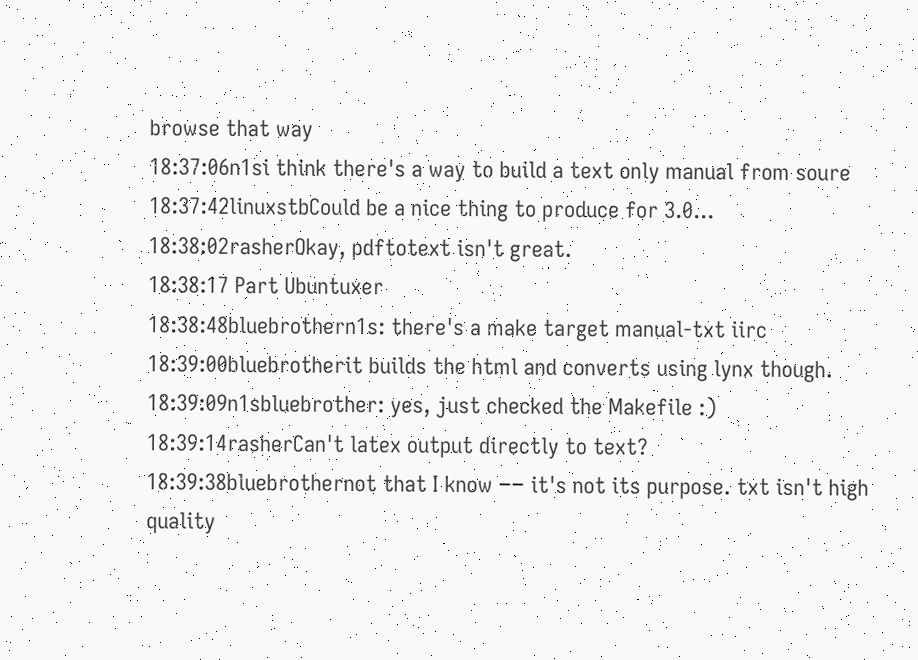browse that way
18:37:06n1si think there's a way to build a text only manual from soure
18:37:42linuxstbCould be a nice thing to produce for 3.0...
18:38:02rasherOkay, pdftotext isn't great.
18:38:17 Part Ubuntuxer
18:38:48bluebrothern1s: there's a make target manual-txt iirc
18:39:00bluebrotherit builds the html and converts using lynx though.
18:39:09n1sbluebrother: yes, just checked the Makefile :)
18:39:14rasherCan't latex output directly to text?
18:39:38bluebrothernot that I know −− it's not its purpose. txt isn't high quality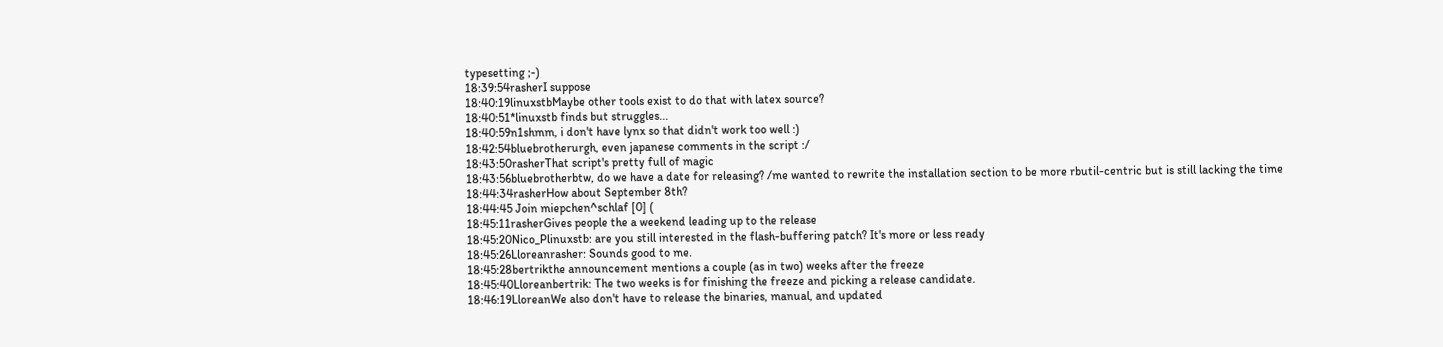typesetting ;-)
18:39:54rasherI suppose
18:40:19linuxstbMaybe other tools exist to do that with latex source?
18:40:51*linuxstb finds but struggles...
18:40:59n1shmm, i don't have lynx so that didn't work too well :)
18:42:54bluebrotherurgh, even japanese comments in the script :/
18:43:50rasherThat script's pretty full of magic
18:43:56bluebrotherbtw, do we have a date for releasing? /me wanted to rewrite the installation section to be more rbutil-centric but is still lacking the time
18:44:34rasherHow about September 8th?
18:44:45 Join miepchen^schlaf [0] (
18:45:11rasherGives people the a weekend leading up to the release
18:45:20Nico_Plinuxstb: are you still interested in the flash-buffering patch? It's more or less ready
18:45:26Lloreanrasher: Sounds good to me.
18:45:28bertrikthe announcement mentions a couple (as in two) weeks after the freeze
18:45:40Lloreanbertrik: The two weeks is for finishing the freeze and picking a release candidate.
18:46:19LloreanWe also don't have to release the binaries, manual, and updated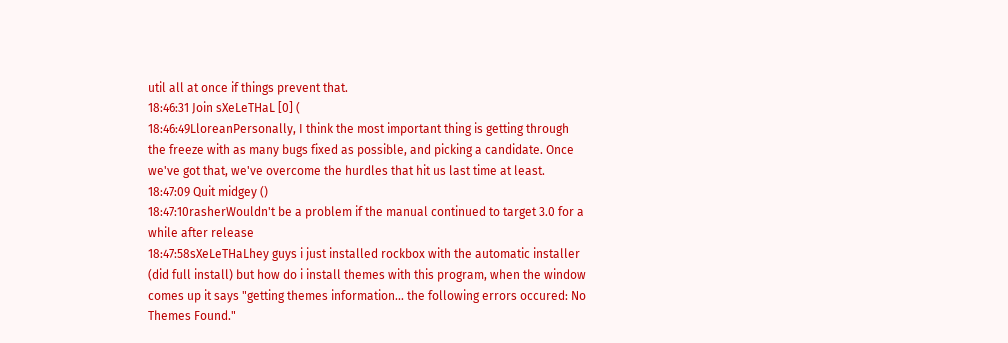util all at once if things prevent that.
18:46:31 Join sXeLeTHaL [0] (
18:46:49LloreanPersonally, I think the most important thing is getting through the freeze with as many bugs fixed as possible, and picking a candidate. Once we've got that, we've overcome the hurdles that hit us last time at least.
18:47:09 Quit midgey ()
18:47:10rasherWouldn't be a problem if the manual continued to target 3.0 for a while after release
18:47:58sXeLeTHaLhey guys i just installed rockbox with the automatic installer (did full install) but how do i install themes with this program, when the window comes up it says "getting themes information... the following errors occured: No Themes Found."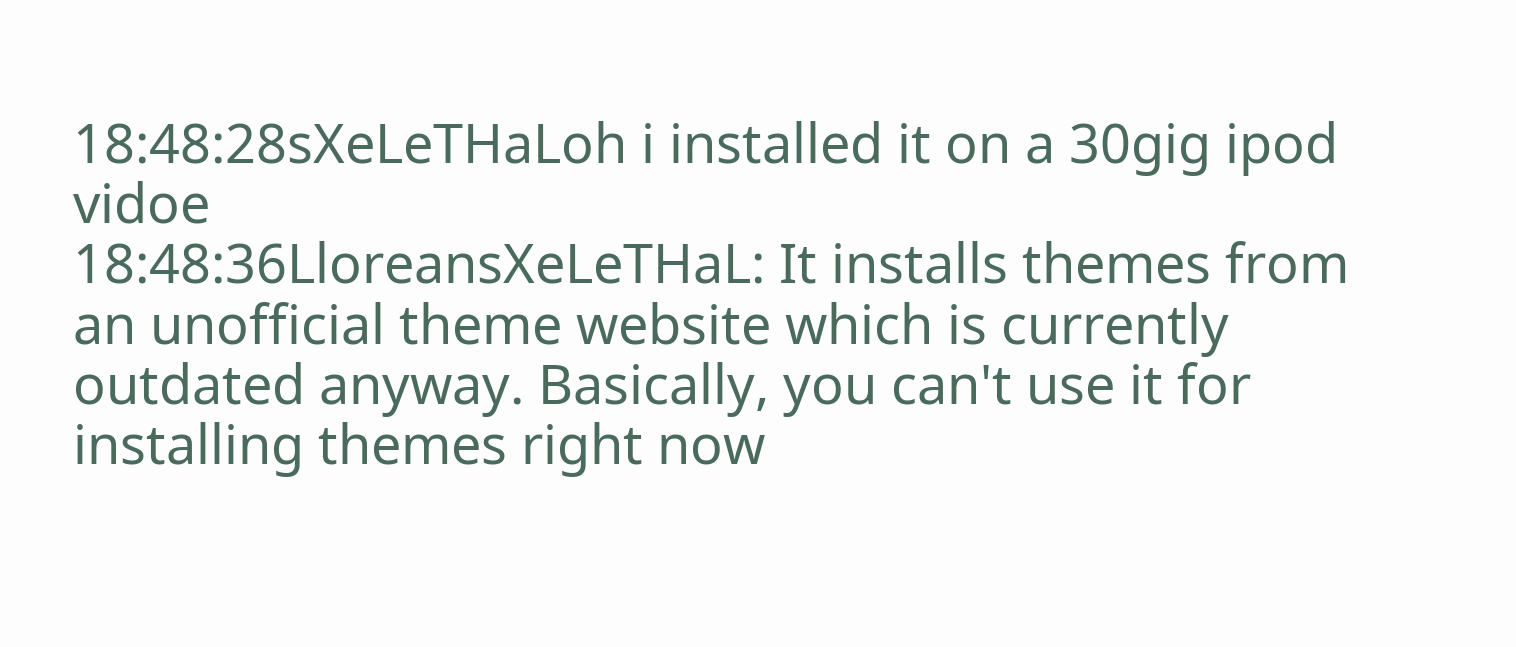18:48:28sXeLeTHaLoh i installed it on a 30gig ipod vidoe
18:48:36LloreansXeLeTHaL: It installs themes from an unofficial theme website which is currently outdated anyway. Basically, you can't use it for installing themes right now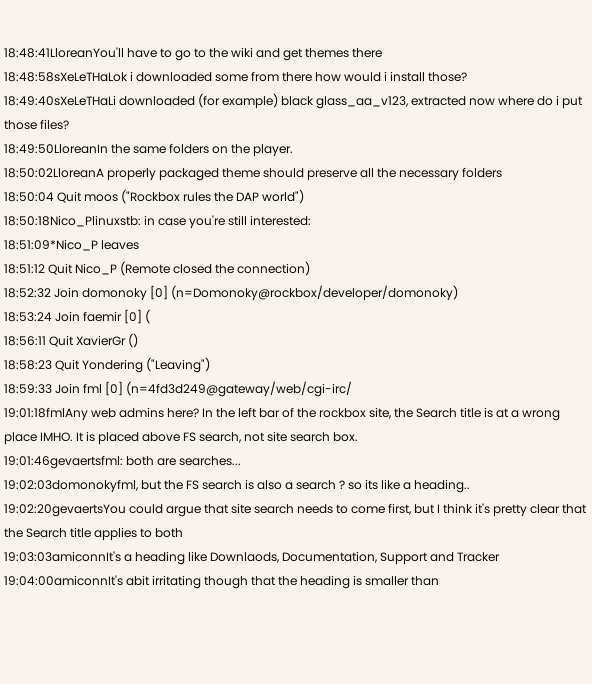18:48:41LloreanYou'll have to go to the wiki and get themes there
18:48:58sXeLeTHaLok i downloaded some from there how would i install those?
18:49:40sXeLeTHaLi downloaded (for example) black glass_aa_v123, extracted now where do i put those files?
18:49:50LloreanIn the same folders on the player.
18:50:02LloreanA properly packaged theme should preserve all the necessary folders
18:50:04 Quit moos ("Rockbox rules the DAP world")
18:50:18Nico_Plinuxstb: in case you're still interested:
18:51:09*Nico_P leaves
18:51:12 Quit Nico_P (Remote closed the connection)
18:52:32 Join domonoky [0] (n=Domonoky@rockbox/developer/domonoky)
18:53:24 Join faemir [0] (
18:56:11 Quit XavierGr ()
18:58:23 Quit Yondering ("Leaving")
18:59:33 Join fml [0] (n=4fd3d249@gateway/web/cgi-irc/
19:01:18fmlAny web admins here? In the left bar of the rockbox site, the Search title is at a wrong place IMHO. It is placed above FS search, not site search box.
19:01:46gevaertsfml: both are searches...
19:02:03domonokyfml, but the FS search is also a search ? so its like a heading..
19:02:20gevaertsYou could argue that site search needs to come first, but I think it's pretty clear that the Search title applies to both
19:03:03amiconnIt's a heading like Downlaods, Documentation, Support and Tracker
19:04:00amiconnIt's abit irritating though that the heading is smaller than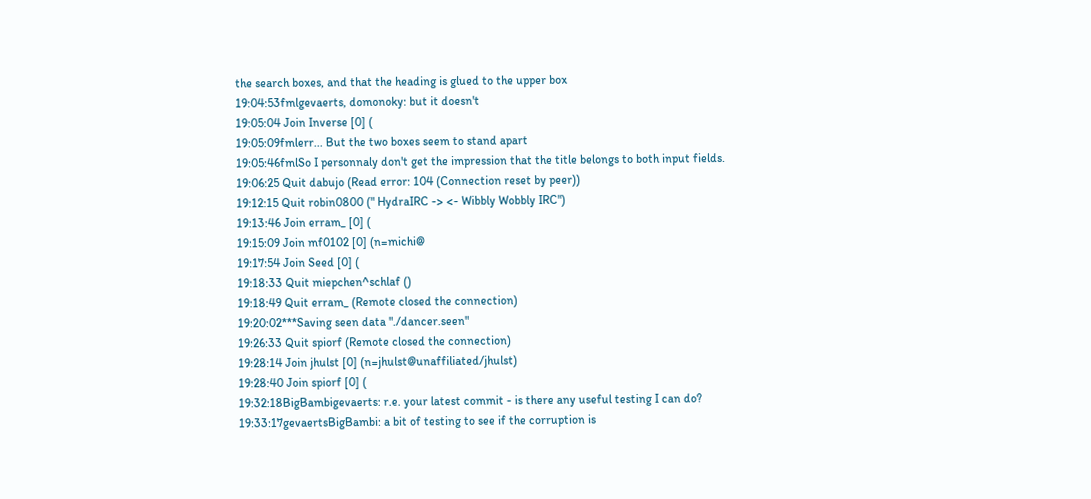the search boxes, and that the heading is glued to the upper box
19:04:53fmlgevaerts, domonoky: but it doesn't
19:05:04 Join Inverse [0] (
19:05:09fmlerr... But the two boxes seem to stand apart
19:05:46fmlSo I personnaly don't get the impression that the title belongs to both input fields.
19:06:25 Quit dabujo (Read error: 104 (Connection reset by peer))
19:12:15 Quit robin0800 (" HydraIRC -> <- Wibbly Wobbly IRC")
19:13:46 Join erram_ [0] (
19:15:09 Join mf0102 [0] (n=michi@
19:17:54 Join Seed [0] (
19:18:33 Quit miepchen^schlaf ()
19:18:49 Quit erram_ (Remote closed the connection)
19:20:02***Saving seen data "./dancer.seen"
19:26:33 Quit spiorf (Remote closed the connection)
19:28:14 Join jhulst [0] (n=jhulst@unaffiliated/jhulst)
19:28:40 Join spiorf [0] (
19:32:18BigBambigevaerts: r.e. your latest commit - is there any useful testing I can do?
19:33:17gevaertsBigBambi: a bit of testing to see if the corruption is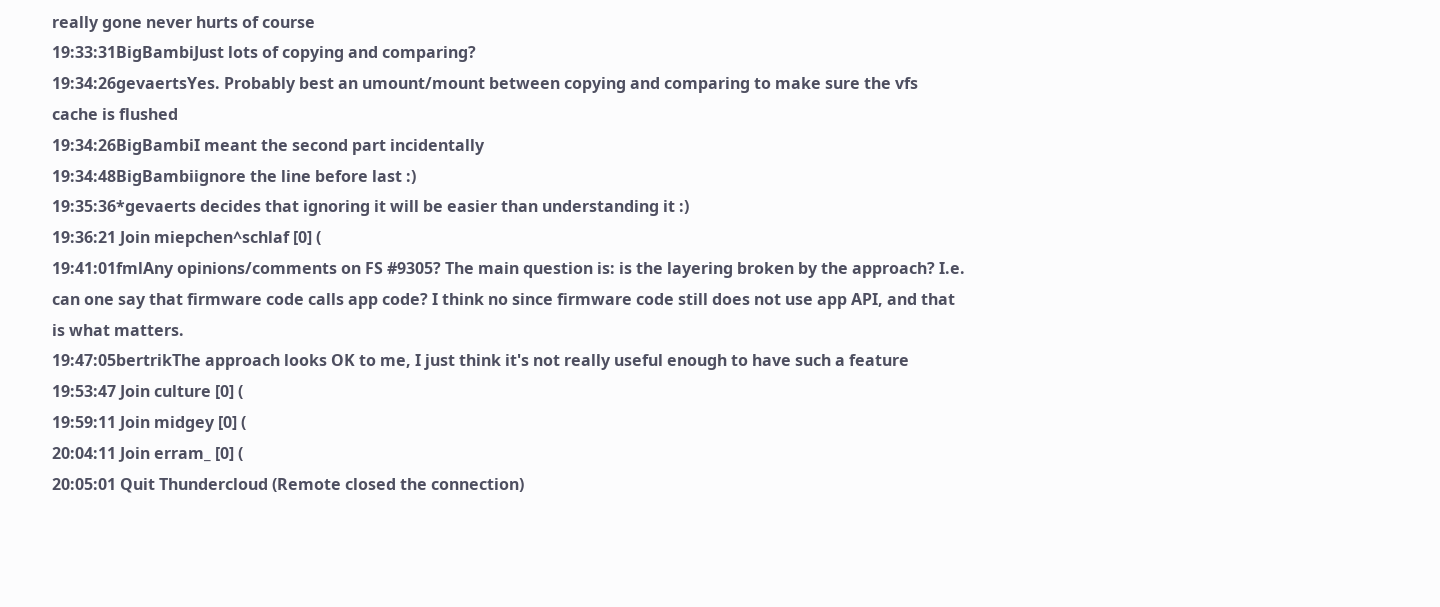really gone never hurts of course
19:33:31BigBambiJust lots of copying and comparing?
19:34:26gevaertsYes. Probably best an umount/mount between copying and comparing to make sure the vfs cache is flushed
19:34:26BigBambiI meant the second part incidentally
19:34:48BigBambiignore the line before last :)
19:35:36*gevaerts decides that ignoring it will be easier than understanding it :)
19:36:21 Join miepchen^schlaf [0] (
19:41:01fmlAny opinions/comments on FS #9305? The main question is: is the layering broken by the approach? I.e. can one say that firmware code calls app code? I think no since firmware code still does not use app API, and that is what matters.
19:47:05bertrikThe approach looks OK to me, I just think it's not really useful enough to have such a feature
19:53:47 Join culture [0] (
19:59:11 Join midgey [0] (
20:04:11 Join erram_ [0] (
20:05:01 Quit Thundercloud (Remote closed the connection)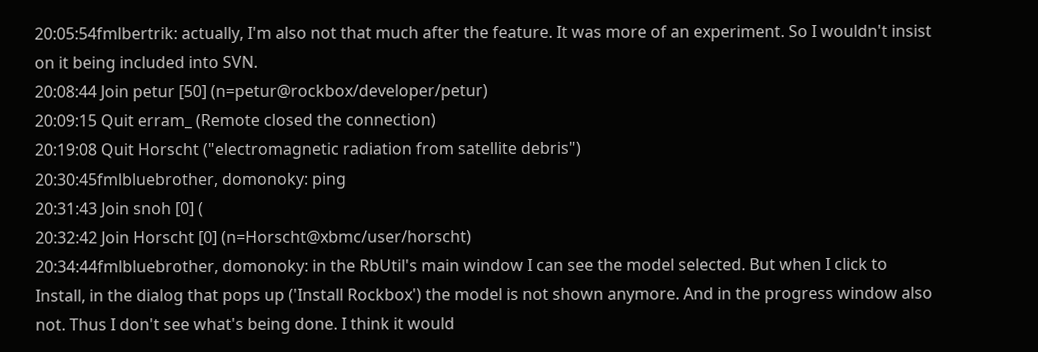20:05:54fmlbertrik: actually, I'm also not that much after the feature. It was more of an experiment. So I wouldn't insist on it being included into SVN.
20:08:44 Join petur [50] (n=petur@rockbox/developer/petur)
20:09:15 Quit erram_ (Remote closed the connection)
20:19:08 Quit Horscht ("electromagnetic radiation from satellite debris")
20:30:45fmlbluebrother, domonoky: ping
20:31:43 Join snoh [0] (
20:32:42 Join Horscht [0] (n=Horscht@xbmc/user/horscht)
20:34:44fmlbluebrother, domonoky: in the RbUtil's main window I can see the model selected. But when I click to Install, in the dialog that pops up ('Install Rockbox') the model is not shown anymore. And in the progress window also not. Thus I don't see what's being done. I think it would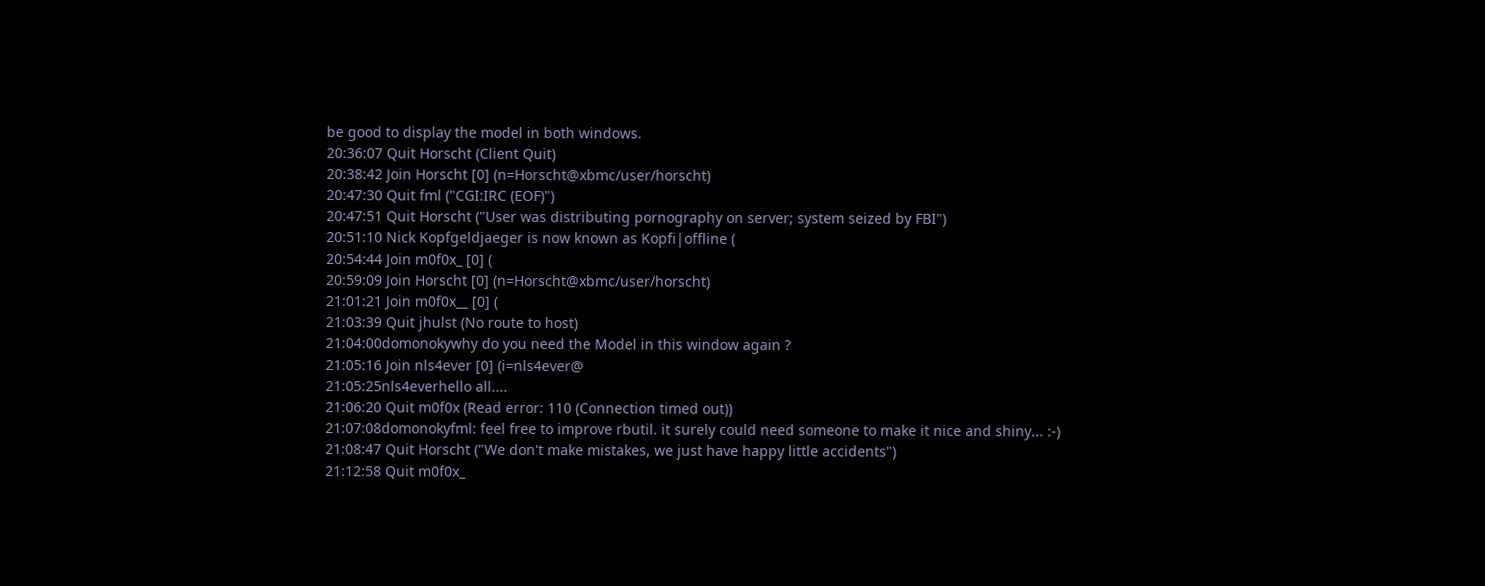be good to display the model in both windows.
20:36:07 Quit Horscht (Client Quit)
20:38:42 Join Horscht [0] (n=Horscht@xbmc/user/horscht)
20:47:30 Quit fml ("CGI:IRC (EOF)")
20:47:51 Quit Horscht ("User was distributing pornography on server; system seized by FBI")
20:51:10 Nick Kopfgeldjaeger is now known as Kopfi|offline (
20:54:44 Join m0f0x_ [0] (
20:59:09 Join Horscht [0] (n=Horscht@xbmc/user/horscht)
21:01:21 Join m0f0x__ [0] (
21:03:39 Quit jhulst (No route to host)
21:04:00domonokywhy do you need the Model in this window again ?
21:05:16 Join nls4ever [0] (i=nls4ever@
21:05:25nls4everhello all....
21:06:20 Quit m0f0x (Read error: 110 (Connection timed out))
21:07:08domonokyfml: feel free to improve rbutil. it surely could need someone to make it nice and shiny... :-)
21:08:47 Quit Horscht ("We don't make mistakes, we just have happy little accidents")
21:12:58 Quit m0f0x_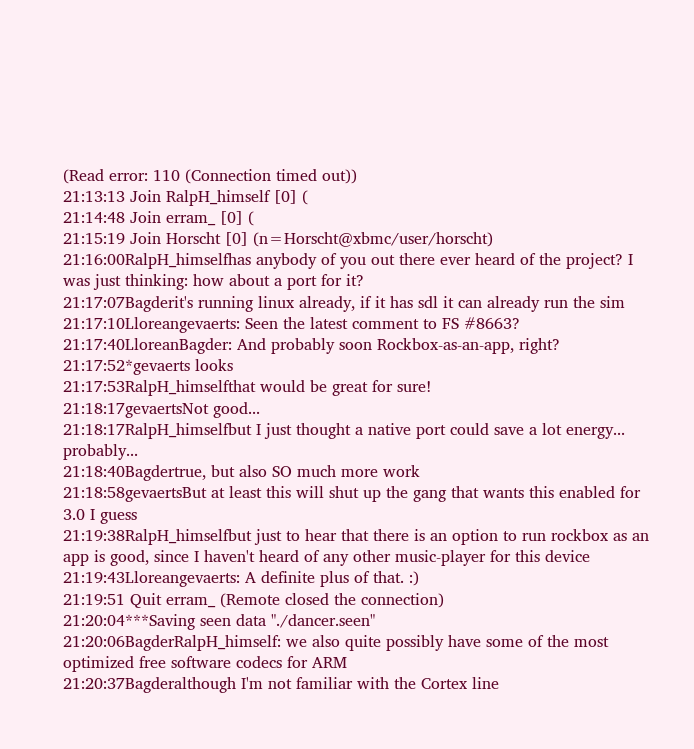(Read error: 110 (Connection timed out))
21:13:13 Join RalpH_himself [0] (
21:14:48 Join erram_ [0] (
21:15:19 Join Horscht [0] (n=Horscht@xbmc/user/horscht)
21:16:00RalpH_himselfhas anybody of you out there ever heard of the project? I was just thinking: how about a port for it?
21:17:07Bagderit's running linux already, if it has sdl it can already run the sim
21:17:10Lloreangevaerts: Seen the latest comment to FS #8663?
21:17:40LloreanBagder: And probably soon Rockbox-as-an-app, right?
21:17:52*gevaerts looks
21:17:53RalpH_himselfthat would be great for sure!
21:18:17gevaertsNot good...
21:18:17RalpH_himselfbut I just thought a native port could save a lot energy... probably...
21:18:40Bagdertrue, but also SO much more work
21:18:58gevaertsBut at least this will shut up the gang that wants this enabled for 3.0 I guess
21:19:38RalpH_himselfbut just to hear that there is an option to run rockbox as an app is good, since I haven't heard of any other music-player for this device
21:19:43Lloreangevaerts: A definite plus of that. :)
21:19:51 Quit erram_ (Remote closed the connection)
21:20:04***Saving seen data "./dancer.seen"
21:20:06BagderRalpH_himself: we also quite possibly have some of the most optimized free software codecs for ARM
21:20:37Bagderalthough I'm not familiar with the Cortex line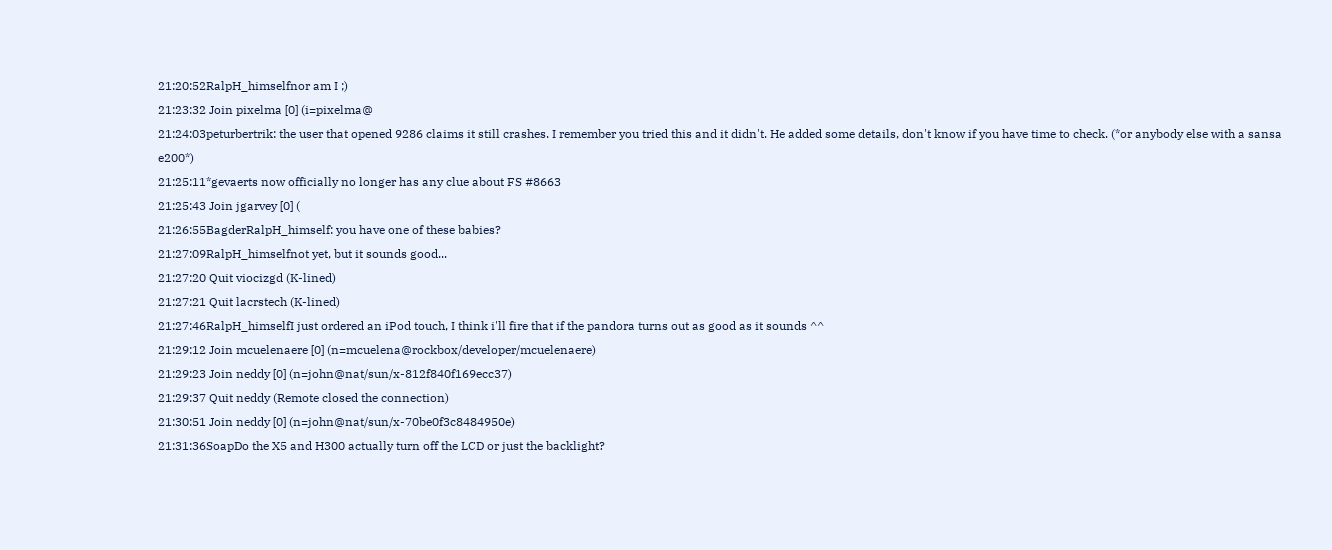21:20:52RalpH_himselfnor am I ;)
21:23:32 Join pixelma [0] (i=pixelma@
21:24:03peturbertrik: the user that opened 9286 claims it still crashes. I remember you tried this and it didn't. He added some details, don't know if you have time to check. (*or anybody else with a sansa e200*)
21:25:11*gevaerts now officially no longer has any clue about FS #8663
21:25:43 Join jgarvey [0] (
21:26:55BagderRalpH_himself: you have one of these babies?
21:27:09RalpH_himselfnot yet, but it sounds good...
21:27:20 Quit viocizgd (K-lined)
21:27:21 Quit lacrstech (K-lined)
21:27:46RalpH_himselfI just ordered an iPod touch, I think i'll fire that if the pandora turns out as good as it sounds ^^
21:29:12 Join mcuelenaere [0] (n=mcuelena@rockbox/developer/mcuelenaere)
21:29:23 Join neddy [0] (n=john@nat/sun/x-812f840f169ecc37)
21:29:37 Quit neddy (Remote closed the connection)
21:30:51 Join neddy [0] (n=john@nat/sun/x-70be0f3c8484950e)
21:31:36SoapDo the X5 and H300 actually turn off the LCD or just the backlight?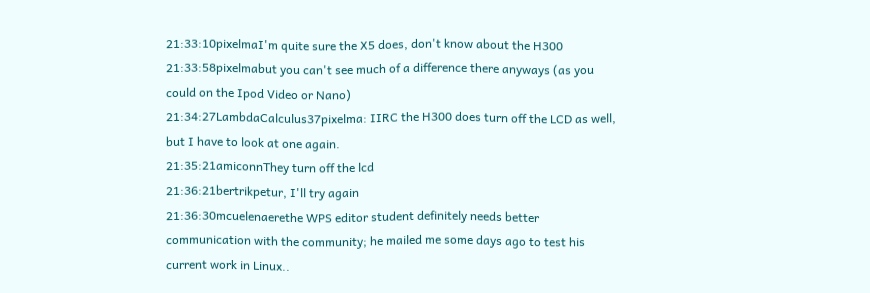21:33:10pixelmaI'm quite sure the X5 does, don't know about the H300
21:33:58pixelmabut you can't see much of a difference there anyways (as you could on the Ipod Video or Nano)
21:34:27LambdaCalculus37pixelma: IIRC the H300 does turn off the LCD as well, but I have to look at one again.
21:35:21amiconnThey turn off the lcd
21:36:21bertrikpetur, I'll try again
21:36:30mcuelenaerethe WPS editor student definitely needs better communication with the community; he mailed me some days ago to test his current work in Linux..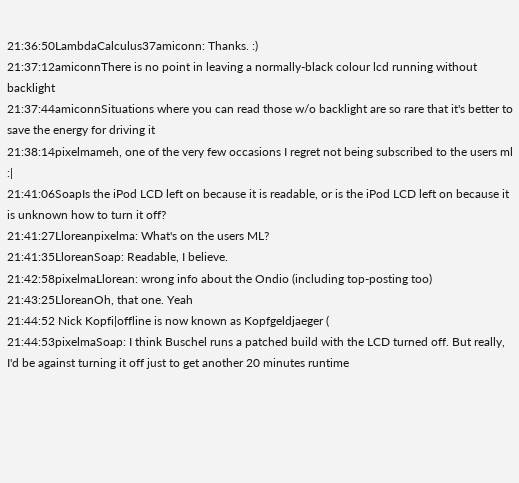21:36:50LambdaCalculus37amiconn: Thanks. :)
21:37:12amiconnThere is no point in leaving a normally-black colour lcd running without backlight
21:37:44amiconnSituations where you can read those w/o backlight are so rare that it's better to save the energy for driving it
21:38:14pixelmameh, one of the very few occasions I regret not being subscribed to the users ml :|
21:41:06SoapIs the iPod LCD left on because it is readable, or is the iPod LCD left on because it is unknown how to turn it off?
21:41:27Lloreanpixelma: What's on the users ML?
21:41:35LloreanSoap: Readable, I believe.
21:42:58pixelmaLlorean: wrong info about the Ondio (including top-posting too)
21:43:25LloreanOh, that one. Yeah
21:44:52 Nick Kopfi|offline is now known as Kopfgeldjaeger (
21:44:53pixelmaSoap: I think Buschel runs a patched build with the LCD turned off. But really, I'd be against turning it off just to get another 20 minutes runtime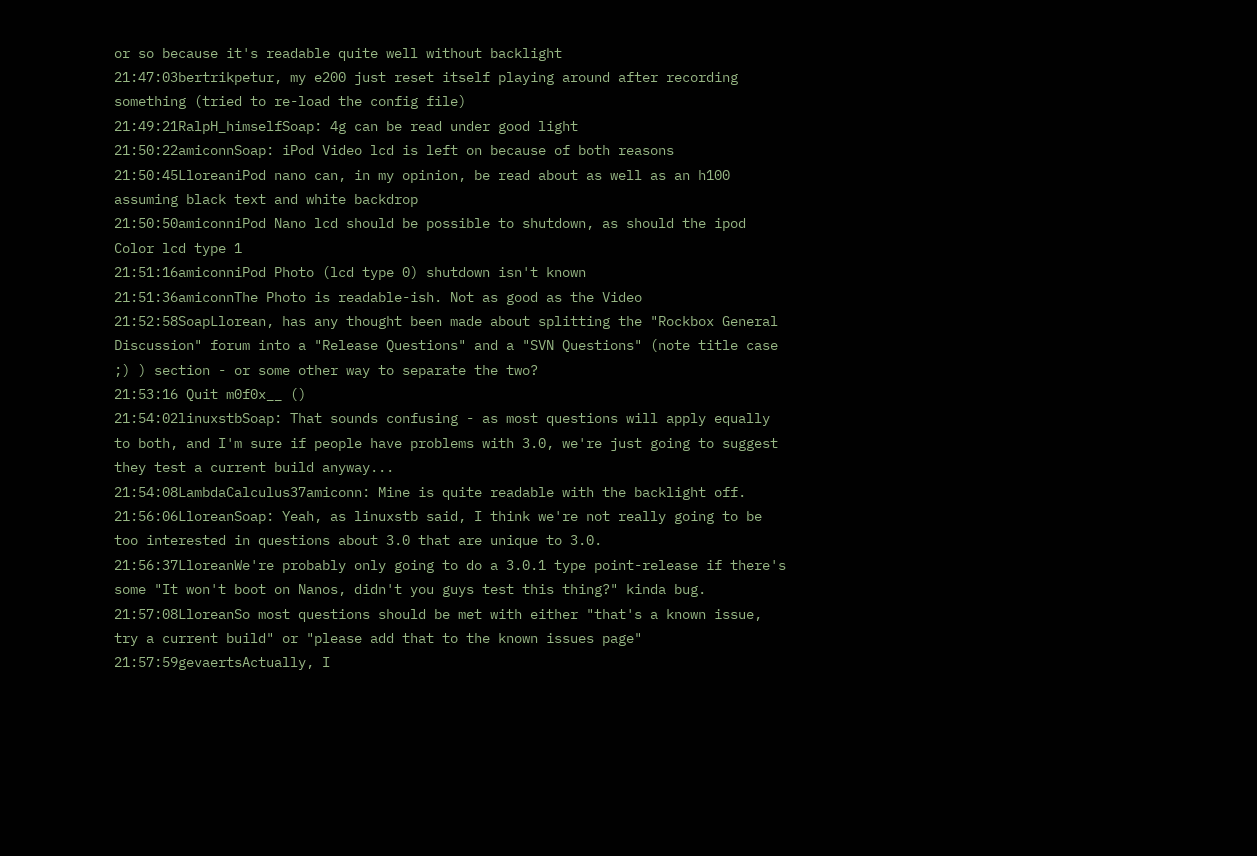or so because it's readable quite well without backlight
21:47:03bertrikpetur, my e200 just reset itself playing around after recording something (tried to re-load the config file)
21:49:21RalpH_himselfSoap: 4g can be read under good light
21:50:22amiconnSoap: iPod Video lcd is left on because of both reasons
21:50:45LloreaniPod nano can, in my opinion, be read about as well as an h100 assuming black text and white backdrop
21:50:50amiconniPod Nano lcd should be possible to shutdown, as should the ipod Color lcd type 1
21:51:16amiconniPod Photo (lcd type 0) shutdown isn't known
21:51:36amiconnThe Photo is readable-ish. Not as good as the Video
21:52:58SoapLlorean, has any thought been made about splitting the "Rockbox General Discussion" forum into a "Release Questions" and a "SVN Questions" (note title case ;) ) section - or some other way to separate the two?
21:53:16 Quit m0f0x__ ()
21:54:02linuxstbSoap: That sounds confusing - as most questions will apply equally to both, and I'm sure if people have problems with 3.0, we're just going to suggest they test a current build anyway...
21:54:08LambdaCalculus37amiconn: Mine is quite readable with the backlight off.
21:56:06LloreanSoap: Yeah, as linuxstb said, I think we're not really going to be too interested in questions about 3.0 that are unique to 3.0.
21:56:37LloreanWe're probably only going to do a 3.0.1 type point-release if there's some "It won't boot on Nanos, didn't you guys test this thing?" kinda bug.
21:57:08LloreanSo most questions should be met with either "that's a known issue, try a current build" or "please add that to the known issues page"
21:57:59gevaertsActually, I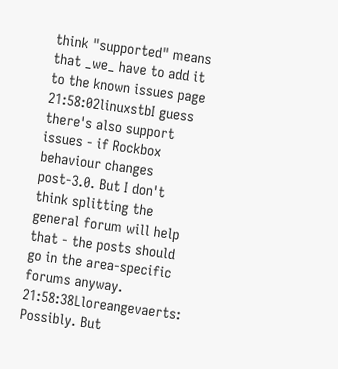think "supported" means that _we_ have to add it to the known issues page
21:58:02linuxstbI guess there's also support issues - if Rockbox behaviour changes post-3.0. But I don't think splitting the general forum will help that - the posts should go in the area-specific forums anyway.
21:58:38Lloreangevaerts: Possibly. But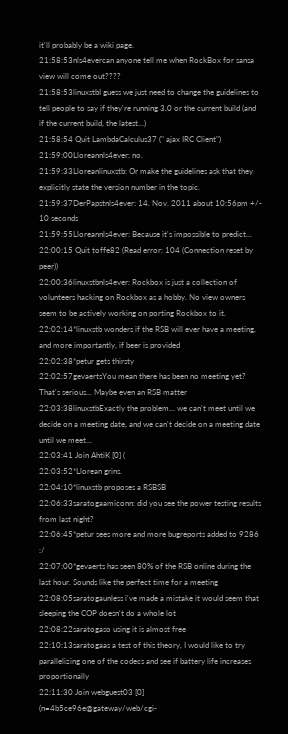it'll probably be a wiki page.
21:58:53nls4evercan anyone tell me when RockBox for sansa view will come out????
21:58:53linuxstbI guess we just need to change the guidelines to tell people to say if they're running 3.0 or the current build (and if the current build, the latest...)
21:58:54 Quit LambdaCalculus37 (" ajax IRC Client")
21:59:00Lloreannls4ever: no.
21:59:33Lloreanlinuxstb: Or make the guidelines ask that they explicitly state the version number in the topic.
21:59:37DerPapstnls4ever: 14. Nov. 2011 about 10:56pm +/- 10 seconds
21:59:55Lloreannls4ever: Because it's impossible to predict...
22:00:15 Quit toffe82 (Read error: 104 (Connection reset by peer))
22:00:36linuxstbnls4ever: Rockbox is just a collection of volunteers hacking on Rockbox as a hobby. No view owners seem to be actively working on porting Rockbox to it.
22:02:14*linuxstb wonders if the RSB will ever have a meeting, and more importantly, if beer is provided
22:02:38*petur gets thirsty
22:02:57gevaertsYou mean there has been no meeting yet? That's serious... Maybe even an RSB matter
22:03:38linuxstbExactly the problem... we can't meet until we decide on a meeting date, and we can't decide on a meeting date until we meet...
22:03:41 Join AhtiK [0] (
22:03:52*Llorean grins.
22:04:10*linuxstb proposes a RSBSB
22:06:33saratogaamiconn: did you see the power testing results from last night?
22:06:45*petur sees more and more bugreports added to 9286 :/
22:07:00*gevaerts has seen 80% of the RSB online during the last hour. Sounds like the perfect time for a meeting
22:08:05saratogaunless i've made a mistake it would seem that sleeping the COP doesn't do a whole lot
22:08:22saratogaso using it is almost free
22:10:13saratogaas a test of this theory, I would like to try parallelizing one of the codecs and see if battery life increases proportionally
22:11:30 Join webguest03 [0] (n=4b5ce96e@gateway/web/cgi-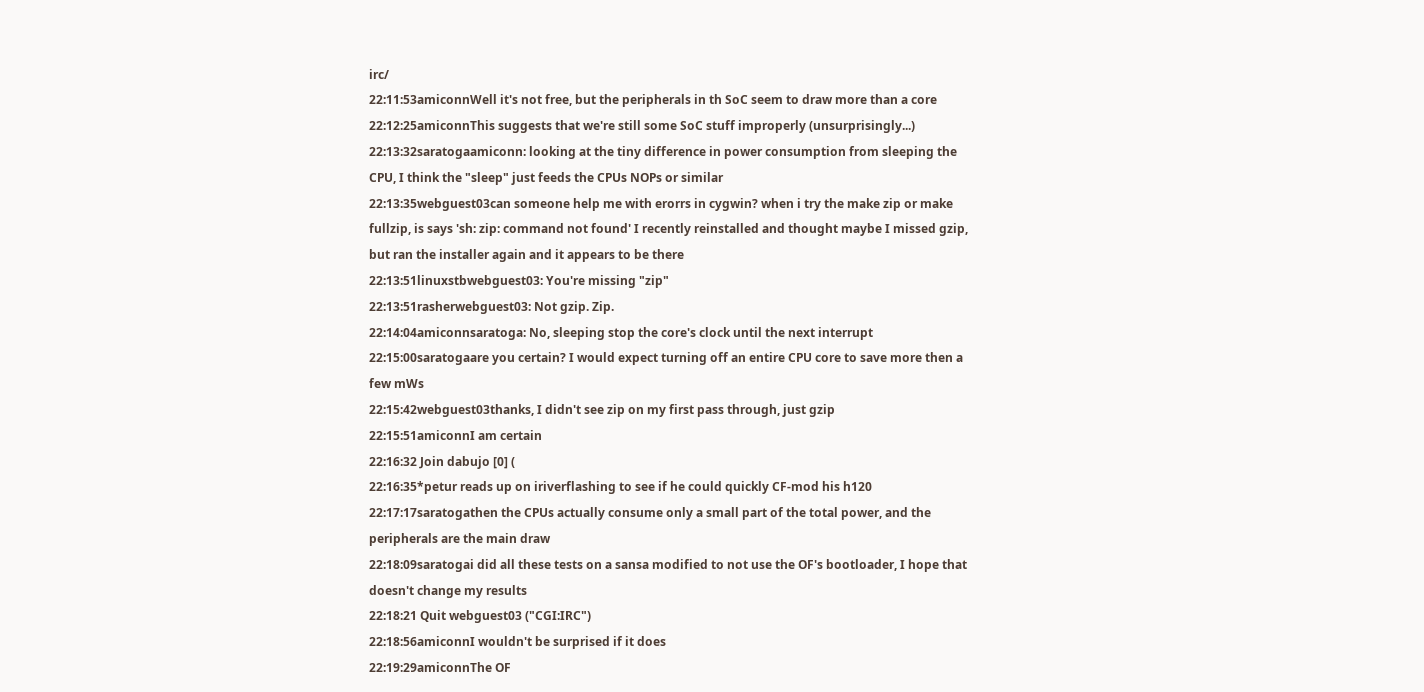irc/
22:11:53amiconnWell it's not free, but the peripherals in th SoC seem to draw more than a core
22:12:25amiconnThis suggests that we're still some SoC stuff improperly (unsurprisingly...)
22:13:32saratogaamiconn: looking at the tiny difference in power consumption from sleeping the CPU, I think the "sleep" just feeds the CPUs NOPs or similar
22:13:35webguest03can someone help me with erorrs in cygwin? when i try the make zip or make fullzip, is says 'sh: zip: command not found' I recently reinstalled and thought maybe I missed gzip, but ran the installer again and it appears to be there
22:13:51linuxstbwebguest03: You're missing "zip"
22:13:51rasherwebguest03: Not gzip. Zip.
22:14:04amiconnsaratoga: No, sleeping stop the core's clock until the next interrupt
22:15:00saratogaare you certain? I would expect turning off an entire CPU core to save more then a few mWs
22:15:42webguest03thanks, I didn't see zip on my first pass through, just gzip
22:15:51amiconnI am certain
22:16:32 Join dabujo [0] (
22:16:35*petur reads up on iriverflashing to see if he could quickly CF-mod his h120
22:17:17saratogathen the CPUs actually consume only a small part of the total power, and the peripherals are the main draw
22:18:09saratogai did all these tests on a sansa modified to not use the OF's bootloader, I hope that doesn't change my results
22:18:21 Quit webguest03 ("CGI:IRC")
22:18:56amiconnI wouldn't be surprised if it does
22:19:29amiconnThe OF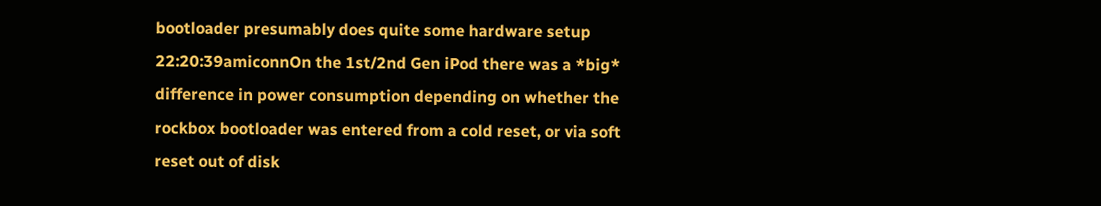bootloader presumably does quite some hardware setup
22:20:39amiconnOn the 1st/2nd Gen iPod there was a *big* difference in power consumption depending on whether the rockbox bootloader was entered from a cold reset, or via soft reset out of disk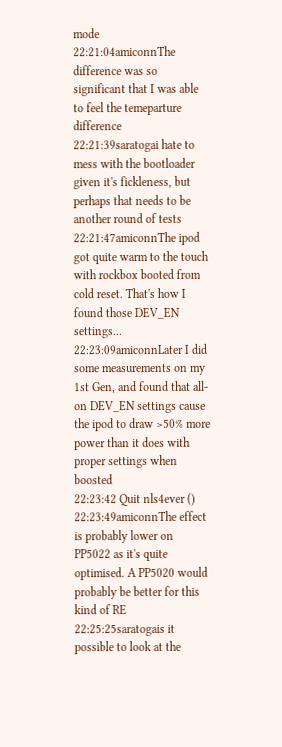mode
22:21:04amiconnThe difference was so significant that I was able to feel the temeparture difference
22:21:39saratogai hate to mess with the bootloader given it's fickleness, but perhaps that needs to be another round of tests
22:21:47amiconnThe ipod got quite warm to the touch with rockbox booted from cold reset. That's how I found those DEV_EN settings...
22:23:09amiconnLater I did some measurements on my 1st Gen, and found that all-on DEV_EN settings cause the ipod to draw >50% more power than it does with proper settings when boosted
22:23:42 Quit nls4ever ()
22:23:49amiconnThe effect is probably lower on PP5022 as it's quite optimised. A PP5020 would probably be better for this kind of RE
22:25:25saratogais it possible to look at the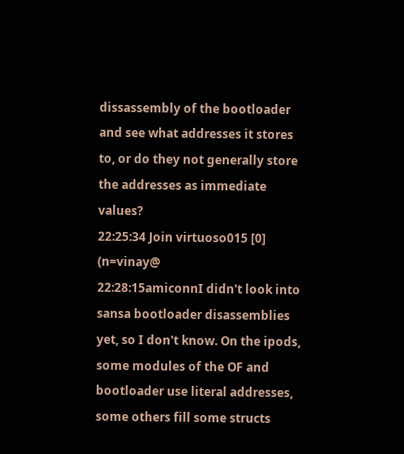dissassembly of the bootloader and see what addresses it stores to, or do they not generally store the addresses as immediate values?
22:25:34 Join virtuoso015 [0] (n=vinay@
22:28:15amiconnI didn't look into sansa bootloader disassemblies yet, so I don't know. On the ipods, some modules of the OF and bootloader use literal addresses, some others fill some structs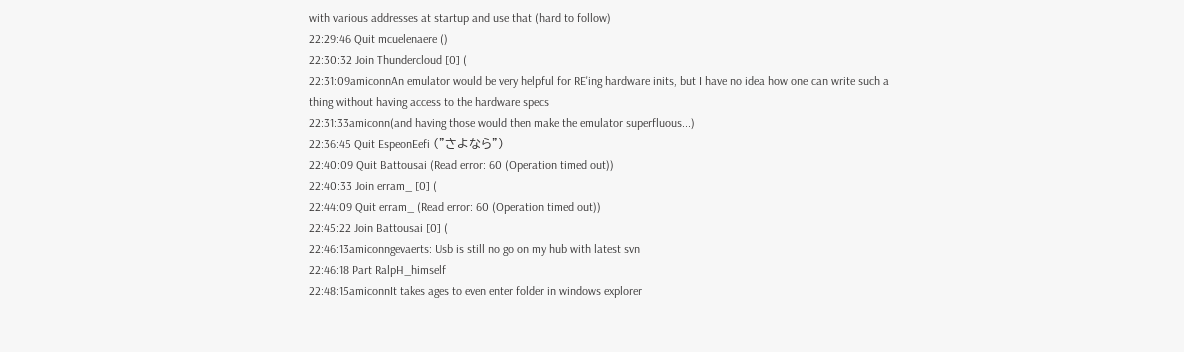with various addresses at startup and use that (hard to follow)
22:29:46 Quit mcuelenaere ()
22:30:32 Join Thundercloud [0] (
22:31:09amiconnAn emulator would be very helpful for RE'ing hardware inits, but I have no idea how one can write such a thing without having access to the hardware specs
22:31:33amiconn(and having those would then make the emulator superfluous...)
22:36:45 Quit EspeonEefi ("さよなら")
22:40:09 Quit Battousai (Read error: 60 (Operation timed out))
22:40:33 Join erram_ [0] (
22:44:09 Quit erram_ (Read error: 60 (Operation timed out))
22:45:22 Join Battousai [0] (
22:46:13amiconngevaerts: Usb is still no go on my hub with latest svn
22:46:18 Part RalpH_himself
22:48:15amiconnIt takes ages to even enter folder in windows explorer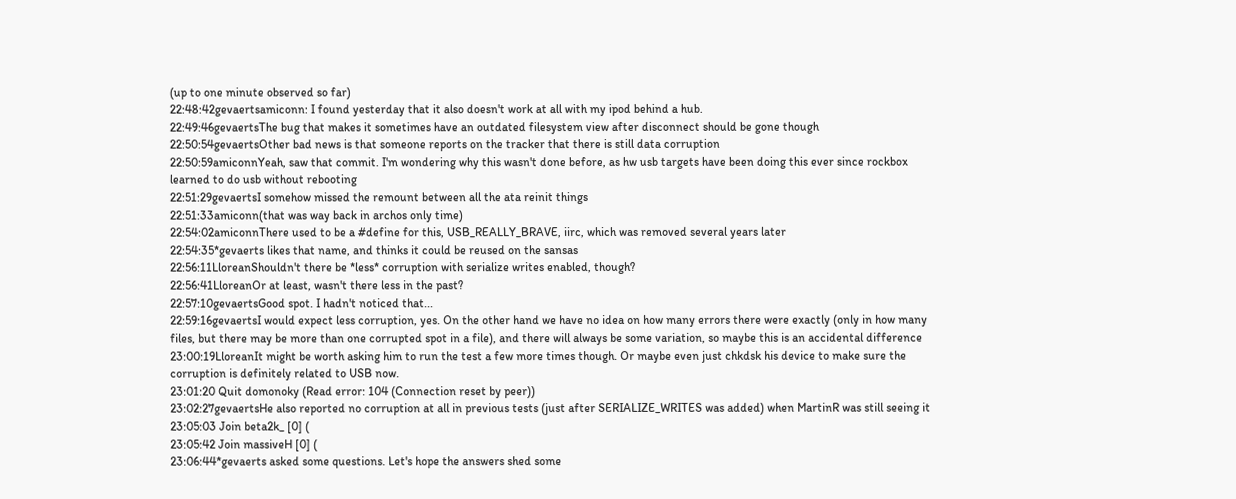(up to one minute observed so far)
22:48:42gevaertsamiconn: I found yesterday that it also doesn't work at all with my ipod behind a hub.
22:49:46gevaertsThe bug that makes it sometimes have an outdated filesystem view after disconnect should be gone though
22:50:54gevaertsOther bad news is that someone reports on the tracker that there is still data corruption
22:50:59amiconnYeah, saw that commit. I'm wondering why this wasn't done before, as hw usb targets have been doing this ever since rockbox learned to do usb without rebooting
22:51:29gevaertsI somehow missed the remount between all the ata reinit things
22:51:33amiconn(that was way back in archos only time)
22:54:02amiconnThere used to be a #define for this, USB_REALLY_BRAVE, iirc, which was removed several years later
22:54:35*gevaerts likes that name, and thinks it could be reused on the sansas
22:56:11LloreanShouldn't there be *less* corruption with serialize writes enabled, though?
22:56:41LloreanOr at least, wasn't there less in the past?
22:57:10gevaertsGood spot. I hadn't noticed that...
22:59:16gevaertsI would expect less corruption, yes. On the other hand we have no idea on how many errors there were exactly (only in how many files, but there may be more than one corrupted spot in a file), and there will always be some variation, so maybe this is an accidental difference
23:00:19LloreanIt might be worth asking him to run the test a few more times though. Or maybe even just chkdsk his device to make sure the corruption is definitely related to USB now.
23:01:20 Quit domonoky (Read error: 104 (Connection reset by peer))
23:02:27gevaertsHe also reported no corruption at all in previous tests (just after SERIALIZE_WRITES was added) when MartinR was still seeing it
23:05:03 Join beta2k_ [0] (
23:05:42 Join massiveH [0] (
23:06:44*gevaerts asked some questions. Let's hope the answers shed some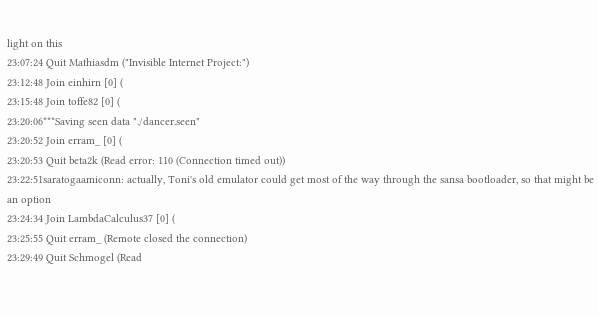light on this
23:07:24 Quit Mathiasdm ("Invisible Internet Project:")
23:12:48 Join einhirn [0] (
23:15:48 Join toffe82 [0] (
23:20:06***Saving seen data "./dancer.seen"
23:20:52 Join erram_ [0] (
23:20:53 Quit beta2k (Read error: 110 (Connection timed out))
23:22:51saratogaamiconn: actually, Toni's old emulator could get most of the way through the sansa bootloader, so that might be an option
23:24:34 Join LambdaCalculus37 [0] (
23:25:55 Quit erram_ (Remote closed the connection)
23:29:49 Quit Schmogel (Read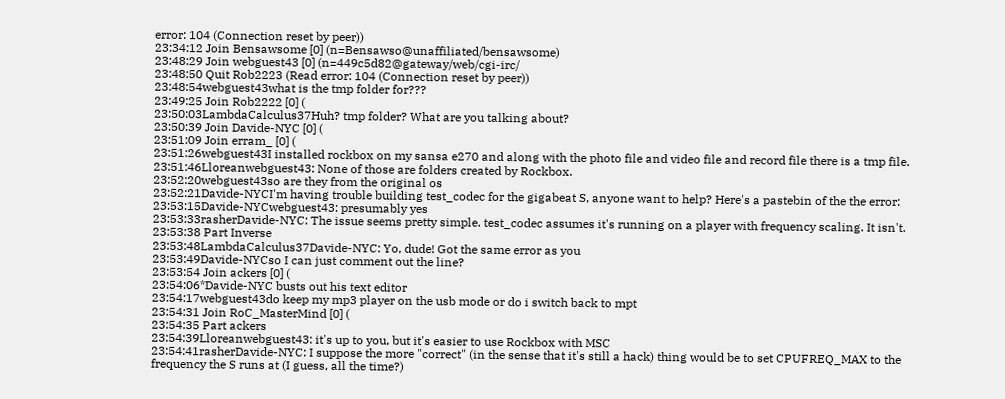error: 104 (Connection reset by peer))
23:34:12 Join Bensawsome [0] (n=Bensawso@unaffiliated/bensawsome)
23:48:29 Join webguest43 [0] (n=449c5d82@gateway/web/cgi-irc/
23:48:50 Quit Rob2223 (Read error: 104 (Connection reset by peer))
23:48:54webguest43what is the tmp folder for???
23:49:25 Join Rob2222 [0] (
23:50:03LambdaCalculus37Huh? tmp folder? What are you talking about?
23:50:39 Join Davide-NYC [0] (
23:51:09 Join erram_ [0] (
23:51:26webguest43I installed rockbox on my sansa e270 and along with the photo file and video file and record file there is a tmp file.
23:51:46Lloreanwebguest43: None of those are folders created by Rockbox.
23:52:20webguest43so are they from the original os
23:52:21Davide-NYCI'm having trouble building test_codec for the gigabeat S, anyone want to help? Here's a pastebin of the the error:
23:53:15Davide-NYCwebguest43: presumably yes
23:53:33rasherDavide-NYC: The issue seems pretty simple. test_codec assumes it's running on a player with frequency scaling. It isn't.
23:53:38 Part Inverse
23:53:48LambdaCalculus37Davide-NYC: Yo, dude! Got the same error as you
23:53:49Davide-NYCso I can just comment out the line?
23:53:54 Join ackers [0] (
23:54:06*Davide-NYC busts out his text editor
23:54:17webguest43do keep my mp3 player on the usb mode or do i switch back to mpt
23:54:31 Join RoC_MasterMind [0] (
23:54:35 Part ackers
23:54:39Lloreanwebguest43: it's up to you, but it's easier to use Rockbox with MSC
23:54:41rasherDavide-NYC: I suppose the more "correct" (in the sense that it's still a hack) thing would be to set CPUFREQ_MAX to the frequency the S runs at (I guess, all the time?)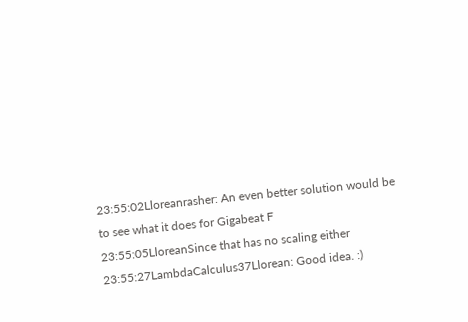23:55:02Lloreanrasher: An even better solution would be to see what it does for Gigabeat F
23:55:05LloreanSince that has no scaling either
23:55:27LambdaCalculus37Llorean: Good idea. :)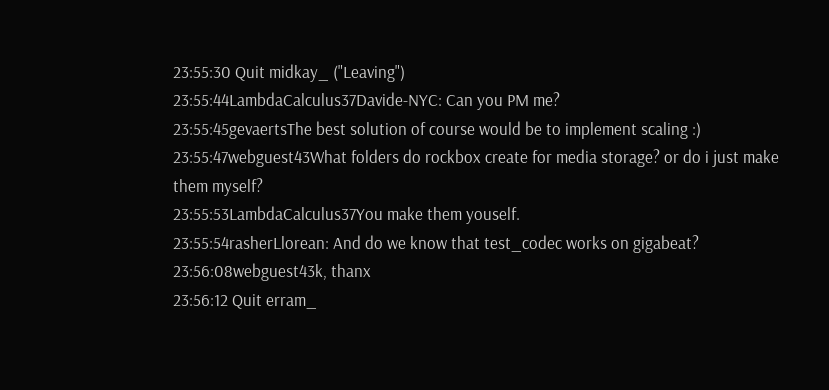23:55:30 Quit midkay_ ("Leaving")
23:55:44LambdaCalculus37Davide-NYC: Can you PM me?
23:55:45gevaertsThe best solution of course would be to implement scaling :)
23:55:47webguest43What folders do rockbox create for media storage? or do i just make them myself?
23:55:53LambdaCalculus37You make them youself.
23:55:54rasherLlorean: And do we know that test_codec works on gigabeat?
23:56:08webguest43k, thanx
23:56:12 Quit erram_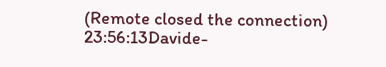(Remote closed the connection)
23:56:13Davide-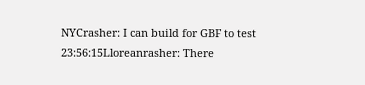NYCrasher: I can build for GBF to test
23:56:15Lloreanrasher: There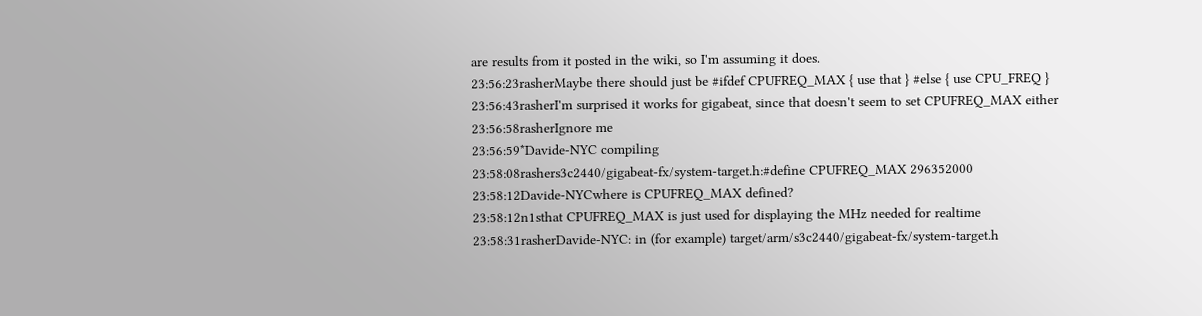are results from it posted in the wiki, so I'm assuming it does.
23:56:23rasherMaybe there should just be #ifdef CPUFREQ_MAX { use that } #else { use CPU_FREQ }
23:56:43rasherI'm surprised it works for gigabeat, since that doesn't seem to set CPUFREQ_MAX either
23:56:58rasherIgnore me
23:56:59*Davide-NYC compiling
23:58:08rashers3c2440/gigabeat-fx/system-target.h:#define CPUFREQ_MAX 296352000
23:58:12Davide-NYCwhere is CPUFREQ_MAX defined?
23:58:12n1sthat CPUFREQ_MAX is just used for displaying the MHz needed for realtime
23:58:31rasherDavide-NYC: in (for example) target/arm/s3c2440/gigabeat-fx/system-target.h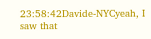23:58:42Davide-NYCyeah, I saw that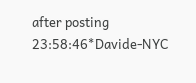after posting
23:58:46*Davide-NYC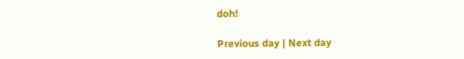doh!

Previous day | Next day